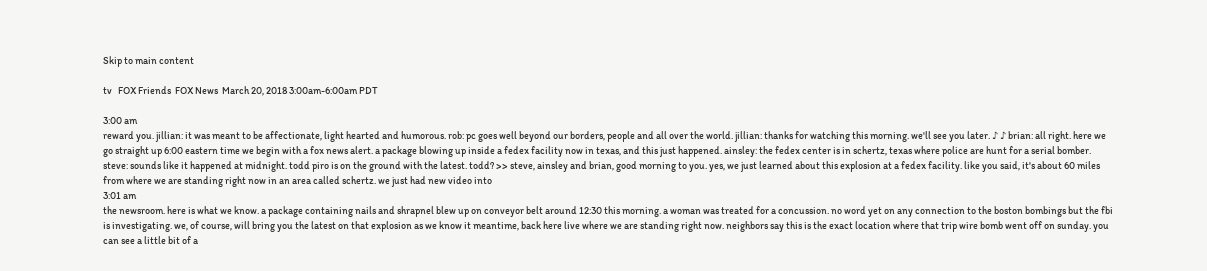Skip to main content

tv   FOX Friends  FOX News  March 20, 2018 3:00am-6:00am PDT

3:00 am
reward you. jillian: it was meant to be affectionate, light hearted and humorous. rob: pc goes well beyond our borders, people and all over the world. jillian: thanks for watching this morning. we'll see you later. ♪ ♪ brian: all right. here we go straight up 6:00 eastern time we begin with a fox news alert. a package blowing up inside a fedex facility now in texas, and this just happened. ainsley: the fedex center is in schertz, texas where police are hunt for a serial bomber. steve: sounds like it happened at midnight. todd piro is on the ground with the latest. todd? >> steve, ainsley and brian, good morning to you. yes, we just learned about this explosion at a fedex facility. like you said, it's about 60 miles from where we are standing right now in an area called schertz. we just had new video into
3:01 am
the newsroom. here is what we know. a package containing nails and shrapnel blew up on conveyor belt around 12:30 this morning. a woman was treated for a concussion. no word yet on any connection to the boston bombings but the fbi is investigating. we, of course, will bring you the latest on that explosion as we know it meantime, back here live where we are standing right now. neighbors say this is the exact location where that trip wire bomb went off on sunday. you can see a little bit of a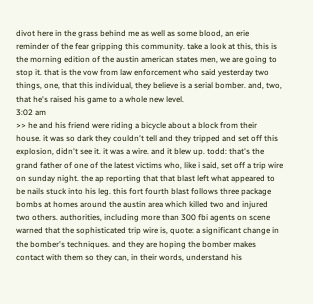divot here in the grass behind me as well as some blood, an erie reminder of the fear gripping this community. take a look at this, this is the morning edition of the austin american states men, we are going to stop it. that is the vow from law enforcement who said yesterday two things, one, that this individual, they believe is a serial bomber. and, two, that he's raised his game to a whole new level.
3:02 am
>> he and his friend were riding a bicycle about a block from their house. it was so dark they couldn't tell and they tripped and set off this explosion, didn't see it. it was a wire. and it blew up. todd: that's the grand father of one of the latest victims who, like i said, set off a trip wire on sunday night. the ap reporting that that blast left what appeared to be nails stuck into his leg. this fort fourth blast follows three package bombs at homes around the austin area which killed two and injured two others. authorities, including more than 300 fbi agents on scene warned that the sophisticated trip wire is, quote: a significant change in the bomber's techniques. and they are hoping the bomber makes contact with them so they can, in their words, understand his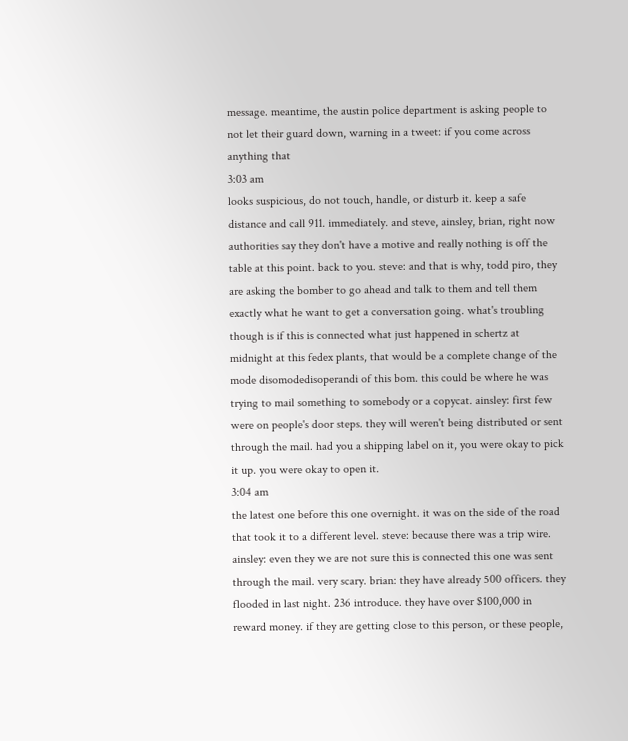message. meantime, the austin police department is asking people to not let their guard down, warning in a tweet: if you come across anything that
3:03 am
looks suspicious, do not touch, handle, or disturb it. keep a safe distance and call 911. immediately. and steve, ainsley, brian, right now authorities say they don't have a motive and really nothing is off the table at this point. back to you. steve: and that is why, todd piro, they are asking the bomber to go ahead and talk to them and tell them exactly what he want to get a conversation going. what's troubling though is if this is connected what just happened in schertz at midnight at this fedex plants, that would be a complete change of the mode disomodedisoperandi of this bom. this could be where he was trying to mail something to somebody or a copycat. ainsley: first few were on people's door steps. they will weren't being distributed or sent through the mail. had you a shipping label on it, you were okay to pick it up. you were okay to open it.
3:04 am
the latest one before this one overnight. it was on the side of the road that took it to a different level. steve: because there was a trip wire. ainsley: even they we are not sure this is connected this one was sent through the mail. very scary. brian: they have already 500 officers. they flooded in last night. 236 introduce. they have over $100,000 in reward money. if they are getting close to this person, or these people,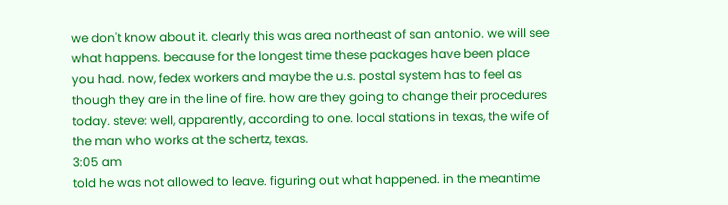we don't know about it. clearly this was area northeast of san antonio. we will see what happens. because for the longest time these packages have been place you had. now, fedex workers and maybe the u.s. postal system has to feel as though they are in the line of fire. how are they going to change their procedures today. steve: well, apparently, according to one. local stations in texas, the wife of the man who works at the schertz, texas.
3:05 am
told he was not allowed to leave. figuring out what happened. in the meantime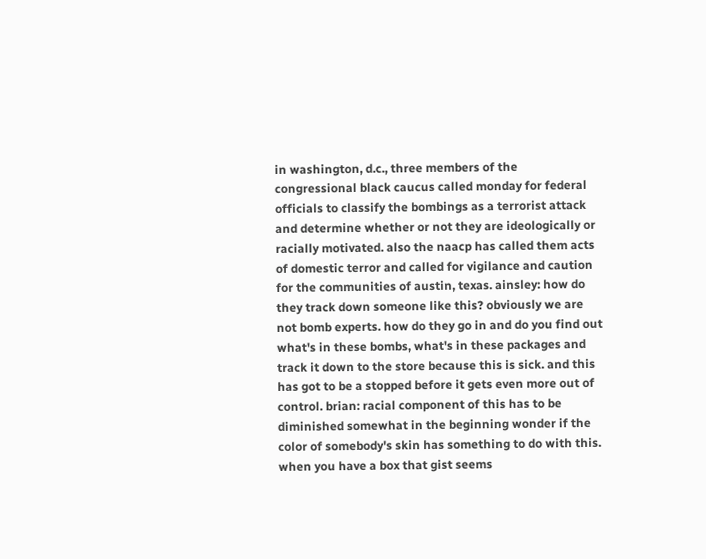in washington, d.c., three members of the congressional black caucus called monday for federal officials to classify the bombings as a terrorist attack and determine whether or not they are ideologically or racially motivated. also the naacp has called them acts of domestic terror and called for vigilance and caution for the communities of austin, texas. ainsley: how do they track down someone like this? obviously we are not bomb experts. how do they go in and do you find out what's in these bombs, what's in these packages and track it down to the store because this is sick. and this has got to be a stopped before it gets even more out of control. brian: racial component of this has to be diminished somewhat in the beginning wonder if the color of somebody's skin has something to do with this. when you have a box that gist seems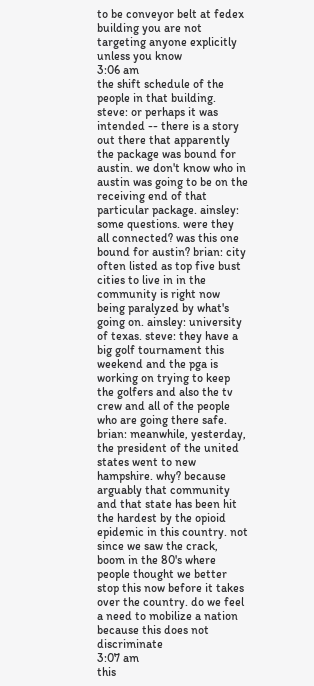to be conveyor belt at fedex building you are not targeting anyone explicitly unless you know
3:06 am
the shift schedule of the people in that building. steve: or perhaps it was intended -- there is a story out there that apparently the package was bound for austin. we don't know who in austin was going to be on the receiving end of that particular package. ainsley: some questions. were they all connected? was this one bound for austin? brian: city often listed as top five bust cities to live in in the community is right now being paralyzed by what's going on. ainsley: university of texas. steve: they have a big golf tournament this weekend and the pga is working on trying to keep the golfers and also the tv crew and all of the people who are going there safe. brian: meanwhile, yesterday, the president of the united states went to new hampshire. why? because arguably that community and that state has been hit the hardest by the opioid epidemic in this country. not since we saw the crack, boom in the 80's where people thought we better stop this now before it takes over the country. do we feel a need to mobilize a nation because this does not discriminate
3:07 am
this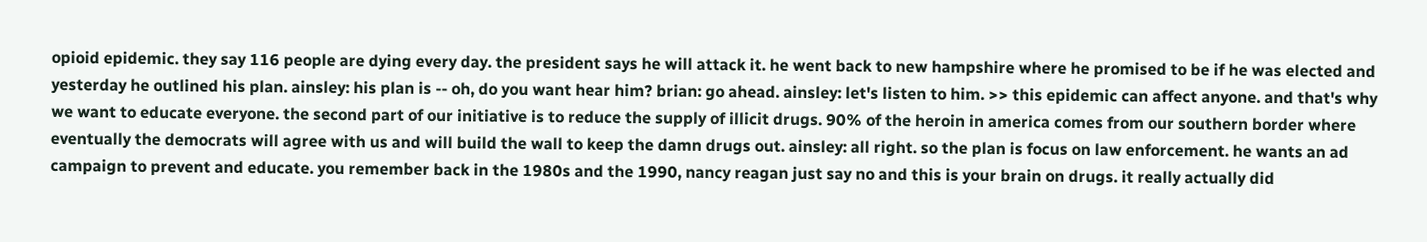opioid epidemic. they say 116 people are dying every day. the president says he will attack it. he went back to new hampshire where he promised to be if he was elected and yesterday he outlined his plan. ainsley: his plan is -- oh, do you want hear him? brian: go ahead. ainsley: let's listen to him. >> this epidemic can affect anyone. and that's why we want to educate everyone. the second part of our initiative is to reduce the supply of illicit drugs. 90% of the heroin in america comes from our southern border where eventually the democrats will agree with us and will build the wall to keep the damn drugs out. ainsley: all right. so the plan is focus on law enforcement. he wants an ad campaign to prevent and educate. you remember back in the 1980s and the 1990, nancy reagan just say no and this is your brain on drugs. it really actually did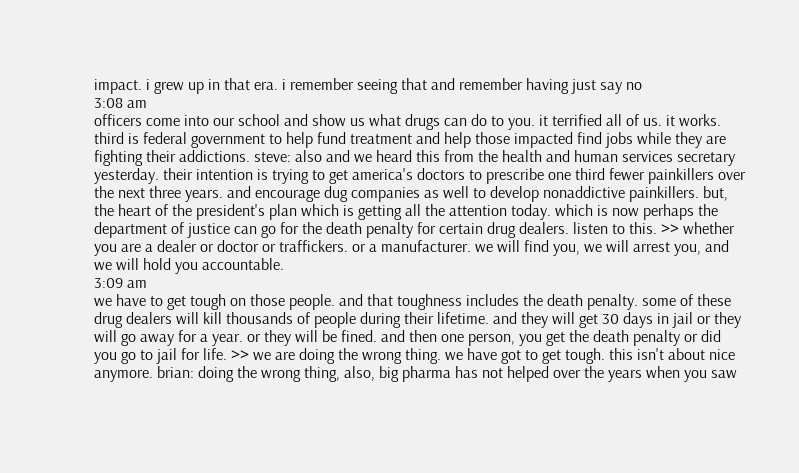impact. i grew up in that era. i remember seeing that and remember having just say no
3:08 am
officers come into our school and show us what drugs can do to you. it terrified all of us. it works. third is federal government to help fund treatment and help those impacted find jobs while they are fighting their addictions. steve: also and we heard this from the health and human services secretary yesterday. their intention is trying to get america's doctors to prescribe one third fewer painkillers over the next three years. and encourage dug companies as well to develop nonaddictive painkillers. but, the heart of the president's plan which is getting all the attention today. which is now perhaps the department of justice can go for the death penalty for certain drug dealers. listen to this. >> whether you are a dealer or doctor or traffickers. or a manufacturer. we will find you, we will arrest you, and we will hold you accountable.
3:09 am
we have to get tough on those people. and that toughness includes the death penalty. some of these drug dealers will kill thousands of people during their lifetime. and they will get 30 days in jail or they will go away for a year. or they will be fined. and then one person, you get the death penalty or did you go to jail for life. >> we are doing the wrong thing. we have got to get tough. this isn't about nice anymore. brian: doing the wrong thing, also, big pharma has not helped over the years when you saw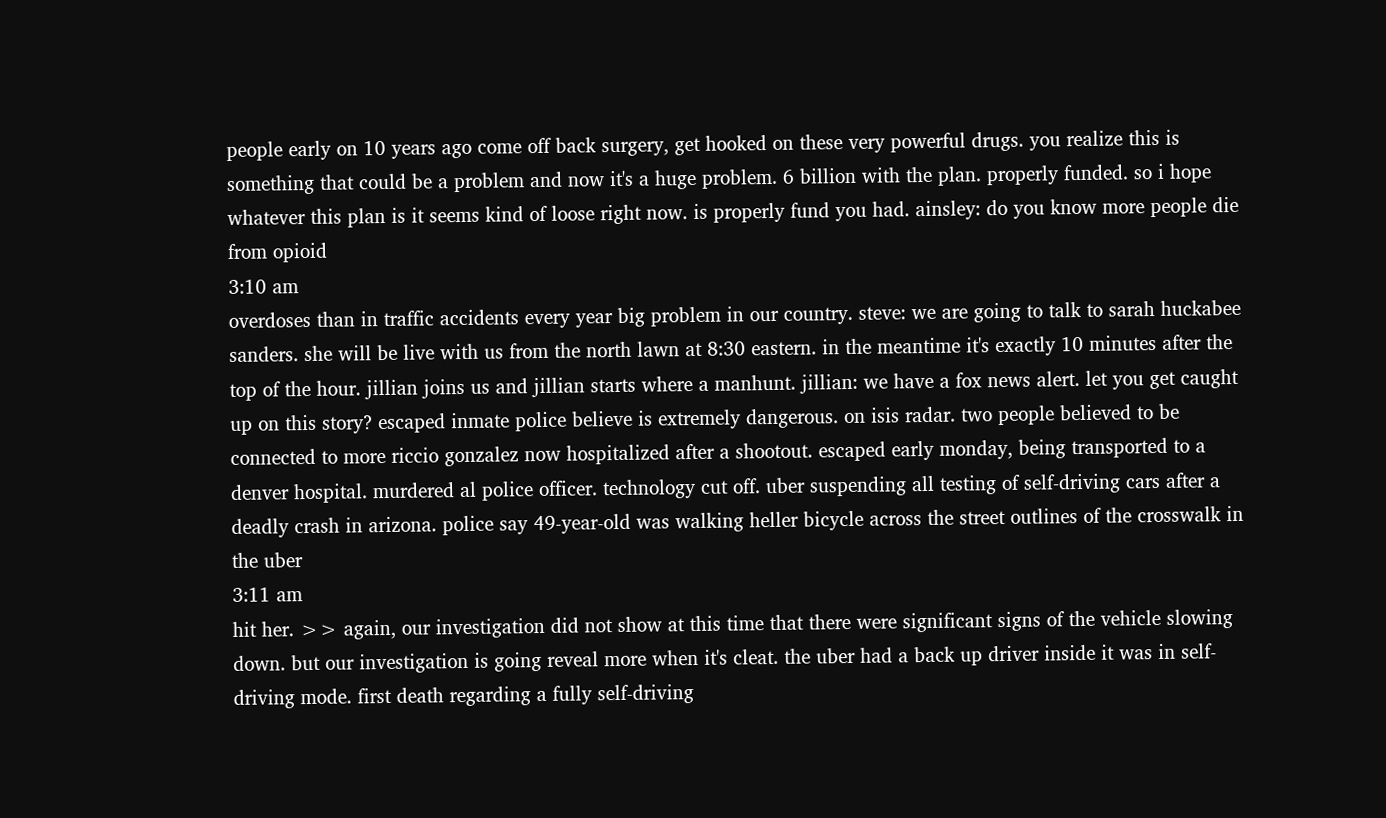people early on 10 years ago come off back surgery, get hooked on these very powerful drugs. you realize this is something that could be a problem and now it's a huge problem. 6 billion with the plan. properly funded. so i hope whatever this plan is it seems kind of loose right now. is properly fund you had. ainsley: do you know more people die from opioid
3:10 am
overdoses than in traffic accidents every year big problem in our country. steve: we are going to talk to sarah huckabee sanders. she will be live with us from the north lawn at 8:30 eastern. in the meantime it's exactly 10 minutes after the top of the hour. jillian joins us and jillian starts where a manhunt. jillian: we have a fox news alert. let you get caught up on this story? escaped inmate police believe is extremely dangerous. on isis radar. two people believed to be connected to more riccio gonzalez now hospitalized after a shootout. escaped early monday, being transported to a denver hospital. murdered al police officer. technology cut off. uber suspending all testing of self-driving cars after a deadly crash in arizona. police say 49-year-old was walking heller bicycle across the street outlines of the crosswalk in the uber
3:11 am
hit her. >> again, our investigation did not show at this time that there were significant signs of the vehicle slowing down. but our investigation is going reveal more when it's cleat. the uber had a back up driver inside it was in self-driving mode. first death regarding a fully self-driving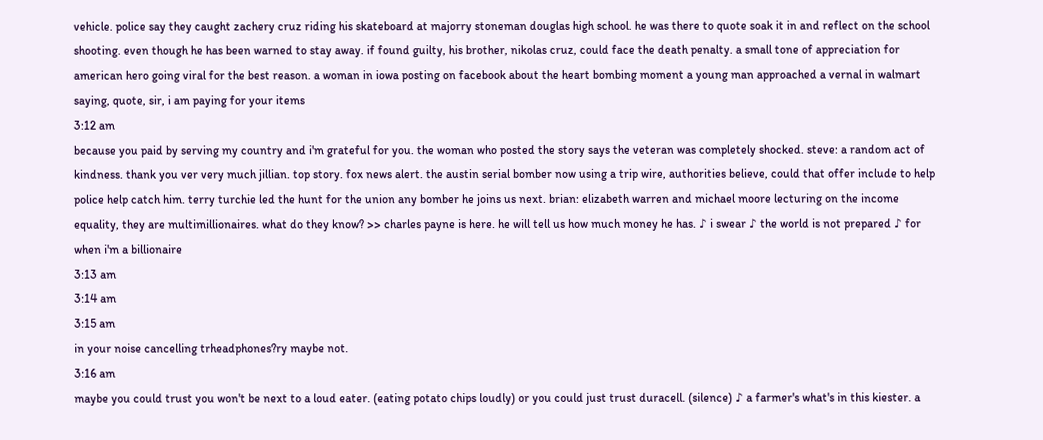vehicle. police say they caught zachery cruz riding his skateboard at majorry stoneman douglas high school. he was there to quote soak it in and reflect on the school shooting. even though he has been warned to stay away. if found guilty, his brother, nikolas cruz, could face the death penalty. a small tone of appreciation for american hero going viral for the best reason. a woman in iowa posting on facebook about the heart bombing moment a young man approached a vernal in walmart saying, quote, sir, i am paying for your items
3:12 am
because you paid by serving my country and i'm grateful for you. the woman who posted the story says the veteran was completely shocked. steve: a random act of kindness. thank you ver very much jillian. top story. fox news alert. the austin serial bomber now using a trip wire, authorities believe, could that offer include to help police help catch him. terry turchie led the hunt for the union any bomber he joins us next. brian: elizabeth warren and michael moore lecturing on the income equality, they are multimillionaires. what do they know? >> charles payne is here. he will tell us how much money he has. ♪ i swear ♪ the world is not prepared ♪ for when i'm a billionaire
3:13 am
3:14 am
3:15 am
in your noise cancelling trheadphones?ry maybe not.
3:16 am
maybe you could trust you won't be next to a loud eater. (eating potato chips loudly) or you could just trust duracell. (silence) ♪ a farmer's what's in this kiester. a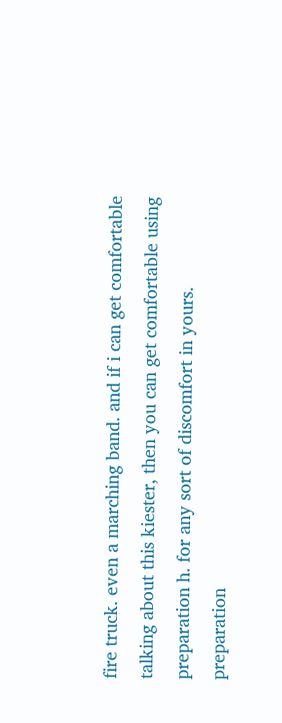fire truck. even a marching band. and if i can get comfortable talking about this kiester, then you can get comfortable using preparation h. for any sort of discomfort in yours. preparation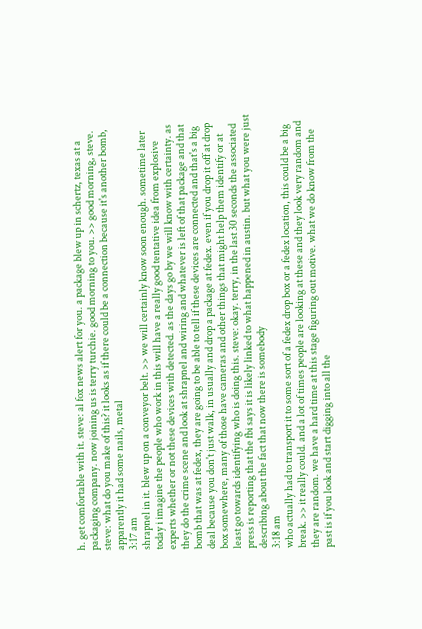h. get comfortable with it. steve: al fox news alert for you. a package blew up in schertz, texas at a packaging company. now joining us is terry turchie. good morning to you. >> good morning, steve. steve: what do you make of this? it looks as if there could be a connection because it's another bomb, apparently it had some nails, metal
3:17 am
shrapnel in it. blew up on a conveyor belt. >> we will certainly know soon enough. sometime later today i imagine the people who work in this will have a really good tentative idea from explosive experts whether or not these devices with detected. as the days go by we will know with certainty. as they do the crime scene and look at shrapnel and wiring and whatever is left of that package and that bomb that was at fedex, they are going to be able to tell if these devices are connected and that's a big deal because you don't just walk, in usually and drop a package at fedex. even if you drop it off at drop box somewhere, many of those have cameras and other things that might help them identify or at least go towards identifying who is doing this. steve: okay. terry, in the last 30 seconds the associated press is reporting that the fbi says it is likely linked to what happened in austin. but what you were just describing about the fact that now there is somebody
3:18 am
who actually had to transport it to some sort of a fedex drop box or a fedex location, this could be a big break. >> it really could. and a lot of times people are looking at these and they look very random and they are random. we have a hard time at this stage figuring out motive. what we do know from the past is if you look and start digging into all the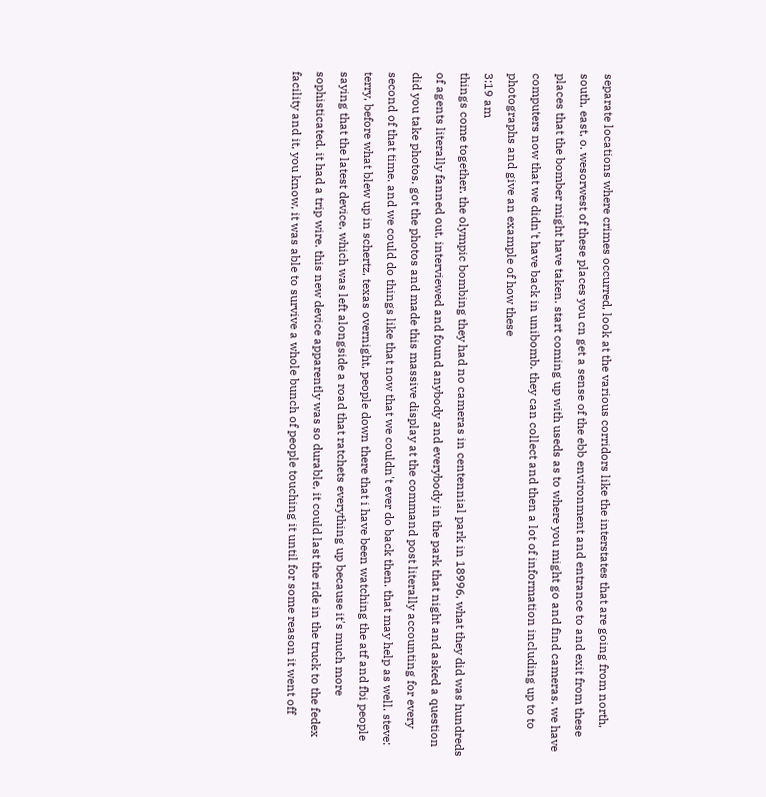separate locations where crimes occurred, look at the various corridors like the interstates that are going from north, south, east, o. wesorwest of these places you cn get a sense of the ebb environment and entrance to and exit from these places that the bomber might have taken. start coming up with useds as to where you might go and find cameras. we have computers now that we didn't have back in unibomb. they can collect and then a lot of information including up to to photographs and give an example of how these
3:19 am
things come together. the olympic bombing they had no cameras in centennial park in 18996, what they did was hundreds of agents literally fanned out, interviewed and found anybody and everybody in the park that night and asked a question did you take photos. got the photos and made this massive display at the command post literally accounting for every second of that time. and we could do things like that now that we couldn't ever do back then. that may help as well. steve: terry, before what blew up in schertz, texas overnight, people down there that i have been watching the atf and fbi people saying that the latest device, which was left alongside a road that ratchets everything up because it's much more sophisticated. it had a trip wire. this new device apparently was so durable, it could last the ride in the truck to the fedex facility and it, you know, it was able to survive a whole bunch of people touching it until for some reason it went off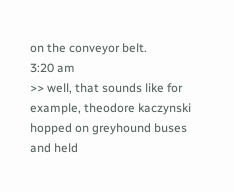on the conveyor belt.
3:20 am
>> well, that sounds like for example, theodore kaczynski hopped on greyhound buses and held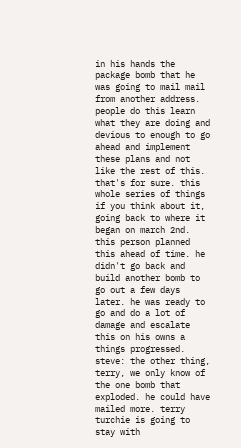in his hands the package bomb that he was going to mail mail from another address. people do this learn what they are doing and devious to enough to go ahead and implement these plans and not like the rest of this. that's for sure. this whole series of things if you think about it, going back to where it began on march 2nd. this person planned this ahead of time. he didn't go back and build another bomb to go out a few days later. he was ready to go and do a lot of damage and escalate this on his owns a things progressed. steve: the other thing, terry, we only know of the one bomb that exploded. he could have mailed more. terry turchie is going to stay with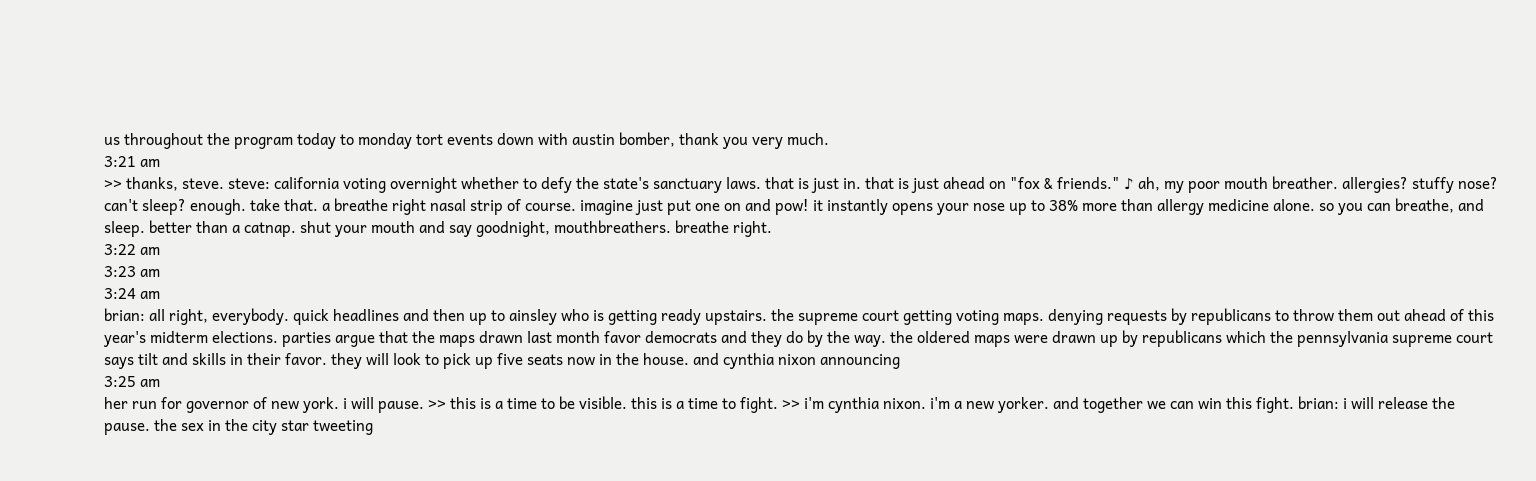us throughout the program today to monday tort events down with austin bomber, thank you very much.
3:21 am
>> thanks, steve. steve: california voting overnight whether to defy the state's sanctuary laws. that is just in. that is just ahead on "fox & friends." ♪ ah, my poor mouth breather. allergies? stuffy nose? can't sleep? enough. take that. a breathe right nasal strip of course. imagine just put one on and pow! it instantly opens your nose up to 38% more than allergy medicine alone. so you can breathe, and sleep. better than a catnap. shut your mouth and say goodnight, mouthbreathers. breathe right.
3:22 am
3:23 am
3:24 am
brian: all right, everybody. quick headlines and then up to ainsley who is getting ready upstairs. the supreme court getting voting maps. denying requests by republicans to throw them out ahead of this year's midterm elections. parties argue that the maps drawn last month favor democrats and they do by the way. the oldered maps were drawn up by republicans which the pennsylvania supreme court says tilt and skills in their favor. they will look to pick up five seats now in the house. and cynthia nixon announcing
3:25 am
her run for governor of new york. i will pause. >> this is a time to be visible. this is a time to fight. >> i'm cynthia nixon. i'm a new yorker. and together we can win this fight. brian: i will release the pause. the sex in the city star tweeting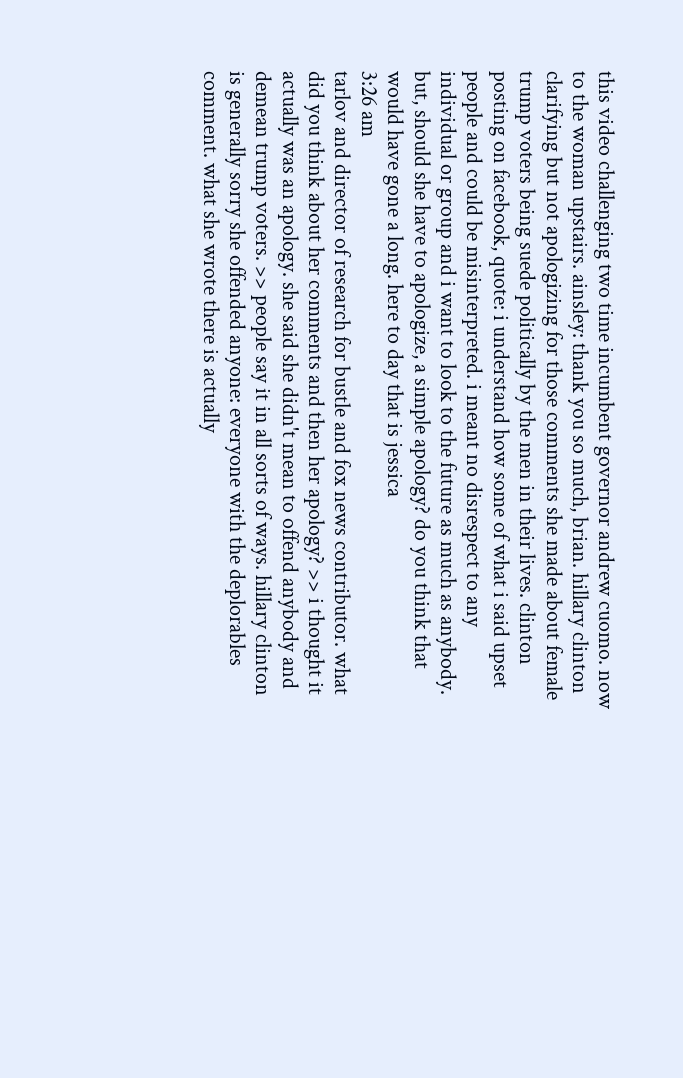this video challenging two time incumbent governor andrew cuomo. now to the woman upstairs. ainsley: thank you so much, brian. hillary clinton clarifying but not apologizing for those comments she made about female trump voters being suede politically by the men in their lives. clinton posting on facebook, quote: i understand how some of what i said upset people and could be misinterpreted. i meant no disrespect to any individual or group and i want to look to the future as much as anybody. but, should she have to apologize, a simple apology? do you think that would have gone a long. here to day that is jessica
3:26 am
tarlov and director of research for bustle and fox news contributor. what did you think about her comments and then her apology? >> i thought it actually was an apology. she said she didn't mean to offend anybody and demean trump voters. >> people say it in all sorts of ways. hillary clinton is generally sorry she offended anyone: everyone with the deplorables comment. what she wrote there is actually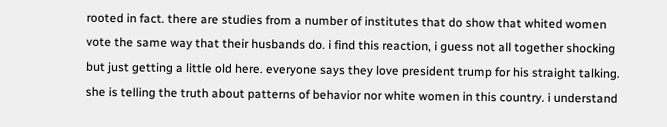rooted in fact. there are studies from a number of institutes that do show that whited women vote the same way that their husbands do. i find this reaction, i guess not all together shocking but just getting a little old here. everyone says they love president trump for his straight talking. she is telling the truth about patterns of behavior nor white women in this country. i understand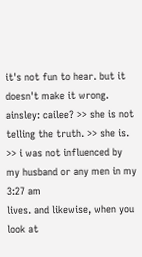it's not fun to hear. but it doesn't make it wrong. ainsley: cailee? >> she is not telling the truth. >> she is. >> i was not influenced by my husband or any men in my
3:27 am
lives. and likewise, when you look at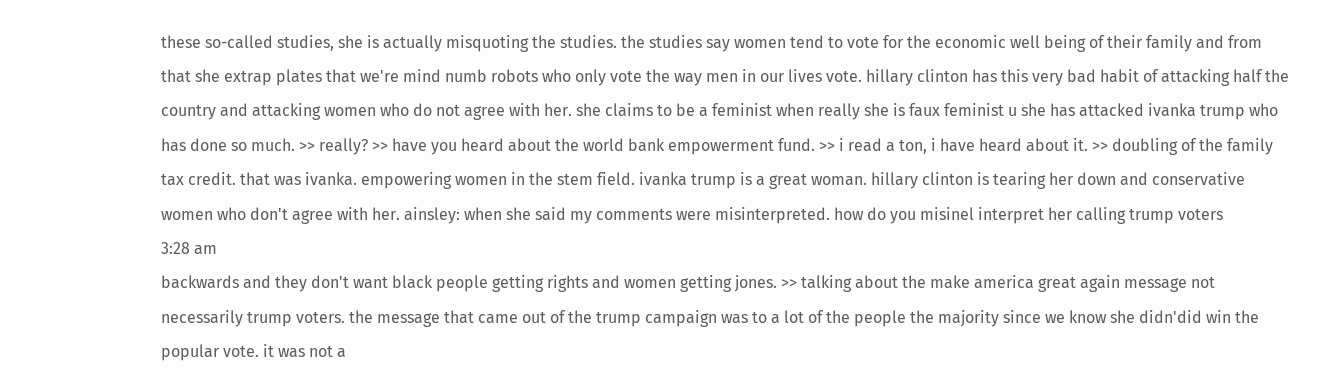these so-called studies, she is actually misquoting the studies. the studies say women tend to vote for the economic well being of their family and from that she extrap plates that we're mind numb robots who only vote the way men in our lives vote. hillary clinton has this very bad habit of attacking half the country and attacking women who do not agree with her. she claims to be a feminist when really she is faux feminist u she has attacked ivanka trump who has done so much. >> really? >> have you heard about the world bank empowerment fund. >> i read a ton, i have heard about it. >> doubling of the family tax credit. that was ivanka. empowering women in the stem field. ivanka trump is a great woman. hillary clinton is tearing her down and conservative women who don't agree with her. ainsley: when she said my comments were misinterpreted. how do you misinel interpret her calling trump voters
3:28 am
backwards and they don't want black people getting rights and women getting jones. >> talking about the make america great again message not necessarily trump voters. the message that came out of the trump campaign was to a lot of the people the majority since we know she didn'did win the popular vote. it was not a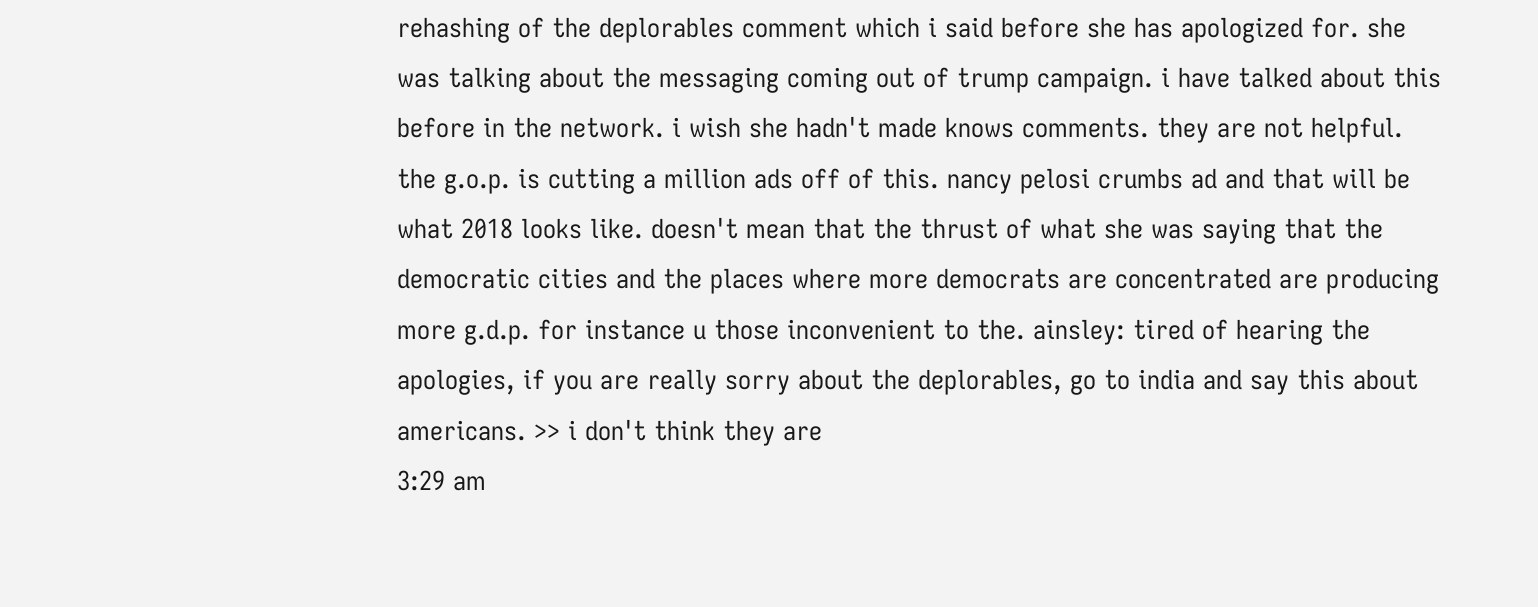rehashing of the deplorables comment which i said before she has apologized for. she was talking about the messaging coming out of trump campaign. i have talked about this before in the network. i wish she hadn't made knows comments. they are not helpful. the g.o.p. is cutting a million ads off of this. nancy pelosi crumbs ad and that will be what 2018 looks like. doesn't mean that the thrust of what she was saying that the democratic cities and the places where more democrats are concentrated are producing more g.d.p. for instance u those inconvenient to the. ainsley: tired of hearing the apologies, if you are really sorry about the deplorables, go to india and say this about americans. >> i don't think they are
3:29 am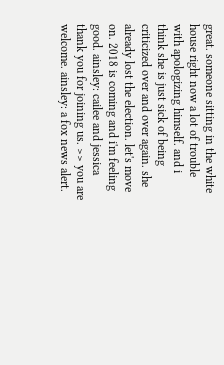great. someone sitting in the white house right now a lot of trouble with apologizing himself. and i think she is just sick of being criticized over and over again. she already lost the election. let's move on. 2018 is coming and i'm feeling good. ainsley: cailee and jessica thank you for joining us. >> you are welcome. ainsley: a fox news alert.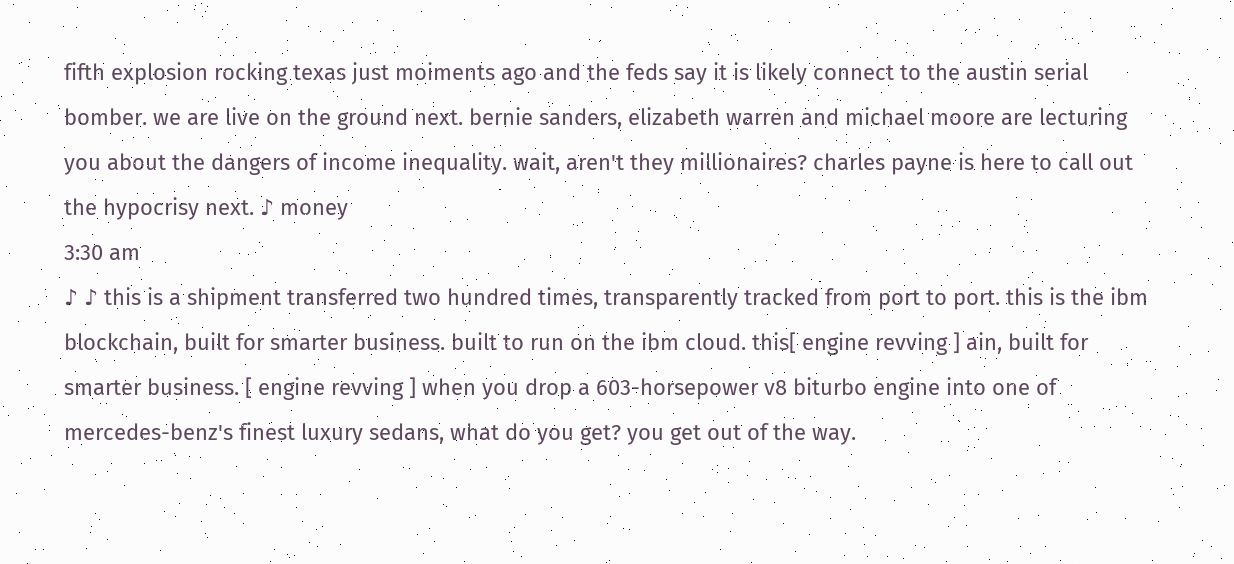fifth explosion rocking texas just moiments ago and the feds say it is likely connect to the austin serial bomber. we are live on the ground next. bernie sanders, elizabeth warren and michael moore are lecturing you about the dangers of income inequality. wait, aren't they millionaires? charles payne is here to call out the hypocrisy next. ♪ money
3:30 am
♪ ♪ this is a shipment transferred two hundred times, transparently tracked from port to port. this is the ibm blockchain, built for smarter business. built to run on the ibm cloud. this[ engine revving ] ain, built for smarter business. [ engine revving ] when you drop a 603-horsepower v8 biturbo engine into one of mercedes-benz's finest luxury sedans, what do you get? you get out of the way.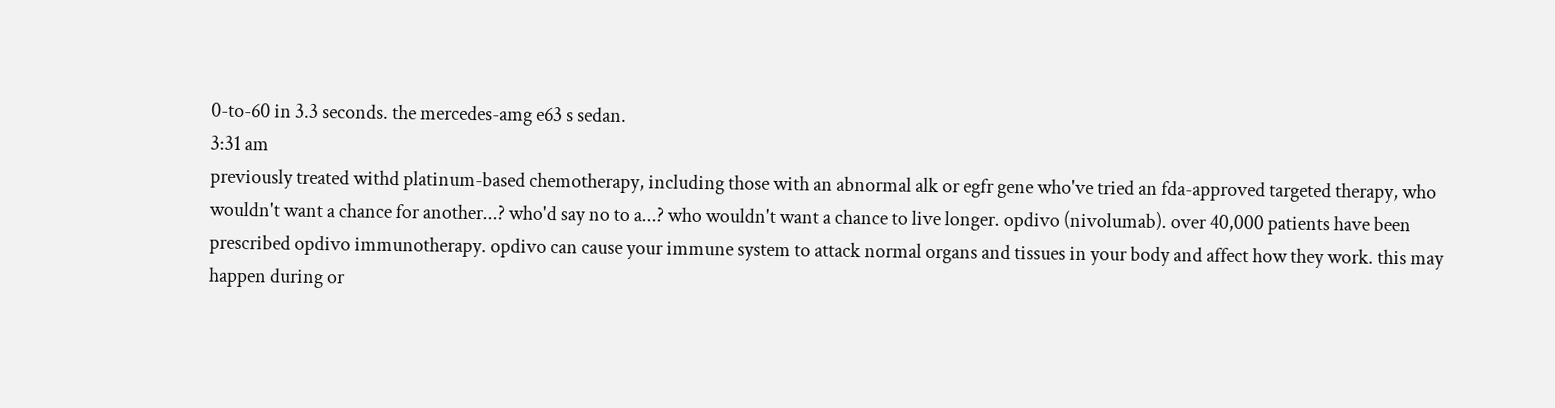0-to-60 in 3.3 seconds. the mercedes-amg e63 s sedan.
3:31 am
previously treated withd platinum-based chemotherapy, including those with an abnormal alk or egfr gene who've tried an fda-approved targeted therapy, who wouldn't want a chance for another...? who'd say no to a...? who wouldn't want a chance to live longer. opdivo (nivolumab). over 40,000 patients have been prescribed opdivo immunotherapy. opdivo can cause your immune system to attack normal organs and tissues in your body and affect how they work. this may happen during or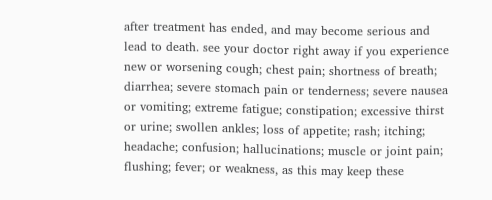after treatment has ended, and may become serious and lead to death. see your doctor right away if you experience new or worsening cough; chest pain; shortness of breath; diarrhea; severe stomach pain or tenderness; severe nausea or vomiting; extreme fatigue; constipation; excessive thirst or urine; swollen ankles; loss of appetite; rash; itching; headache; confusion; hallucinations; muscle or joint pain; flushing; fever; or weakness, as this may keep these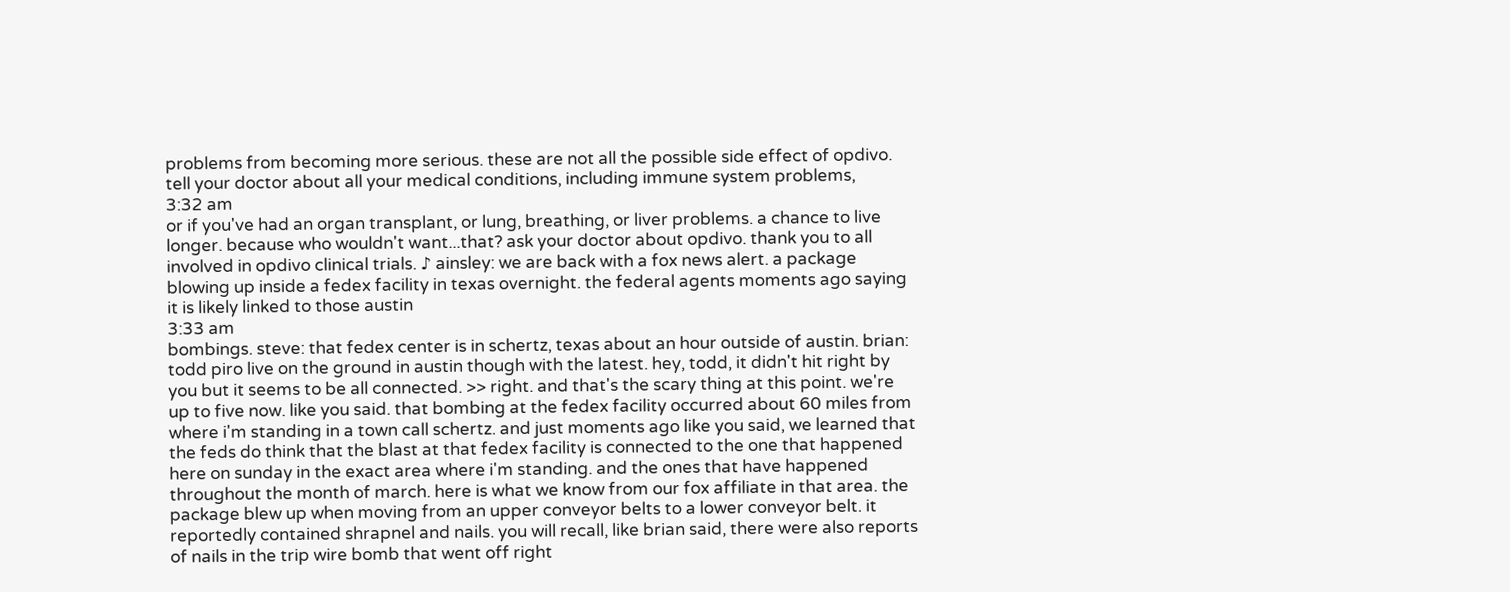problems from becoming more serious. these are not all the possible side effect of opdivo. tell your doctor about all your medical conditions, including immune system problems,
3:32 am
or if you've had an organ transplant, or lung, breathing, or liver problems. a chance to live longer. because who wouldn't want...that? ask your doctor about opdivo. thank you to all involved in opdivo clinical trials. ♪ ainsley: we are back with a fox news alert. a package blowing up inside a fedex facility in texas overnight. the federal agents moments ago saying it is likely linked to those austin
3:33 am
bombings. steve: that fedex center is in schertz, texas about an hour outside of austin. brian: todd piro live on the ground in austin though with the latest. hey, todd, it didn't hit right by you but it seems to be all connected. >> right. and that's the scary thing at this point. we're up to five now. like you said. that bombing at the fedex facility occurred about 60 miles from where i'm standing in a town call schertz. and just moments ago like you said, we learned that the feds do think that the blast at that fedex facility is connected to the one that happened here on sunday in the exact area where i'm standing. and the ones that have happened throughout the month of march. here is what we know from our fox affiliate in that area. the package blew up when moving from an upper conveyor belts to a lower conveyor belt. it reportedly contained shrapnel and nails. you will recall, like brian said, there were also reports of nails in the trip wire bomb that went off right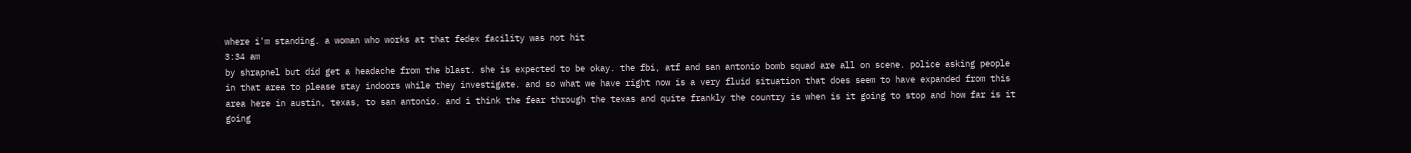where i'm standing. a woman who works at that fedex facility was not hit
3:34 am
by shrapnel but did get a headache from the blast. she is expected to be okay. the fbi, atf and san antonio bomb squad are all on scene. police asking people in that area to please stay indoors while they investigate. and so what we have right now is a very fluid situation that does seem to have expanded from this area here in austin, texas, to san antonio. and i think the fear through the texas and quite frankly the country is when is it going to stop and how far is it going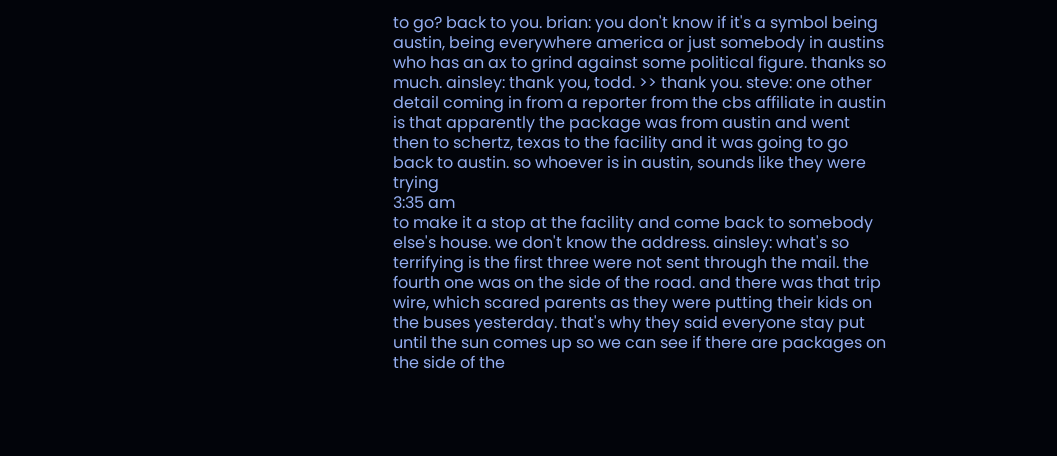to go? back to you. brian: you don't know if it's a symbol being austin, being everywhere america or just somebody in austins who has an ax to grind against some political figure. thanks so much. ainsley: thank you, todd. >> thank you. steve: one other detail coming in from a reporter from the cbs affiliate in austin is that apparently the package was from austin and went then to schertz, texas to the facility and it was going to go back to austin. so whoever is in austin, sounds like they were trying
3:35 am
to make it a stop at the facility and come back to somebody else's house. we don't know the address. ainsley: what's so terrifying is the first three were not sent through the mail. the fourth one was on the side of the road. and there was that trip wire, which scared parents as they were putting their kids on the buses yesterday. that's why they said everyone stay put until the sun comes up so we can see if there are packages on the side of the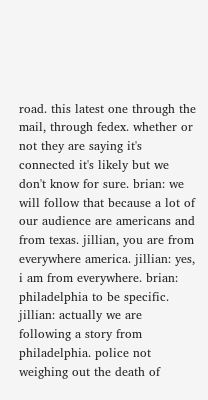road. this latest one through the mail, through fedex. whether or not they are saying it's connected it's likely but we don't know for sure. brian: we will follow that because a lot of our audience are americans and from texas. jillian, you are from everywhere america. jillian: yes, i am from everywhere. brian: philadelphia to be specific. jillian: actually we are following a story from philadelphia. police not weighing out the death of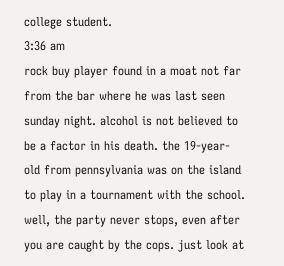college student.
3:36 am
rock buy player found in a moat not far from the bar where he was last seen sunday night. alcohol is not believed to be a factor in his death. the 19-year-old from pennsylvania was on the island to play in a tournament with the school. well, the party never stops, even after you are caught by the cops. just look at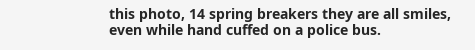this photo, 14 spring breakers they are all smiles, even while hand cuffed on a police bus.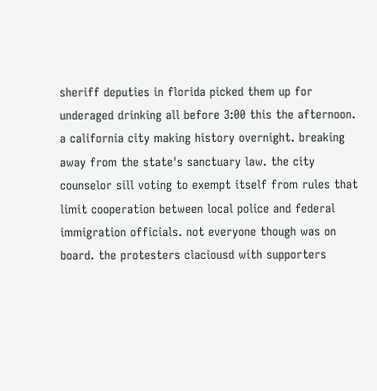sheriff deputies in florida picked them up for underaged drinking all before 3:00 this the afternoon. a california city making history overnight. breaking away from the state's sanctuary law. the city counselor sill voting to exempt itself from rules that limit cooperation between local police and federal immigration officials. not everyone though was on board. the protesters claciousd with supporters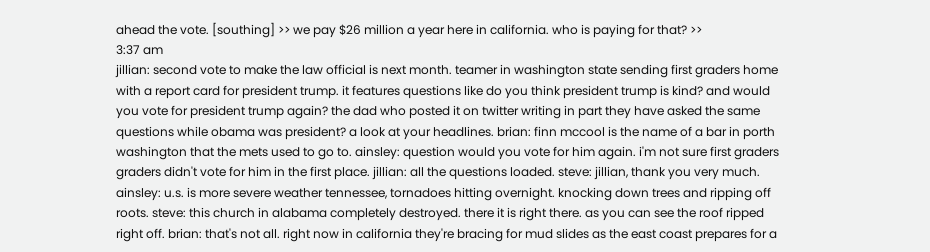ahead the vote. [southing] >> we pay $26 million a year here in california. who is paying for that? >>
3:37 am
jillian: second vote to make the law official is next month. teamer in washington state sending first graders home with a report card for president trump. it features questions like do you think president trump is kind? and would you vote for president trump again? the dad who posted it on twitter writing in part they have asked the same questions while obama was president? a look at your headlines. brian: finn mccool is the name of a bar in porth washington that the mets used to go to. ainsley: question would you vote for him again. i'm not sure first graders graders didn't vote for him in the first place. jillian: all the questions loaded. steve: jillian, thank you very much. ainsley: u.s. is more severe weather tennessee, tornadoes hitting overnight. knocking down trees and ripping off roots. steve: this church in alabama completely destroyed. there it is right there. as you can see the roof ripped right off. brian: that's not all. right now in california they're bracing for mud slides as the east coast prepares for a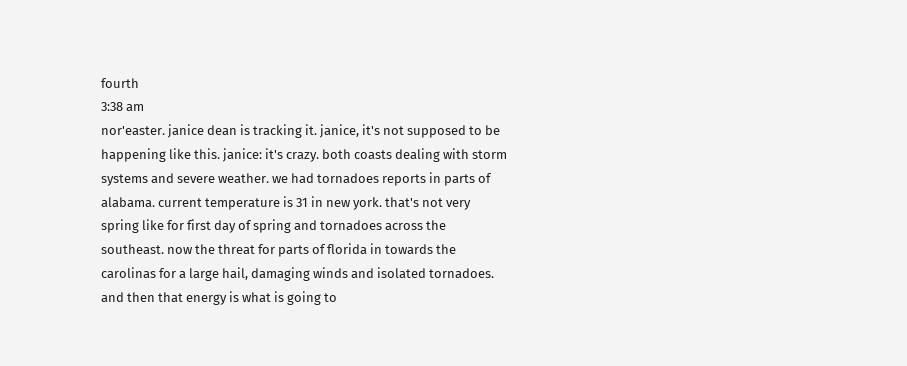fourth
3:38 am
nor'easter. janice dean is tracking it. janice, it's not supposed to be happening like this. janice: it's crazy. both coasts dealing with storm systems and severe weather. we had tornadoes reports in parts of alabama. current temperature is 31 in new york. that's not very spring like for first day of spring and tornadoes across the southeast. now the threat for parts of florida in towards the carolinas for a large hail, damaging winds and isolated tornadoes. and then that energy is what is going to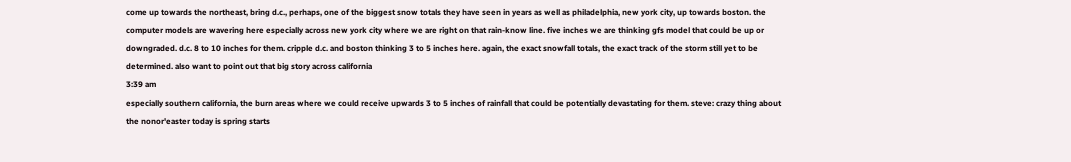come up towards the northeast, bring d.c., perhaps, one of the biggest snow totals they have seen in years as well as philadelphia, new york city, up towards boston. the computer models are wavering here especially across new york city where we are right on that rain-know line. five inches we are thinking gfs model that could be up or downgraded. d.c. 8 to 10 inches for them. cripple d.c. and boston thinking 3 to 5 inches here. again, the exact snowfall totals, the exact track of the storm still yet to be determined. also want to point out that big story across california
3:39 am
especially southern california, the burn areas where we could receive upwards 3 to 5 inches of rainfall that could be potentially devastating for them. steve: crazy thing about the nonor'easter today is spring starts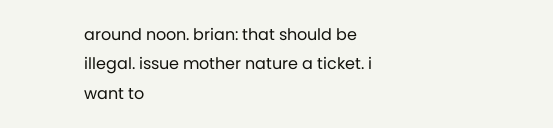around noon. brian: that should be illegal. issue mother nature a ticket. i want to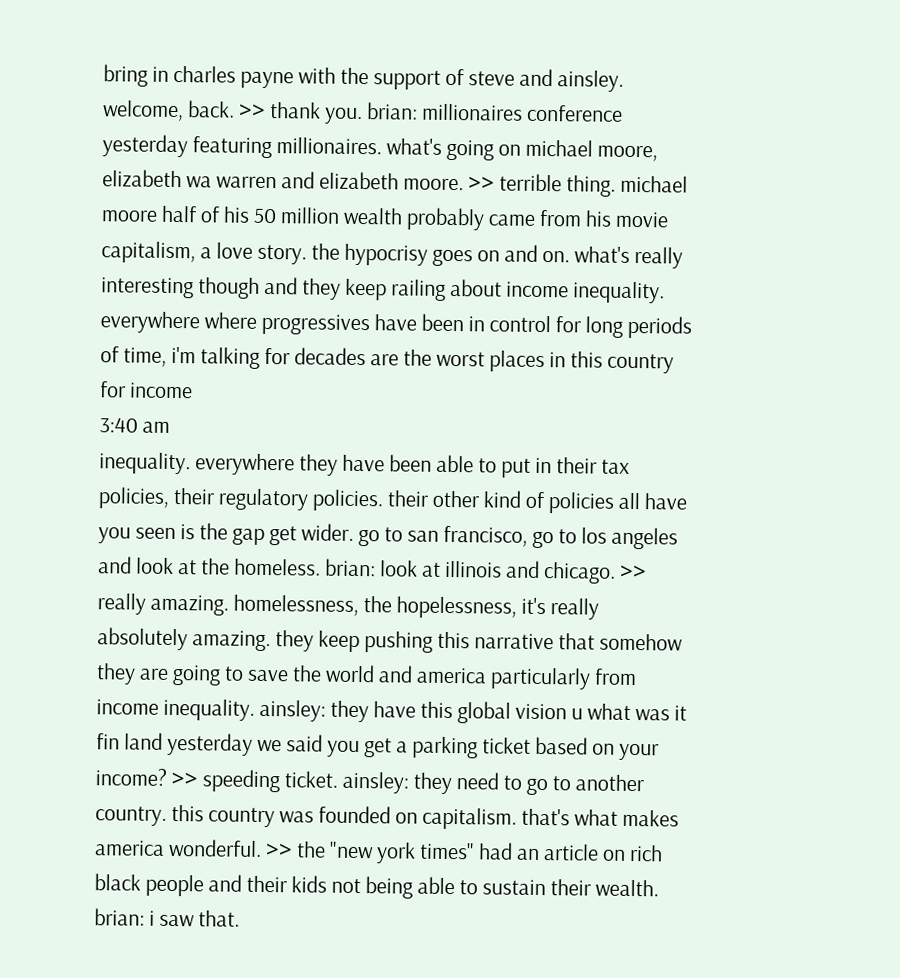bring in charles payne with the support of steve and ainsley. welcome, back. >> thank you. brian: millionaires conference yesterday featuring millionaires. what's going on michael moore, elizabeth wa warren and elizabeth moore. >> terrible thing. michael moore half of his 50 million wealth probably came from his movie capitalism, a love story. the hypocrisy goes on and on. what's really interesting though and they keep railing about income inequality. everywhere where progressives have been in control for long periods of time, i'm talking for decades are the worst places in this country for income
3:40 am
inequality. everywhere they have been able to put in their tax policies, their regulatory policies. their other kind of policies all have you seen is the gap get wider. go to san francisco, go to los angeles and look at the homeless. brian: look at illinois and chicago. >> really amazing. homelessness, the hopelessness, it's really absolutely amazing. they keep pushing this narrative that somehow they are going to save the world and america particularly from income inequality. ainsley: they have this global vision u what was it fin land yesterday we said you get a parking ticket based on your income? >> speeding ticket. ainsley: they need to go to another country. this country was founded on capitalism. that's what makes america wonderful. >> the "new york times" had an article on rich black people and their kids not being able to sustain their wealth. brian: i saw that.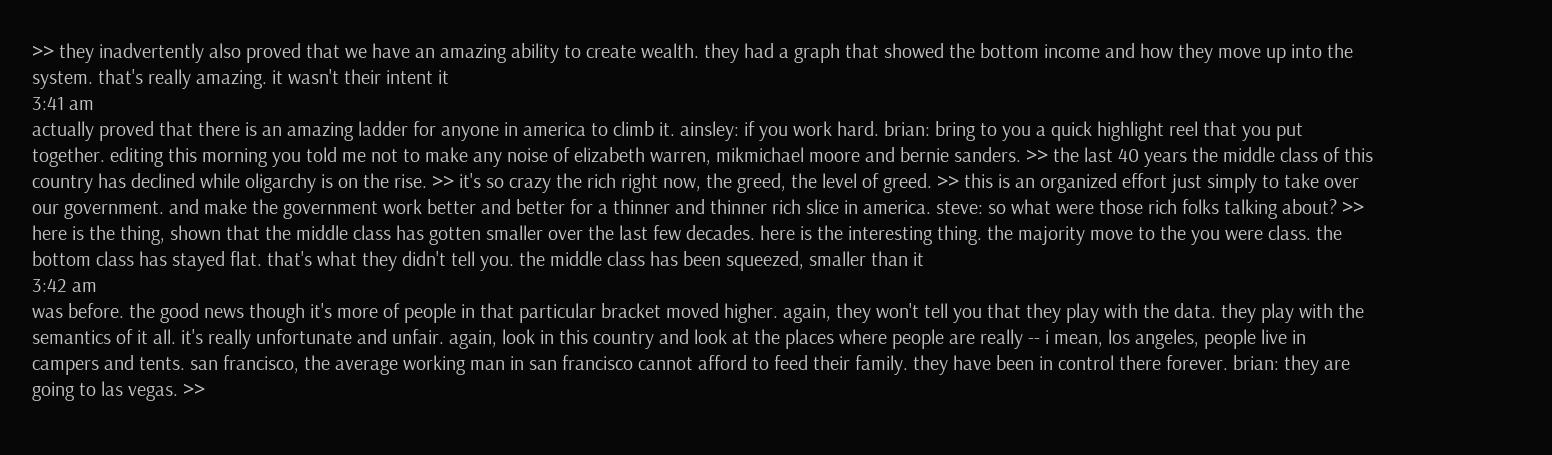>> they inadvertently also proved that we have an amazing ability to create wealth. they had a graph that showed the bottom income and how they move up into the system. that's really amazing. it wasn't their intent it
3:41 am
actually proved that there is an amazing ladder for anyone in america to climb it. ainsley: if you work hard. brian: bring to you a quick highlight reel that you put together. editing this morning you told me not to make any noise of elizabeth warren, mikmichael moore and bernie sanders. >> the last 40 years the middle class of this country has declined while oligarchy is on the rise. >> it's so crazy the rich right now, the greed, the level of greed. >> this is an organized effort just simply to take over our government. and make the government work better and better for a thinner and thinner rich slice in america. steve: so what were those rich folks talking about? >> here is the thing, shown that the middle class has gotten smaller over the last few decades. here is the interesting thing. the majority move to the you were class. the bottom class has stayed flat. that's what they didn't tell you. the middle class has been squeezed, smaller than it
3:42 am
was before. the good news though it's more of people in that particular bracket moved higher. again, they won't tell you that they play with the data. they play with the semantics of it all. it's really unfortunate and unfair. again, look in this country and look at the places where people are really -- i mean, los angeles, people live in campers and tents. san francisco, the average working man in san francisco cannot afford to feed their family. they have been in control there forever. brian: they are going to las vegas. >>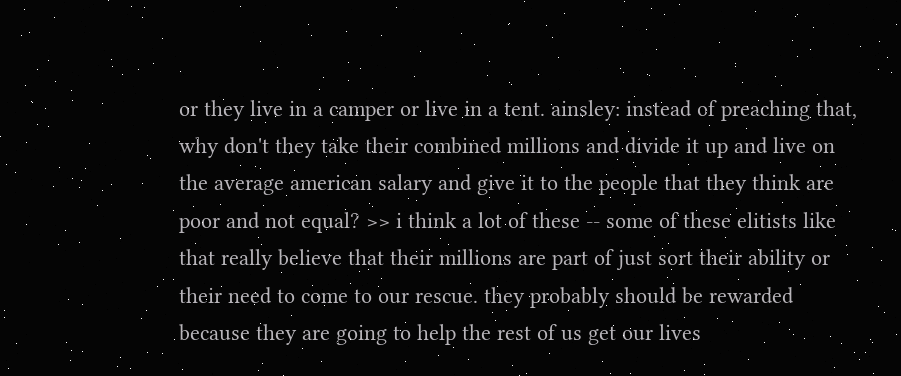or they live in a camper or live in a tent. ainsley: instead of preaching that, why don't they take their combined millions and divide it up and live on the average american salary and give it to the people that they think are poor and not equal? >> i think a lot of these -- some of these elitists like that really believe that their millions are part of just sort their ability or their need to come to our rescue. they probably should be rewarded because they are going to help the rest of us get our lives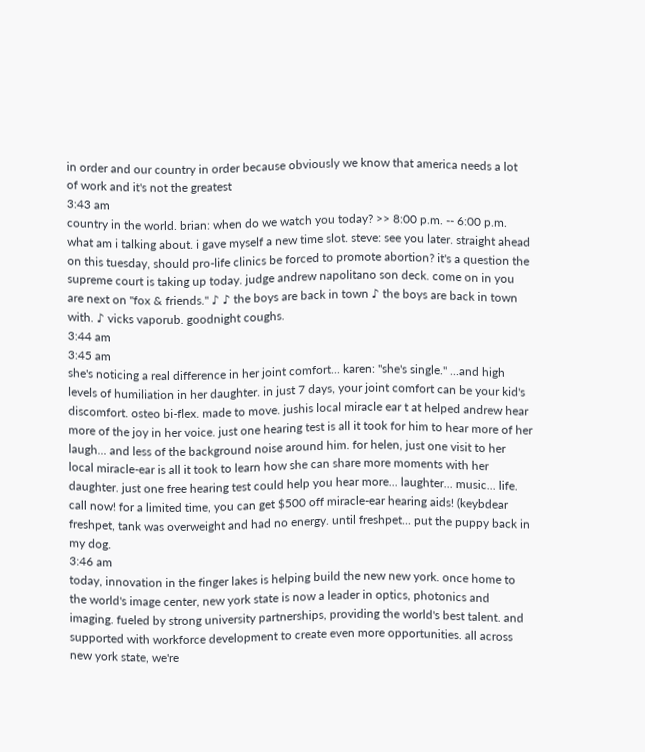in order and our country in order because obviously we know that america needs a lot of work and it's not the greatest
3:43 am
country in the world. brian: when do we watch you today? >> 8:00 p.m. -- 6:00 p.m. what am i talking about. i gave myself a new time slot. steve: see you later. straight ahead on this tuesday, should pro-life clinics be forced to promote abortion? it's a question the supreme court is taking up today. judge andrew napolitano son deck. come on in you are next on "fox & friends." ♪ ♪ the boys are back in town ♪ the boys are back in town with. ♪ vicks vaporub. goodnight coughs.
3:44 am
3:45 am
she's noticing a real difference in her joint comfort... karen: "she's single." ...and high levels of humiliation in her daughter. in just 7 days, your joint comfort can be your kid's discomfort. osteo bi-flex. made to move. jushis local miracle ear t at helped andrew hear more of the joy in her voice. just one hearing test is all it took for him to hear more of her laugh... and less of the background noise around him. for helen, just one visit to her local miracle-ear is all it took to learn how she can share more moments with her daughter. just one free hearing test could help you hear more... laughter... music... life. call now! for a limited time, you can get $500 off miracle-ear hearing aids! (keybdear freshpet, tank was overweight and had no energy. until freshpet... put the puppy back in my dog.
3:46 am
today, innovation in the finger lakes is helping build the new new york. once home to the world's image center, new york state is now a leader in optics, photonics and imaging. fueled by strong university partnerships, providing the world's best talent. and supported with workforce development to create even more opportunities. all across new york state, we're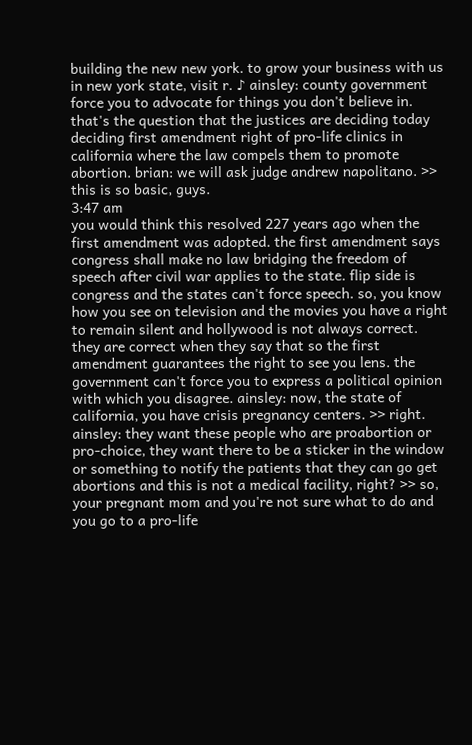building the new new york. to grow your business with us in new york state, visit r. ♪ ainsley: county government force you to advocate for things you don't believe in. that's the question that the justices are deciding today deciding first amendment right of pro-life clinics in california where the law compels them to promote abortion. brian: we will ask judge andrew napolitano. >> this is so basic, guys.
3:47 am
you would think this resolved 227 years ago when the first amendment was adopted. the first amendment says congress shall make no law bridging the freedom of speech after civil war applies to the state. flip side is congress and the states can't force speech. so, you know how you see on television and the movies you have a right to remain silent and hollywood is not always correct. they are correct when they say that so the first amendment guarantees the right to see you lens. the government can't force you to express a political opinion with which you disagree. ainsley: now, the state of california, you have crisis pregnancy centers. >> right. ainsley: they want these people who are proabortion or pro-choice, they want there to be a sticker in the window or something to notify the patients that they can go get abortions and this is not a medical facility, right? >> so, your pregnant mom and you're not sure what to do and you go to a pro-life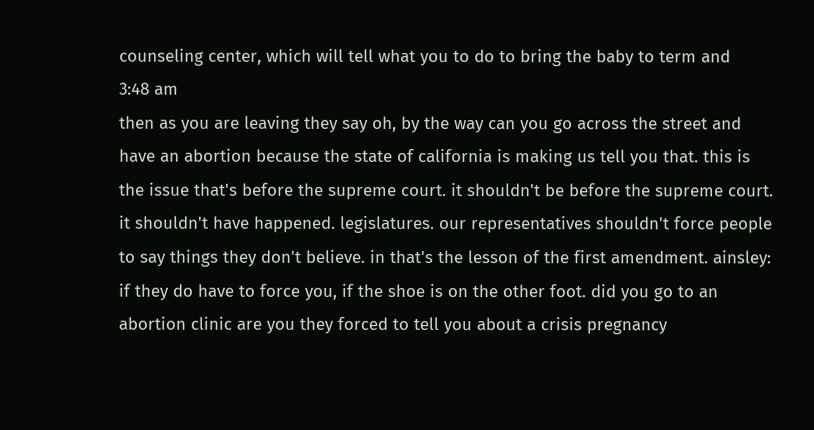counseling center, which will tell what you to do to bring the baby to term and
3:48 am
then as you are leaving they say oh, by the way can you go across the street and have an abortion because the state of california is making us tell you that. this is the issue that's before the supreme court. it shouldn't be before the supreme court. it shouldn't have happened. legislatures. our representatives shouldn't force people to say things they don't believe. in that's the lesson of the first amendment. ainsley: if they do have to force you, if the shoe is on the other foot. did you go to an abortion clinic are you they forced to tell you about a crisis pregnancy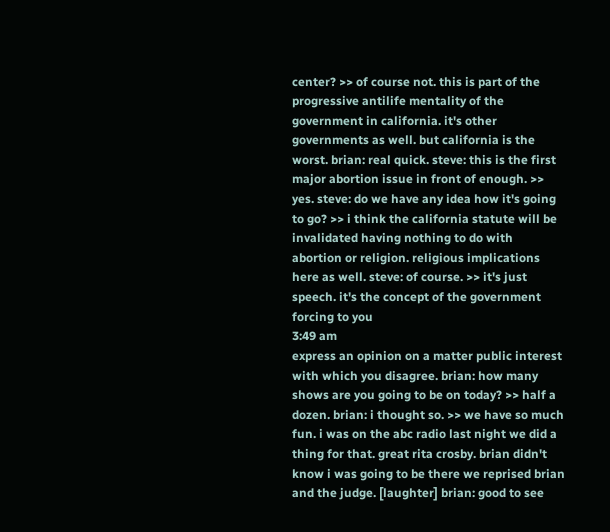center? >> of course not. this is part of the progressive antilife mentality of the government in california. it's other governments as well. but california is the worst. brian: real quick. steve: this is the first major abortion issue in front of enough. >> yes. steve: do we have any idea how it's going to go? >> i think the california statute will be invalidated having nothing to do with abortion or religion. religious implications here as well. steve: of course. >> it's just speech. it's the concept of the government forcing to you
3:49 am
express an opinion on a matter public interest with which you disagree. brian: how many shows are you going to be on today? >> half a dozen. brian: i thought so. >> we have so much fun. i was on the abc radio last night we did a thing for that. great rita crosby. brian didn't know i was going to be there we reprised brian and the judge. [laughter] brian: good to see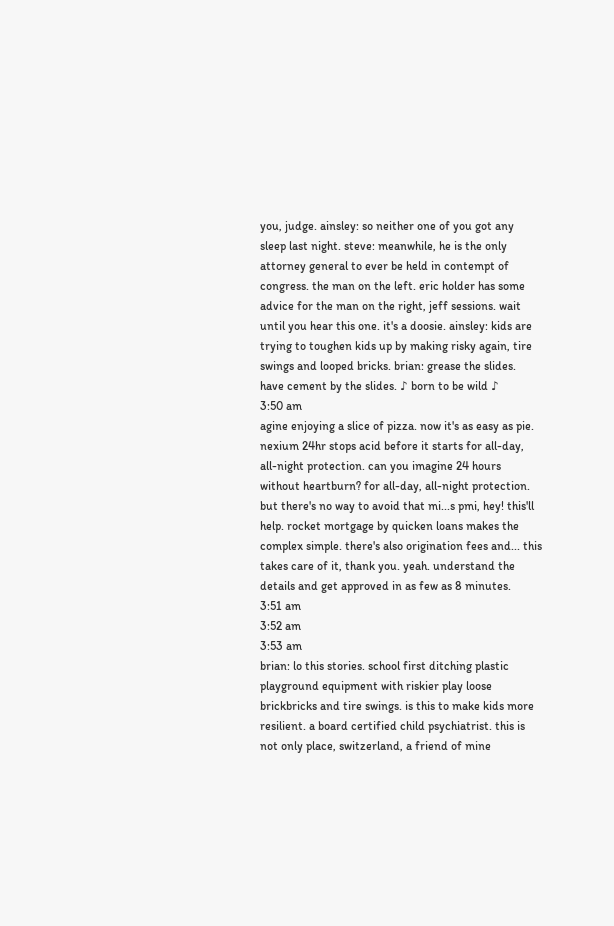you, judge. ainsley: so neither one of you got any sleep last night. steve: meanwhile, he is the only attorney general to ever be held in contempt of congress. the man on the left. eric holder has some advice for the man on the right, jeff sessions. wait until you hear this one. it's a doosie. ainsley: kids are trying to toughen kids up by making risky again, tire swings and looped bricks. brian: grease the slides. have cement by the slides. ♪ born to be wild ♪
3:50 am
agine enjoying a slice of pizza. now it's as easy as pie. nexium 24hr stops acid before it starts for all-day, all-night protection. can you imagine 24 hours without heartburn? for all-day, all-night protection. but there's no way to avoid that mi...s pmi, hey! this'll help. rocket mortgage by quicken loans makes the complex simple. there's also origination fees and... this takes care of it, thank you. yeah. understand the details and get approved in as few as 8 minutes.
3:51 am
3:52 am
3:53 am
brian: lo this stories. school first ditching plastic playground equipment with riskier play loose brickbricks and tire swings. is this to make kids more resilient. a board certified child psychiatrist. this is not only place, switzerland, a friend of mine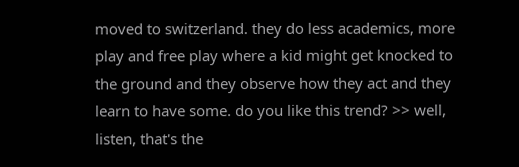moved to switzerland. they do less academics, more play and free play where a kid might get knocked to the ground and they observe how they act and they learn to have some. do you like this trend? >> well, listen, that's the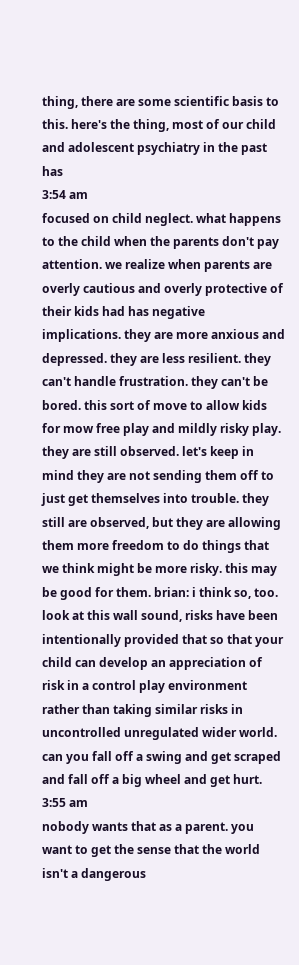thing, there are some scientific basis to this. here's the thing, most of our child and adolescent psychiatry in the past has
3:54 am
focused on child neglect. what happens to the child when the parents don't pay attention. we realize when parents are overly cautious and overly protective of their kids had has negative implications. they are more anxious and depressed. they are less resilient. they can't handle frustration. they can't be bored. this sort of move to allow kids for mow free play and mildly risky play. they are still observed. let's keep in mind they are not sending them off to just get themselves into trouble. they still are observed, but they are allowing them more freedom to do things that we think might be more risky. this may be good for them. brian: i think so, too. look at this wall sound, risks have been intentionally provided that so that your child can develop an appreciation of risk in a control play environment rather than taking similar risks in uncontrolled unregulated wider world. can you fall off a swing and get scraped and fall off a big wheel and get hurt.
3:55 am
nobody wants that as a parent. you want to get the sense that the world isn't a dangerous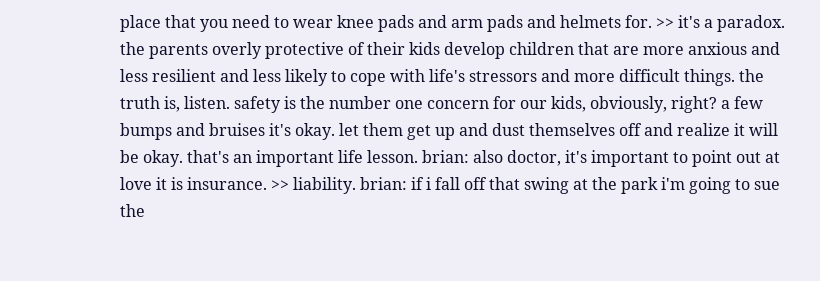place that you need to wear knee pads and arm pads and helmets for. >> it's a paradox. the parents overly protective of their kids develop children that are more anxious and less resilient and less likely to cope with life's stressors and more difficult things. the truth is, listen. safety is the number one concern for our kids, obviously, right? a few bumps and bruises it's okay. let them get up and dust themselves off and realize it will be okay. that's an important life lesson. brian: also doctor, it's important to point out at love it is insurance. >> liability. brian: if i fall off that swing at the park i'm going to sue the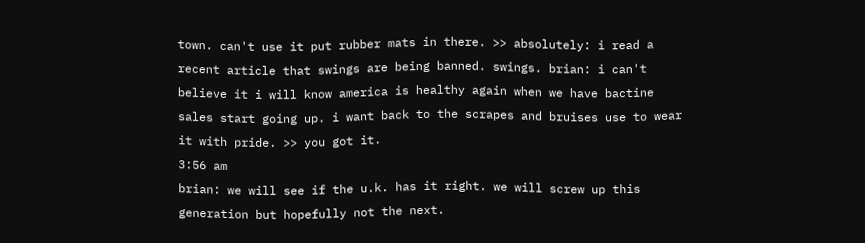town. can't use it put rubber mats in there. >> absolutely: i read a recent article that swings are being banned. swings. brian: i can't believe it i will know america is healthy again when we have bactine sales start going up. i want back to the scrapes and bruises use to wear it with pride. >> you got it.
3:56 am
brian: we will see if the u.k. has it right. we will screw up this generation but hopefully not the next.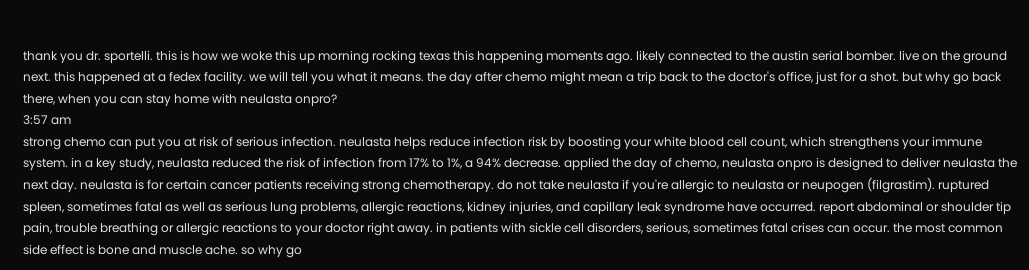thank you dr. sportelli. this is how we woke this up morning rocking texas this happening moments ago. likely connected to the austin serial bomber. live on the ground next. this happened at a fedex facility. we will tell you what it means. the day after chemo might mean a trip back to the doctor's office, just for a shot. but why go back there, when you can stay home with neulasta onpro?
3:57 am
strong chemo can put you at risk of serious infection. neulasta helps reduce infection risk by boosting your white blood cell count, which strengthens your immune system. in a key study, neulasta reduced the risk of infection from 17% to 1%, a 94% decrease. applied the day of chemo, neulasta onpro is designed to deliver neulasta the next day. neulasta is for certain cancer patients receiving strong chemotherapy. do not take neulasta if you're allergic to neulasta or neupogen (filgrastim). ruptured spleen, sometimes fatal as well as serious lung problems, allergic reactions, kidney injuries, and capillary leak syndrome have occurred. report abdominal or shoulder tip pain, trouble breathing or allergic reactions to your doctor right away. in patients with sickle cell disorders, serious, sometimes fatal crises can occur. the most common side effect is bone and muscle ache. so why go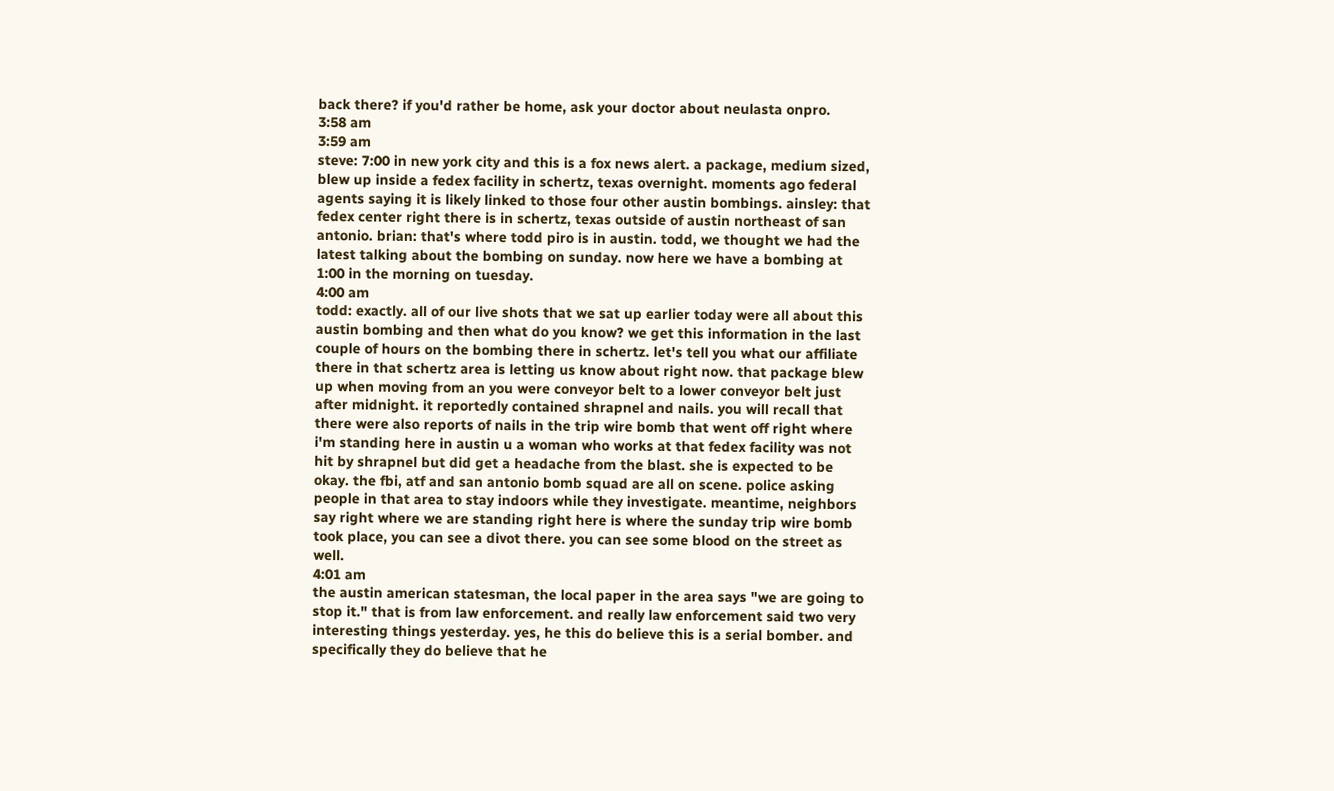back there? if you'd rather be home, ask your doctor about neulasta onpro.
3:58 am
3:59 am
steve: 7:00 in new york city and this is a fox news alert. a package, medium sized, blew up inside a fedex facility in schertz, texas overnight. moments ago federal agents saying it is likely linked to those four other austin bombings. ainsley: that fedex center right there is in schertz, texas outside of austin northeast of san antonio. brian: that's where todd piro is in austin. todd, we thought we had the latest talking about the bombing on sunday. now here we have a bombing at 1:00 in the morning on tuesday.
4:00 am
todd: exactly. all of our live shots that we sat up earlier today were all about this austin bombing and then what do you know? we get this information in the last couple of hours on the bombing there in schertz. let's tell you what our affiliate there in that schertz area is letting us know about right now. that package blew up when moving from an you were conveyor belt to a lower conveyor belt just after midnight. it reportedly contained shrapnel and nails. you will recall that there were also reports of nails in the trip wire bomb that went off right where i'm standing here in austin u a woman who works at that fedex facility was not hit by shrapnel but did get a headache from the blast. she is expected to be okay. the fbi, atf and san antonio bomb squad are all on scene. police asking people in that area to stay indoors while they investigate. meantime, neighbors say right where we are standing right here is where the sunday trip wire bomb took place, you can see a divot there. you can see some blood on the street as well.
4:01 am
the austin american statesman, the local paper in the area says "we are going to stop it." that is from law enforcement. and really law enforcement said two very interesting things yesterday. yes, he this do believe this is a serial bomber. and specifically they do believe that he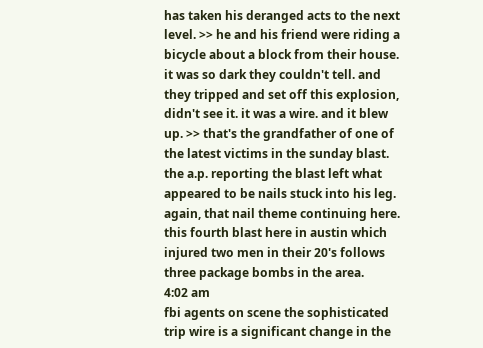has taken his deranged acts to the next level. >> he and his friend were riding a bicycle about a block from their house. it was so dark they couldn't tell. and they tripped and set off this explosion, didn't see it. it was a wire. and it blew up. >> that's the grandfather of one of the latest victims in the sunday blast. the a.p. reporting the blast left what appeared to be nails stuck into his leg. again, that nail theme continuing here. this fourth blast here in austin which injured two men in their 20's follows three package bombs in the area.
4:02 am
fbi agents on scene the sophisticated trip wire is a significant change in the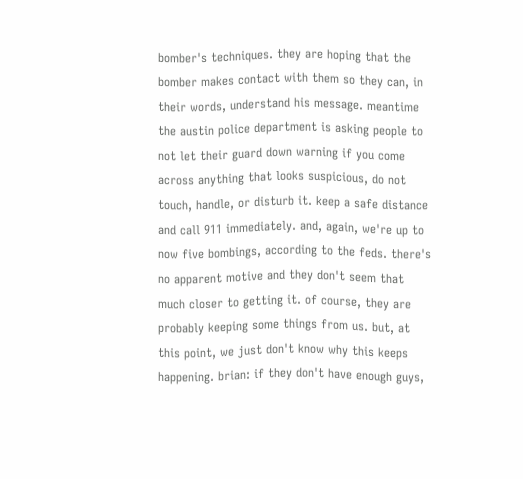bomber's techniques. they are hoping that the bomber makes contact with them so they can, in their words, understand his message. meantime the austin police department is asking people to not let their guard down warning if you come across anything that looks suspicious, do not touch, handle, or disturb it. keep a safe distance and call 911 immediately. and, again, we're up to now five bombings, according to the feds. there's no apparent motive and they don't seem that much closer to getting it. of course, they are probably keeping some things from us. but, at this point, we just don't know why this keeps happening. brian: if they don't have enough guys,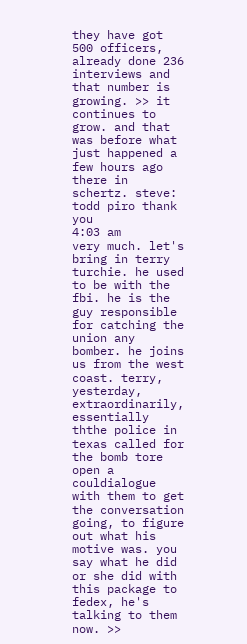they have got 500 officers, already done 236 interviews and that number is growing. >> it continues to grow. and that was before what just happened a few hours ago there in schertz. steve: todd piro thank you
4:03 am
very much. let's bring in terry turchie. he used to be with the fbi. he is the guy responsible for catching the union any bomber. he joins us from the west coast. terry, yesterday, extraordinarily, essentially ththe police in texas called for the bomb tore open a couldialogue with them to get the conversation going, to figure out what his motive was. you say what he did or she did with this package to fedex, he's talking to them now. >>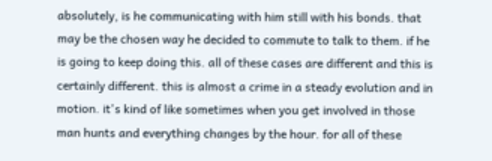absolutely, is he communicating with him still with his bonds. that may be the chosen way he decided to commute to talk to them. if he is going to keep doing this. all of these cases are different and this is certainly different. this is almost a crime in a steady evolution and in motion. it's kind of like sometimes when you get involved in those man hunts and everything changes by the hour. for all of these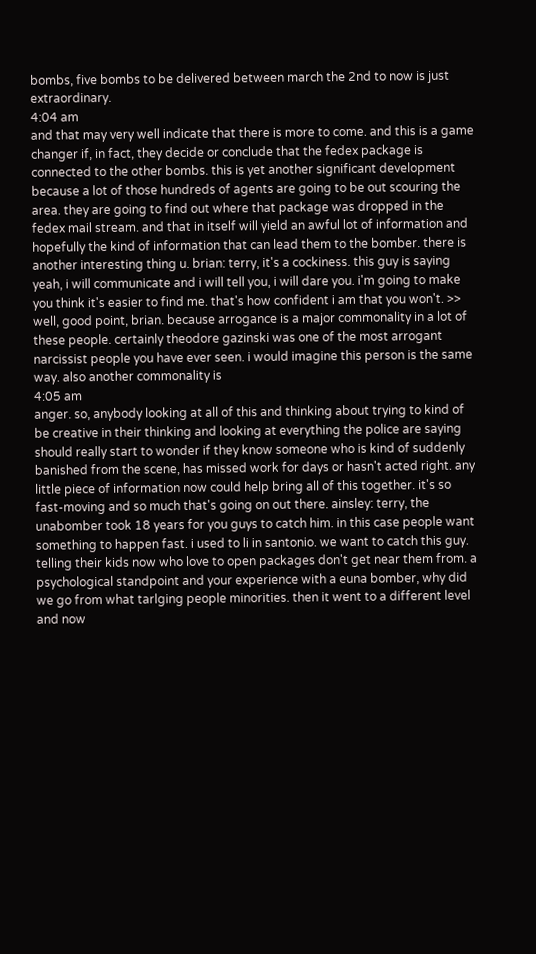bombs, five bombs to be delivered between march the 2nd to now is just extraordinary.
4:04 am
and that may very well indicate that there is more to come. and this is a game changer if, in fact, they decide or conclude that the fedex package is connected to the other bombs. this is yet another significant development because a lot of those hundreds of agents are going to be out scouring the area. they are going to find out where that package was dropped in the fedex mail stream. and that in itself will yield an awful lot of information and hopefully the kind of information that can lead them to the bomber. there is another interesting thing u. brian: terry, it's a cockiness. this guy is saying yeah, i will communicate and i will tell you, i will dare you. i'm going to make you think it's easier to find me. that's how confident i am that you won't. >> well, good point, brian. because arrogance is a major commonality in a lot of these people. certainly theodore gazinski was one of the most arrogant narcissist people you have ever seen. i would imagine this person is the same way. also another commonality is
4:05 am
anger. so, anybody looking at all of this and thinking about trying to kind of be creative in their thinking and looking at everything the police are saying should really start to wonder if they know someone who is kind of suddenly banished from the scene, has missed work for days or hasn't acted right. any little piece of information now could help bring all of this together. it's so fast-moving and so much that's going on out there. ainsley: terry, the unabomber took 18 years for you guys to catch him. in this case people want something to happen fast. i used to li in santonio. we want to catch this guy. telling their kids now who love to open packages don't get near them from. a psychological standpoint and your experience with a euna bomber, why did we go from what tarlging people minorities. then it went to a different level and now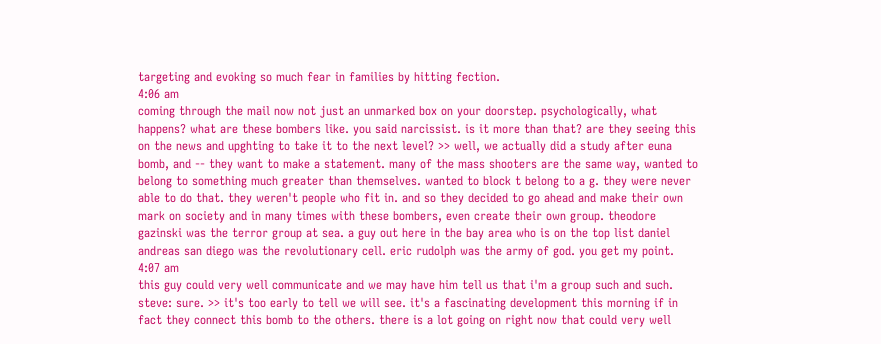targeting and evoking so much fear in families by hitting fection.
4:06 am
coming through the mail now not just an unmarked box on your doorstep. psychologically, what happens? what are these bombers like. you said narcissist. is it more than that? are they seeing this on the news and upghting to take it to the next level? >> well, we actually did a study after euna bomb, and -- they want to make a statement. many of the mass shooters are the same way, wanted to belong to something much greater than themselves. wanted to block t belong to a g. they were never able to do that. they weren't people who fit in. and so they decided to go ahead and make their own mark on society and in many times with these bombers, even create their own group. theodore gazinski was the terror group at sea. a guy out here in the bay area who is on the top list daniel andreas san diego was the revolutionary cell. eric rudolph was the army of god. you get my point.
4:07 am
this guy could very well communicate and we may have him tell us that i'm a group such and such. steve: sure. >> it's too early to tell we will see. it's a fascinating development this morning if in fact they connect this bomb to the others. there is a lot going on right now that could very well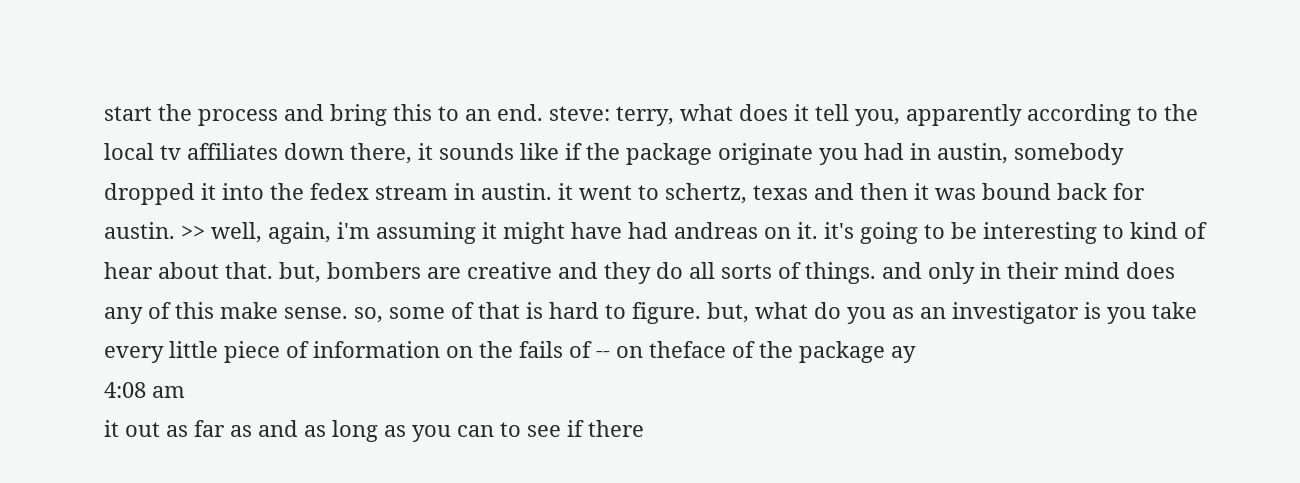start the process and bring this to an end. steve: terry, what does it tell you, apparently according to the local tv affiliates down there, it sounds like if the package originate you had in austin, somebody dropped it into the fedex stream in austin. it went to schertz, texas and then it was bound back for austin. >> well, again, i'm assuming it might have had andreas on it. it's going to be interesting to kind of hear about that. but, bombers are creative and they do all sorts of things. and only in their mind does any of this make sense. so, some of that is hard to figure. but, what do you as an investigator is you take every little piece of information on the fails of -- on theface of the package ay
4:08 am
it out as far as and as long as you can to see if there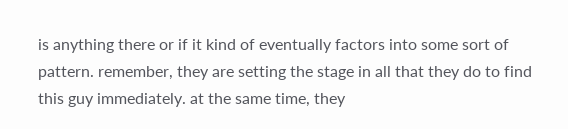is anything there or if it kind of eventually factors into some sort of pattern. remember, they are setting the stage in all that they do to find this guy immediately. at the same time, they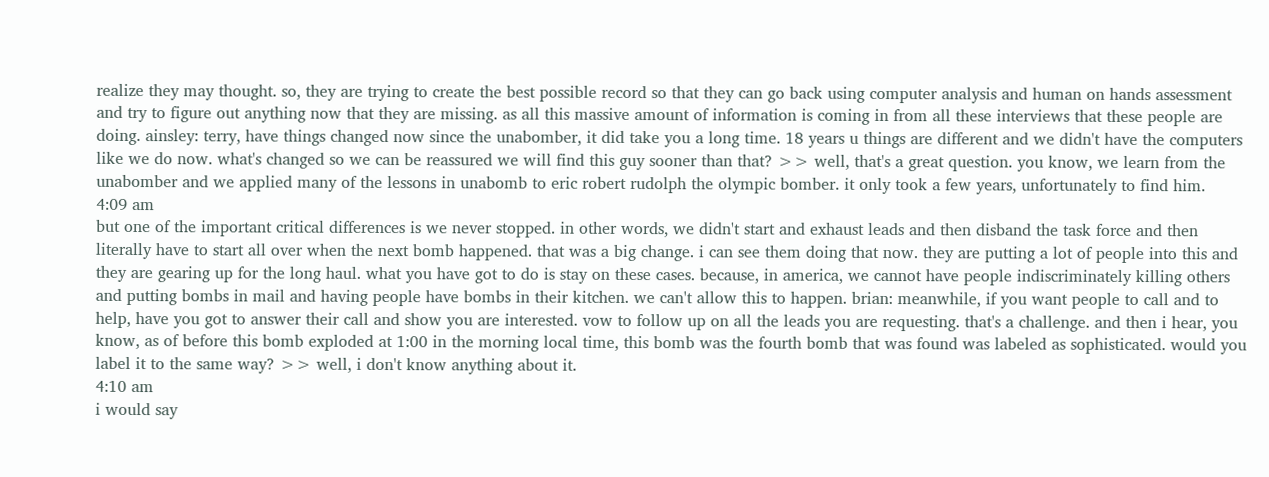realize they may thought. so, they are trying to create the best possible record so that they can go back using computer analysis and human on hands assessment and try to figure out anything now that they are missing. as all this massive amount of information is coming in from all these interviews that these people are doing. ainsley: terry, have things changed now since the unabomber, it did take you a long time. 18 years u things are different and we didn't have the computers like we do now. what's changed so we can be reassured we will find this guy sooner than that? >> well, that's a great question. you know, we learn from the unabomber and we applied many of the lessons in unabomb to eric robert rudolph the olympic bomber. it only took a few years, unfortunately to find him.
4:09 am
but one of the important critical differences is we never stopped. in other words, we didn't start and exhaust leads and then disband the task force and then literally have to start all over when the next bomb happened. that was a big change. i can see them doing that now. they are putting a lot of people into this and they are gearing up for the long haul. what you have got to do is stay on these cases. because, in america, we cannot have people indiscriminately killing others and putting bombs in mail and having people have bombs in their kitchen. we can't allow this to happen. brian: meanwhile, if you want people to call and to help, have you got to answer their call and show you are interested. vow to follow up on all the leads you are requesting. that's a challenge. and then i hear, you know, as of before this bomb exploded at 1:00 in the morning local time, this bomb was the fourth bomb that was found was labeled as sophisticated. would you label it to the same way? >> well, i don't know anything about it.
4:10 am
i would say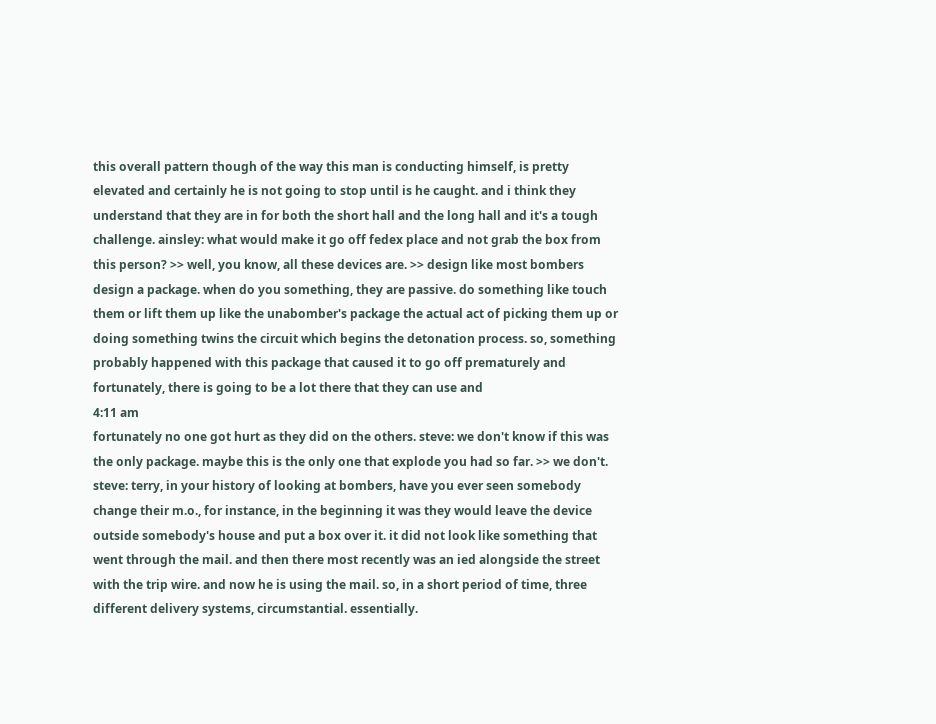this overall pattern though of the way this man is conducting himself, is pretty elevated and certainly he is not going to stop until is he caught. and i think they understand that they are in for both the short hall and the long hall and it's a tough challenge. ainsley: what would make it go off fedex place and not grab the box from this person? >> well, you know, all these devices are. >> design like most bombers design a package. when do you something, they are passive. do something like touch them or lift them up like the unabomber's package the actual act of picking them up or doing something twins the circuit which begins the detonation process. so, something probably happened with this package that caused it to go off prematurely and fortunately, there is going to be a lot there that they can use and
4:11 am
fortunately no one got hurt as they did on the others. steve: we don't know if this was the only package. maybe this is the only one that explode you had so far. >> we don't. steve: terry, in your history of looking at bombers, have you ever seen somebody change their m.o., for instance, in the beginning it was they would leave the device outside somebody's house and put a box over it. it did not look like something that went through the mail. and then there most recently was an ied alongside the street with the trip wire. and now he is using the mail. so, in a short period of time, three different delivery systems, circumstantial. essentially.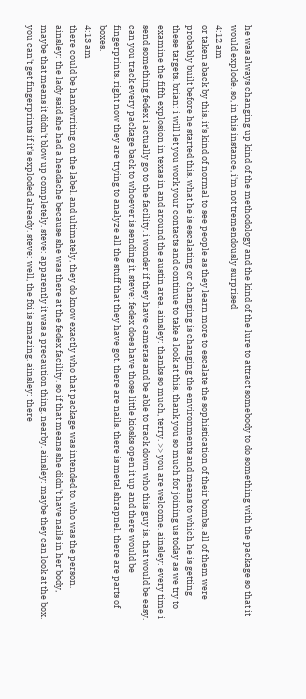he was always changing up kind of the methodology and the kind of the lure to attract somebody to do something with the package so that it would explode. so, in this instance, i'm not tremendously surprised
4:12 am
or taken aback by this. it's kind of normal to see people as they learn more to escalate the sophistication of their bombs. all of them were probably built before he started this. what he is escalating or changing is changing the environments and means to which he is getting these targets. brian: i will let you work your contacts and continue to take a look at this. thank you so much for joining us today as we try to examine the fifth explosion in texas in and around the austin area. ainsley: thanks so much, terry. >> you are welcome. ainsley: every time i send something fedex i actually go to the facility. i wonder if they have cameras and be able to track down who this guy is. that would be easy. can you track every package back to whoever is sending it. steve: fedex does have those little kiosks open it up and there would be fingerprints. right now they are trying to analyze all the stuff that they have got. there are nails. there is metal shrapnel. there are parts of boxes.
4:13 am
there could be handwriting on the label. and ultimately, they do know exactly who that package was intended to. who was the person. ainsley: the lady said she had a headache because she was there at the fedex facility. so if that means she didn't have nails in her body, maybe that means it didn't blow up completely. steve: apparently it was a precaution thing. nearby. ainsley: maybe they can look at the box. you can't get fingerprints if it's exploded already. steve: well, the fbi is amazing. ainsley: there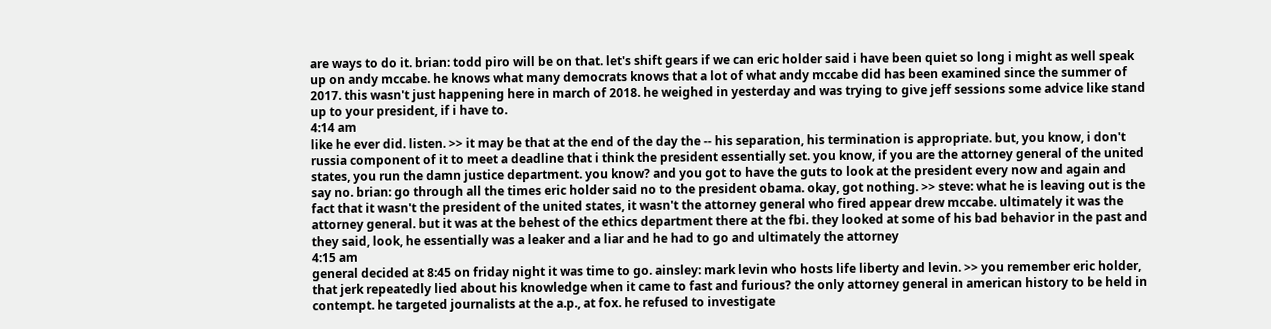are ways to do it. brian: todd piro will be on that. let's shift gears if we can eric holder said i have been quiet so long i might as well speak up on andy mccabe. he knows what many democrats knows that a lot of what andy mccabe did has been examined since the summer of 2017. this wasn't just happening here in march of 2018. he weighed in yesterday and was trying to give jeff sessions some advice like stand up to your president, if i have to.
4:14 am
like he ever did. listen. >> it may be that at the end of the day the -- his separation, his termination is appropriate. but, you know, i don't russia component of it to meet a deadline that i think the president essentially set. you know, if you are the attorney general of the united states, you run the damn justice department. you know? and you got to have the guts to look at the president every now and again and say no. brian: go through all the times eric holder said no to the president obama. okay, got nothing. >> steve: what he is leaving out is the fact that it wasn't the president of the united states, it wasn't the attorney general who fired appear drew mccabe. ultimately it was the attorney general. but it was at the behest of the ethics department there at the fbi. they looked at some of his bad behavior in the past and they said, look, he essentially was a leaker and a liar and he had to go and ultimately the attorney
4:15 am
general decided at 8:45 on friday night it was time to go. ainsley: mark levin who hosts life liberty and levin. >> you remember eric holder, that jerk repeatedly lied about his knowledge when it came to fast and furious? the only attorney general in american history to be held in contempt. he targeted journalists at the a.p., at fox. he refused to investigate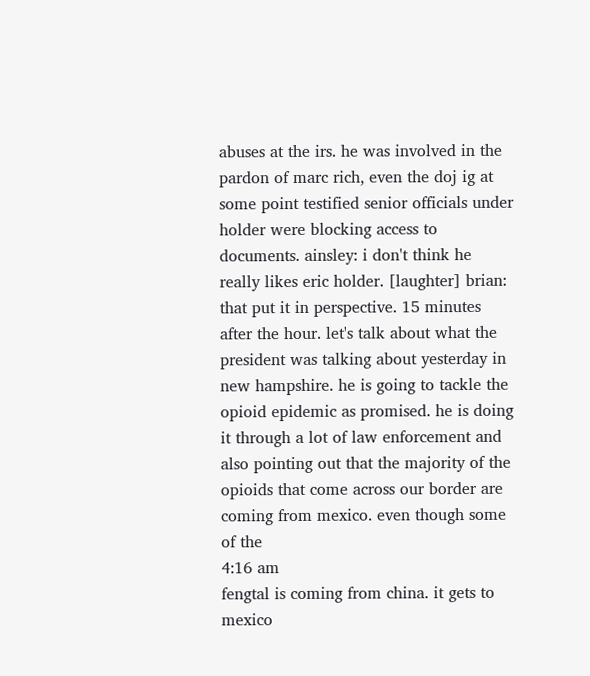abuses at the irs. he was involved in the pardon of marc rich, even the doj ig at some point testified senior officials under holder were blocking access to documents. ainsley: i don't think he really likes eric holder. [laughter] brian: that put it in perspective. 15 minutes after the hour. let's talk about what the president was talking about yesterday in new hampshire. he is going to tackle the opioid epidemic as promised. he is doing it through a lot of law enforcement and also pointing out that the majority of the opioids that come across our border are coming from mexico. even though some of the
4:16 am
fengtal is coming from china. it gets to mexico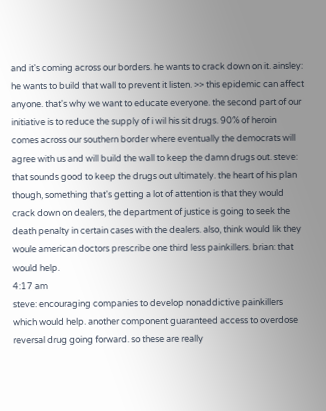and it's coming across our borders. he wants to crack down on it. ainsley: he wants to build that wall to prevent it listen. >> this epidemic can affect anyone. that's why we want to educate everyone. the second part of our initiative is to reduce the supply of i wil his sit drugs. 90% of heroin comes across our southern border where eventually the democrats will agree with us and will build the wall to keep the damn drugs out. steve: that sounds good to keep the drugs out ultimately. the heart of his plan though, something that's getting a lot of attention is that they would crack down on dealers, the department of justice is going to seek the death penalty in certain cases with the dealers. also, think would lik they woule american doctors prescribe one third less painkillers. brian: that would help.
4:17 am
steve: encouraging companies to develop nonaddictive painkillers which would help. another component guaranteed access to overdose reversal drug going forward. so these are really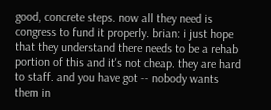good, concrete steps. now all they need is congress to fund it properly. brian: i just hope that they understand there needs to be a rehab portion of this and it's not cheap. they are hard to staff. and you have got -- nobody wants them in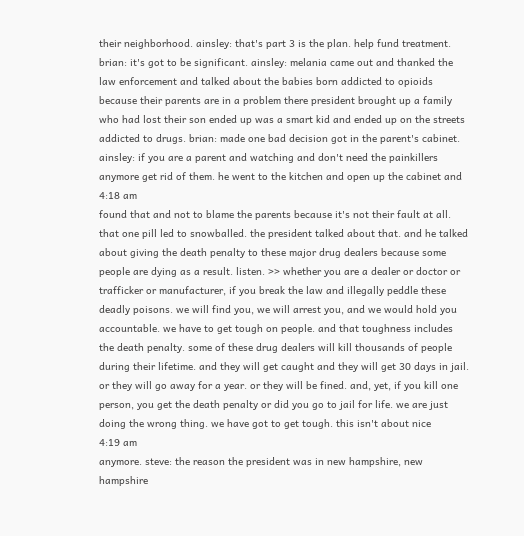their neighborhood. ainsley: that's part 3 is the plan. help fund treatment. brian: it's got to be significant. ainsley: melania came out and thanked the law enforcement and talked about the babies born addicted to opioids because their parents are in a problem there president brought up a family who had lost their son ended up was a smart kid and ended up on the streets addicted to drugs. brian: made one bad decision got in the parent's cabinet. ainsley: if you are a parent and watching and don't need the painkillers anymore get rid of them. he went to the kitchen and open up the cabinet and
4:18 am
found that and not to blame the parents because it's not their fault at all. that one pill led to snowballed. the president talked about that. and he talked about giving the death penalty to these major drug dealers because some people are dying as a result. listen. >> whether you are a dealer or doctor or trafficker or manufacturer, if you break the law and illegally peddle these deadly poisons. we will find you, we will arrest you, and we would hold you accountable. we have to get tough on people. and that toughness includes the death penalty. some of these drug dealers will kill thousands of people during their lifetime. and they will get caught and they will get 30 days in jail. or they will go away for a year. or they will be fined. and, yet, if you kill one person, you get the death penalty or did you go to jail for life. we are just doing the wrong thing. we have got to get tough. this isn't about nice
4:19 am
anymore. steve: the reason the president was in new hampshire, new hampshire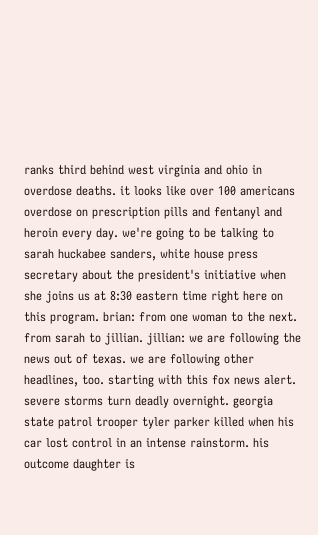ranks third behind west virginia and ohio in overdose deaths. it looks like over 100 americans overdose on prescription pills and fentanyl and heroin every day. we're going to be talking to sarah huckabee sanders, white house press secretary about the president's initiative when she joins us at 8:30 eastern time right here on this program. brian: from one woman to the next. from sarah to jillian. jillian: we are following the news out of texas. we are following other headlines, too. starting with this fox news alert. severe storms turn deadly overnight. georgia state patrol trooper tyler parker killed when his car lost control in an intense rainstorm. his outcome daughter is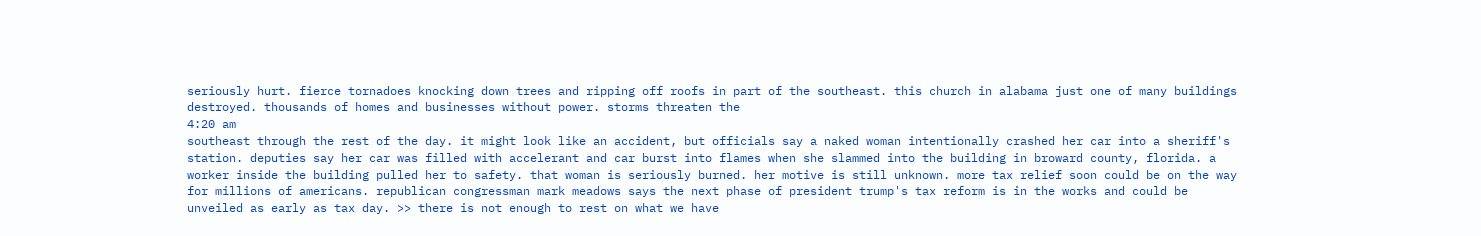seriously hurt. fierce tornadoes knocking down trees and ripping off roofs in part of the southeast. this church in alabama just one of many buildings destroyed. thousands of homes and businesses without power. storms threaten the
4:20 am
southeast through the rest of the day. it might look like an accident, but officials say a naked woman intentionally crashed her car into a sheriff's station. deputies say her car was filled with accelerant and car burst into flames when she slammed into the building in broward county, florida. a worker inside the building pulled her to safety. that woman is seriously burned. her motive is still unknown. more tax relief soon could be on the way for millions of americans. republican congressman mark meadows says the next phase of president trump's tax reform is in the works and could be unveiled as early as tax day. >> there is not enough to rest on what we have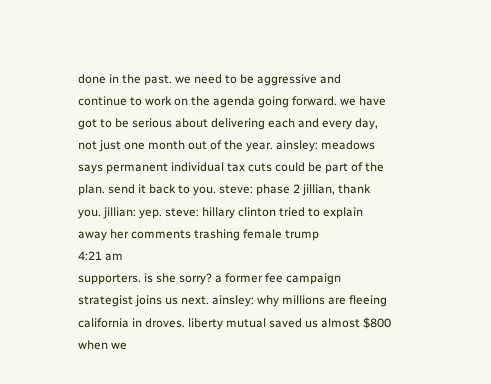done in the past. we need to be aggressive and continue to work on the agenda going forward. we have got to be serious about delivering each and every day, not just one month out of the year. ainsley: meadows says permanent individual tax cuts could be part of the plan. send it back to you. steve: phase 2 jillian, thank you. jillian: yep. steve: hillary clinton tried to explain away her comments trashing female trump
4:21 am
supporters. is she sorry? a former fee campaign strategist joins us next. ainsley: why millions are fleeing california in droves. liberty mutual saved us almost $800 when we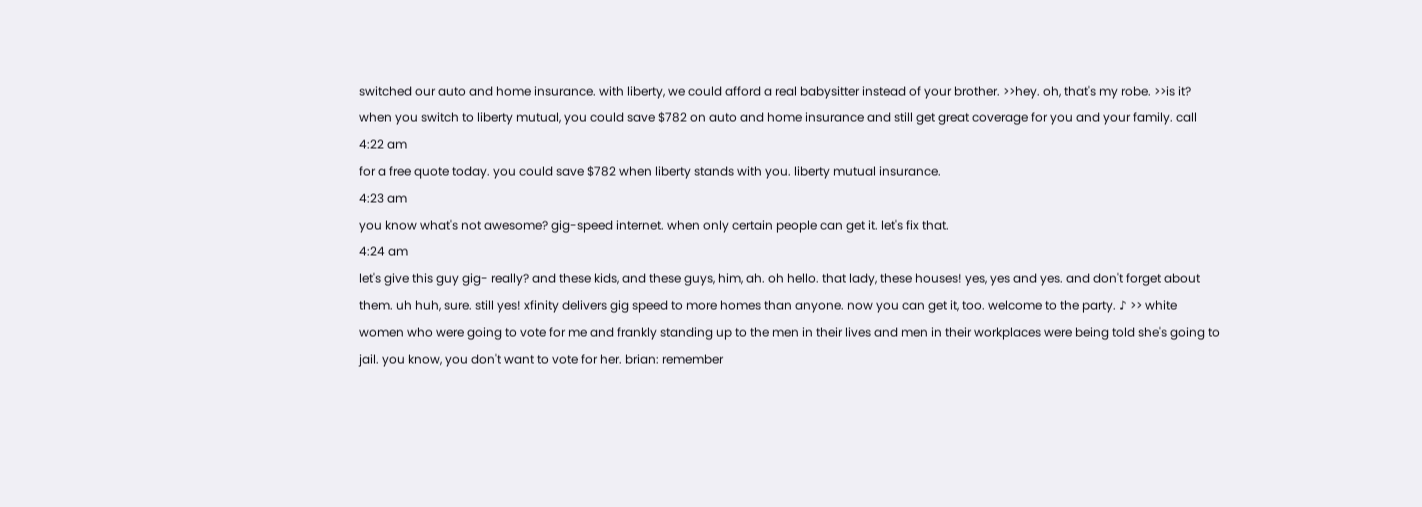switched our auto and home insurance. with liberty, we could afford a real babysitter instead of your brother. >>hey. oh, that's my robe. >>is it? when you switch to liberty mutual, you could save $782 on auto and home insurance and still get great coverage for you and your family. call
4:22 am
for a free quote today. you could save $782 when liberty stands with you. liberty mutual insurance.
4:23 am
you know what's not awesome? gig-speed internet. when only certain people can get it. let's fix that.
4:24 am
let's give this guy gig- really? and these kids, and these guys, him, ah. oh hello. that lady, these houses! yes, yes and yes. and don't forget about them. uh huh, sure. still yes! xfinity delivers gig speed to more homes than anyone. now you can get it, too. welcome to the party. ♪ >> white women who were going to vote for me and frankly standing up to the men in their lives and men in their workplaces were being told she's going to jail. you know, you don't want to vote for her. brian: remember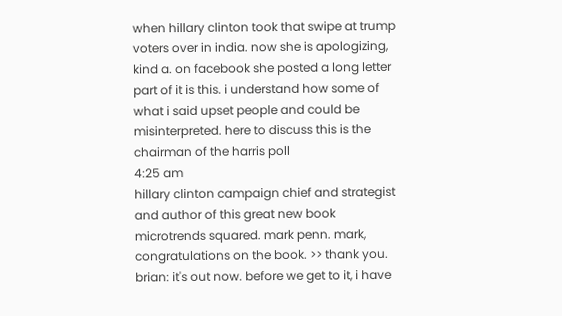when hillary clinton took that swipe at trump voters over in india. now she is apologizing, kind a. on facebook she posted a long letter part of it is this. i understand how some of what i said upset people and could be misinterpreted. here to discuss this is the chairman of the harris poll
4:25 am
hillary clinton campaign chief and strategist and author of this great new book microtrends squared. mark penn. mark, congratulations on the book. >> thank you. brian: it's out now. before we get to it, i have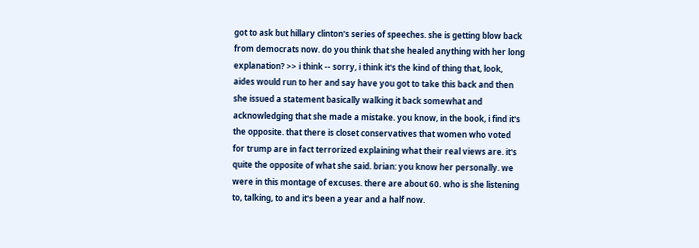got to ask but hillary clinton's series of speeches. she is getting blow back from democrats now. do you think that she healed anything with her long explanation? >> i think -- sorry, i think it's the kind of thing that, look, aides would run to her and say have you got to take this back and then she issued a statement basically walking it back somewhat and acknowledging that she made a mistake. you know, in the book, i find it's the opposite. that there is closet conservatives that women who voted for trump are in fact terrorized explaining what their real views are. it's quite the opposite of what she said. brian: you know her personally. we were in this montage of excuses. there are about 60. who is she listening to, talking, to and it's been a year and a half now.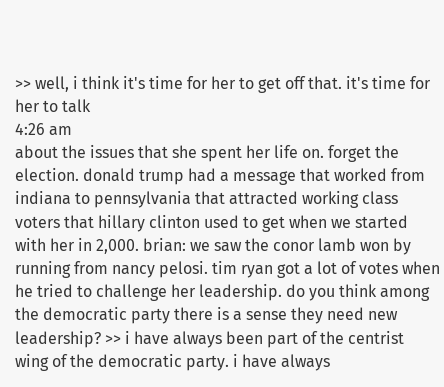>> well, i think it's time for her to get off that. it's time for her to talk
4:26 am
about the issues that she spent her life on. forget the election. donald trump had a message that worked from indiana to pennsylvania that attracted working class voters that hillary clinton used to get when we started with her in 2,000. brian: we saw the conor lamb won by running from nancy pelosi. tim ryan got a lot of votes when he tried to challenge her leadership. do you think among the democratic party there is a sense they need new leadership? >> i have always been part of the centrist wing of the democratic party. i have always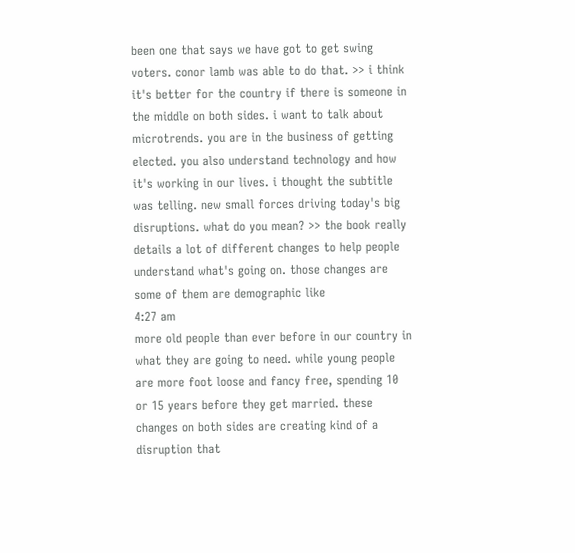been one that says we have got to get swing voters. conor lamb was able to do that. >> i think it's better for the country if there is someone in the middle on both sides. i want to talk about microtrends. you are in the business of getting elected. you also understand technology and how it's working in our lives. i thought the subtitle was telling. new small forces driving today's big disruptions. what do you mean? >> the book really details a lot of different changes to help people understand what's going on. those changes are some of them are demographic like
4:27 am
more old people than ever before in our country in what they are going to need. while young people are more foot loose and fancy free, spending 10 or 15 years before they get married. these changes on both sides are creating kind of a disruption that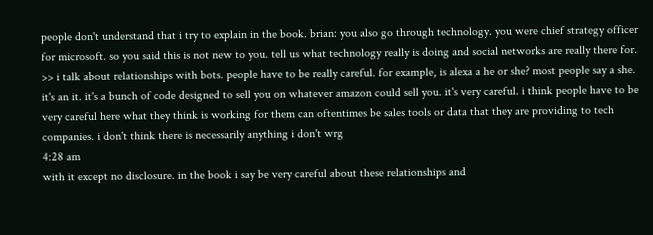people don't understand that i try to explain in the book. brian: you also go through technology. you were chief strategy officer for microsoft. so you said this is not new to you. tell us what technology really is doing and social networks are really there for. >> i talk about relationships with bots. people have to be really careful. for example, is alexa a he or she? most people say a she. it's an it. it's a bunch of code designed to sell you on whatever amazon could sell you. it's very careful. i think people have to be very careful here what they think is working for them can oftentimes be sales tools or data that they are providing to tech companies. i don't think there is necessarily anything i don't wrg
4:28 am
with it except no disclosure. in the book i say be very careful about these relationships and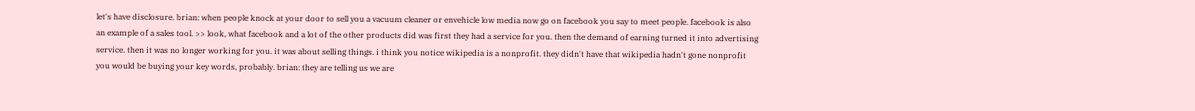let's have disclosure. brian: when people knock at your door to sell you a vacuum cleaner or envehicle low media now go on facebook you say to meet people. facebook is also an example of a sales tool. >> look, what facebook and a lot of the other products did was first they had a service for you. then the demand of earning turned it into advertising service. then it was no longer working for you. it was about selling things. i think you notice wikipedia is a nonprofit. they didn't have that wikipedia hadn't gone nonprofit you would be buying your key words, probably. brian: they are telling us we are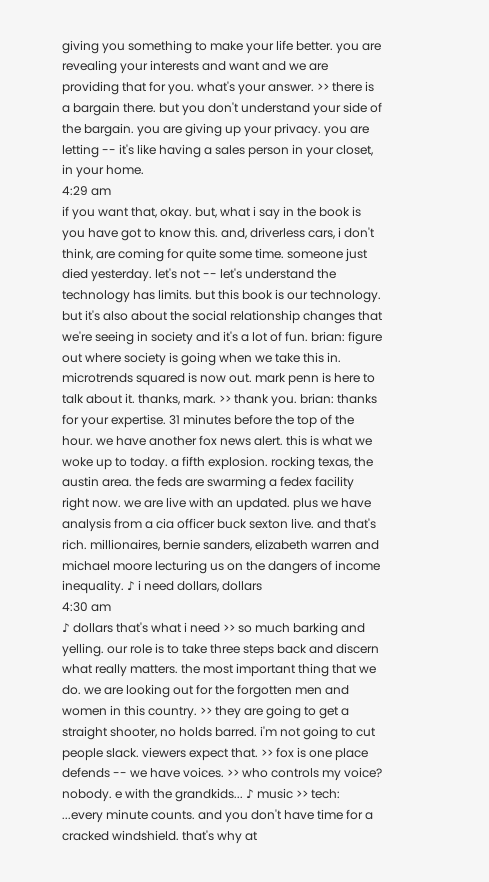giving you something to make your life better. you are revealing your interests and want and we are providing that for you. what's your answer. >> there is a bargain there. but you don't understand your side of the bargain. you are giving up your privacy. you are letting -- it's like having a sales person in your closet, in your home.
4:29 am
if you want that, okay. but, what i say in the book is you have got to know this. and, driverless cars, i don't think, are coming for quite some time. someone just died yesterday. let's not -- let's understand the technology has limits. but this book is our technology. but it's also about the social relationship changes that we're seeing in society and it's a lot of fun. brian: figure out where society is going when we take this in. microtrends squared is now out. mark penn is here to talk about it. thanks, mark. >> thank you. brian: thanks for your expertise. 31 minutes before the top of the hour. we have another fox news alert. this is what we woke up to today. a fifth explosion. rocking texas, the austin area. the feds are swarming a fedex facility right now. we are live with an updated. plus we have analysis from a cia officer buck sexton live. and that's rich. millionaires, bernie sanders, elizabeth warren and michael moore lecturing us on the dangers of income inequality. ♪ i need dollars, dollars
4:30 am
♪ dollars that's what i need >> so much barking and yelling. our role is to take three steps back and discern what really matters. the most important thing that we do. we are looking out for the forgotten men and women in this country. >> they are going to get a straight shooter, no holds barred. i'm not going to cut people slack. viewers expect that. >> fox is one place defends -- we have voices. >> who controls my voice? nobody. e with the grandkids... ♪ music >> tech: ...every minute counts. and you don't have time for a cracked windshield. that's why at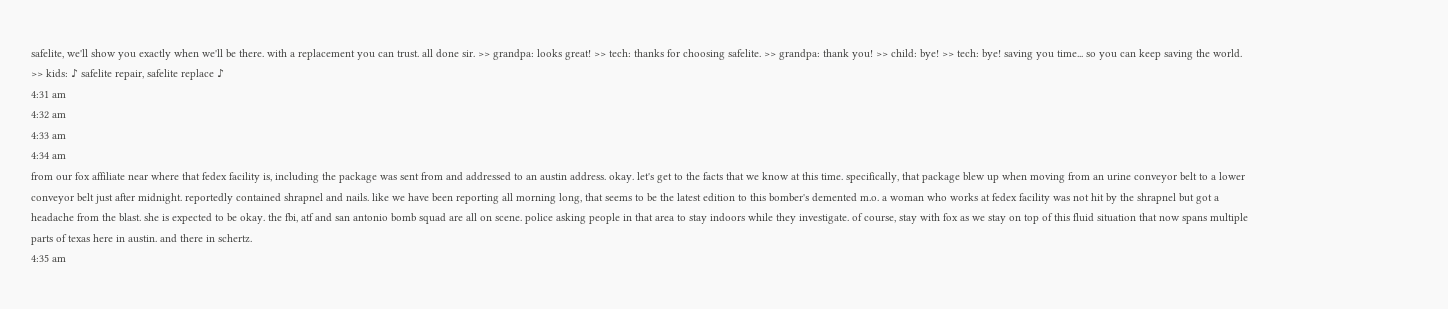safelite, we'll show you exactly when we'll be there. with a replacement you can trust. all done sir. >> grandpa: looks great! >> tech: thanks for choosing safelite. >> grandpa: thank you! >> child: bye! >> tech: bye! saving you time... so you can keep saving the world. >> kids: ♪ safelite repair, safelite replace ♪
4:31 am
4:32 am
4:33 am
4:34 am
from our fox affiliate near where that fedex facility is, including the package was sent from and addressed to an austin address. okay. let's get to the facts that we know at this time. specifically, that package blew up when moving from an urine conveyor belt to a lower conveyor belt just after midnight. reportedly contained shrapnel and nails. like we have been reporting all morning long, that seems to be the latest edition to this bomber's demented m.o. a woman who works at fedex facility was not hit by the shrapnel but got a headache from the blast. she is expected to be okay. the fbi, atf and san antonio bomb squad are all on scene. police asking people in that area to stay indoors while they investigate. of course, stay with fox as we stay on top of this fluid situation that now spans multiple parts of texas here in austin. and there in schertz.
4:35 am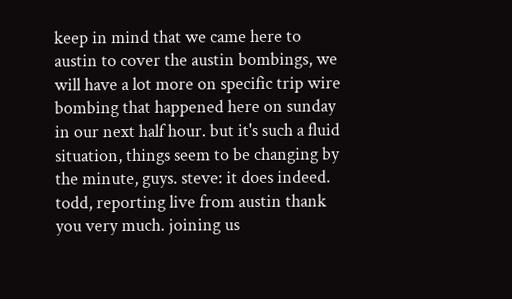keep in mind that we came here to austin to cover the austin bombings, we will have a lot more on specific trip wire bombing that happened here on sunday in our next half hour. but it's such a fluid situation, things seem to be changing by the minute, guys. steve: it does indeed. todd, reporting live from austin thank you very much. joining us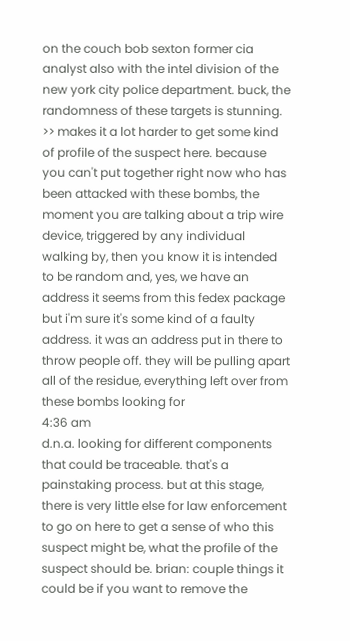on the couch bob sexton former cia analyst also with the intel division of the new york city police department. buck, the randomness of these targets is stunning. >> makes it a lot harder to get some kind of profile of the suspect here. because you can't put together right now who has been attacked with these bombs, the moment you are talking about a trip wire device, triggered by any individual walking by, then you know it is intended to be random and, yes, we have an address it seems from this fedex package but i'm sure it's some kind of a faulty address. it was an address put in there to throw people off. they will be pulling apart all of the residue, everything left over from these bombs looking for
4:36 am
d.n.a. looking for different components that could be traceable. that's a painstaking process. but at this stage, there is very little else for law enforcement to go on here to get a sense of who this suspect might be, what the profile of the suspect should be. brian: couple things it could be if you want to remove the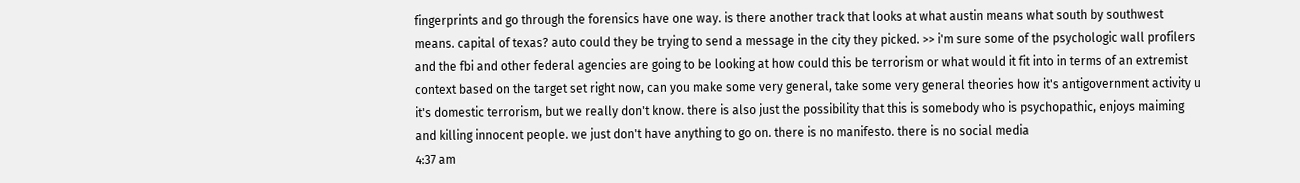fingerprints and go through the forensics have one way. is there another track that looks at what austin means what south by southwest means. capital of texas? auto could they be trying to send a message in the city they picked. >> i'm sure some of the psychologic wall profilers and the fbi and other federal agencies are going to be looking at how could this be terrorism or what would it fit into in terms of an extremist context based on the target set right now, can you make some very general, take some very general theories how it's antigovernment activity u it's domestic terrorism, but we really don't know. there is also just the possibility that this is somebody who is psychopathic, enjoys maiming and killing innocent people. we just don't have anything to go on. there is no manifesto. there is no social media
4:37 am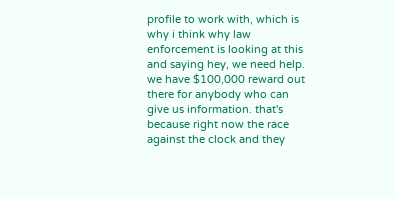profile to work with, which is why i think why law enforcement is looking at this and saying hey, we need help. we have $100,000 reward out there for anybody who can give us information. that's because right now the race against the clock and they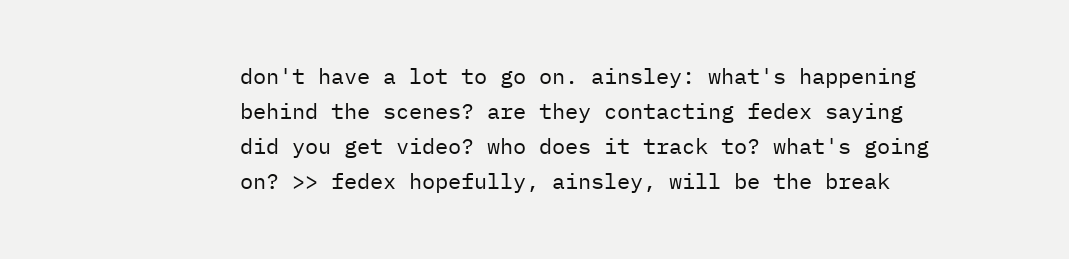don't have a lot to go on. ainsley: what's happening behind the scenes? are they contacting fedex saying did you get video? who does it track to? what's going on? >> fedex hopefully, ainsley, will be the break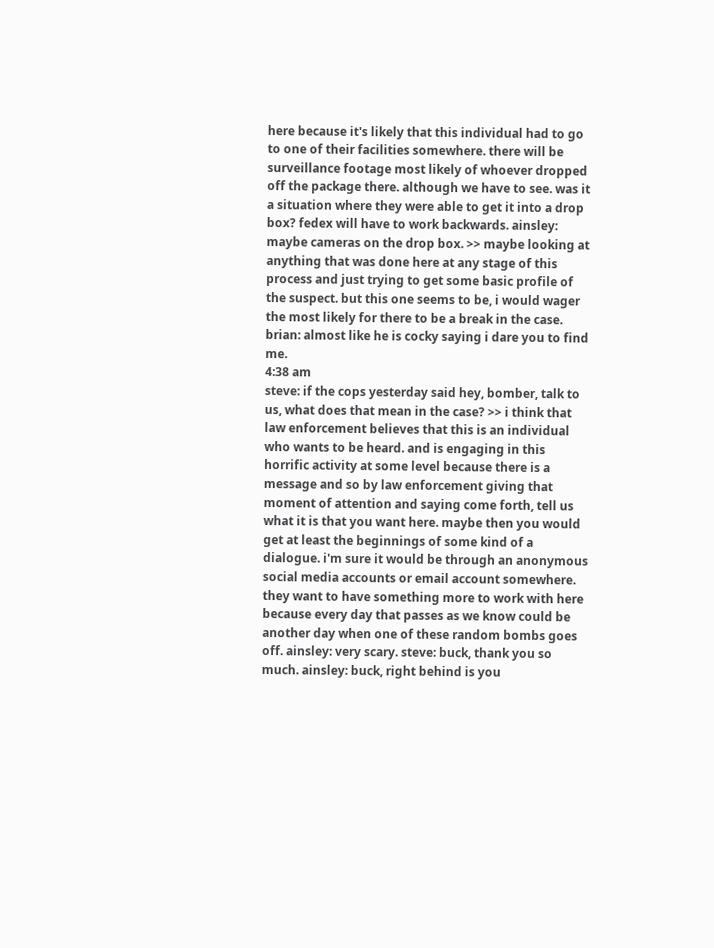here because it's likely that this individual had to go to one of their facilities somewhere. there will be surveillance footage most likely of whoever dropped off the package there. although we have to see. was it a situation where they were able to get it into a drop box? fedex will have to work backwards. ainsley: maybe cameras on the drop box. >> maybe looking at anything that was done here at any stage of this process and just trying to get some basic profile of the suspect. but this one seems to be, i would wager the most likely for there to be a break in the case. brian: almost like he is cocky saying i dare you to find me.
4:38 am
steve: if the cops yesterday said hey, bomber, talk to us, what does that mean in the case? >> i think that law enforcement believes that this is an individual who wants to be heard. and is engaging in this horrific activity at some level because there is a message and so by law enforcement giving that moment of attention and saying come forth, tell us what it is that you want here. maybe then you would get at least the beginnings of some kind of a dialogue. i'm sure it would be through an anonymous social media accounts or email account somewhere. they want to have something more to work with here because every day that passes as we know could be another day when one of these random bombs goes off. ainsley: very scary. steve: buck, thank you so much. ainsley: buck, right behind is you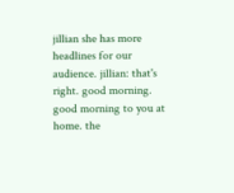jillian she has more headlines for our audience. jillian: that's right. good morning. good morning to you at home. the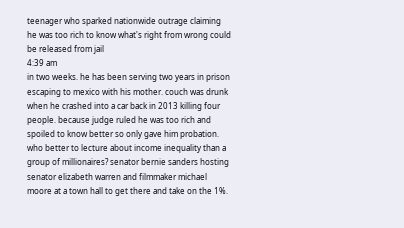teenager who sparked nationwide outrage claiming he was too rich to know what's right from wrong could be released from jail
4:39 am
in two weeks. he has been serving two years in prison escaping to mexico with his mother. couch was drunk when he crashed into a car back in 2013 killing four people. because judge ruled he was too rich and spoiled to know better so only gave him probation. who better to lecture about income inequality than a group of millionaires? senator bernie sanders hosting senator elizabeth warren and filmmaker michael moore at a town hall to get there and take on the 1%.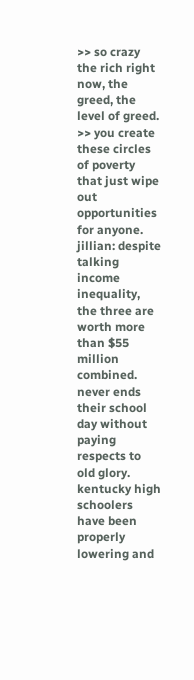>> so crazy the rich right now, the greed, the level of greed. >> you create these circles of poverty that just wipe out opportunities for anyone. jillian: despite talking income inequality, the three are worth more than $55 million combined. never ends their school day without paying respects to old glory. kentucky high schoolers have been properly lowering and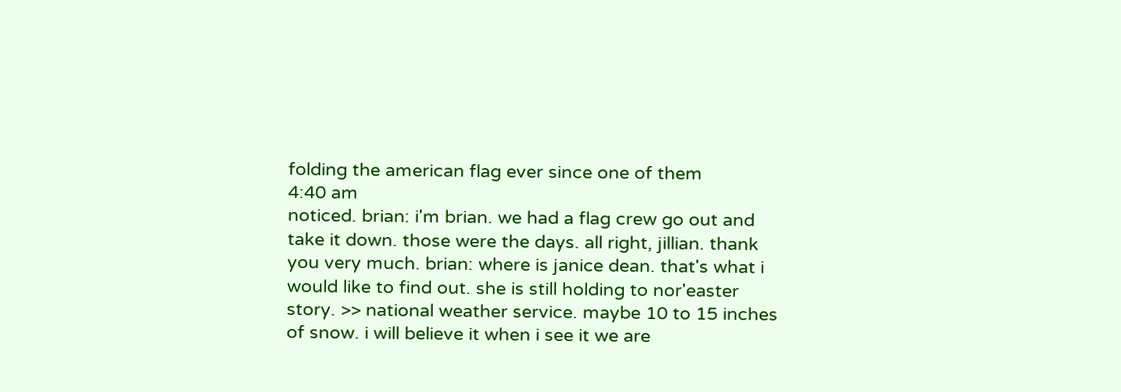folding the american flag ever since one of them
4:40 am
noticed. brian: i'm brian. we had a flag crew go out and take it down. those were the days. all right, jillian. thank you very much. brian: where is janice dean. that's what i would like to find out. she is still holding to nor'easter story. >> national weather service. maybe 10 to 15 inches of snow. i will believe it when i see it we are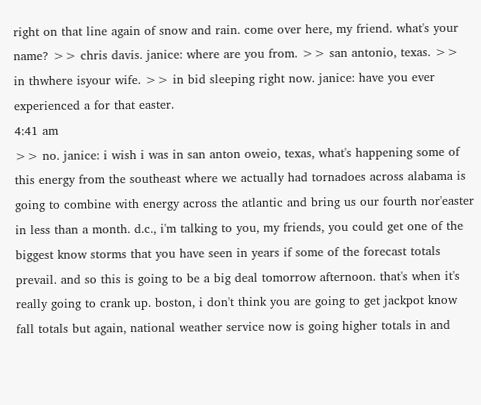right on that line again of snow and rain. come over here, my friend. what's your name? >> chris davis. janice: where are you from. >> san antonio, texas. >> in thwhere isyour wife. >> in bid sleeping right now. janice: have you ever experienced a for that easter.
4:41 am
>> no. janice: i wish i was in san anton oweio, texas, what's happening some of this energy from the southeast where we actually had tornadoes across alabama is going to combine with energy across the atlantic and bring us our fourth nor'easter in less than a month. d.c., i'm talking to you, my friends, you could get one of the biggest know storms that you have seen in years if some of the forecast totals prevail. and so this is going to be a big deal tomorrow afternoon. that's when it's really going to crank up. boston, i don't think you are going to get jackpot know fall totals but again, national weather service now is going higher totals in and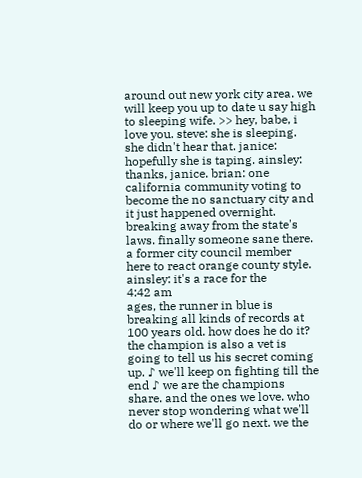around out new york city area. we will keep you up to date u say high to sleeping wife. >> hey, babe, i love you. steve: she is sleeping. she didn't hear that. janice: hopefully she is taping. ainsley: thanks, janice. brian: one california community voting to become the no sanctuary city and it just happened overnight. breaking away from the state's laws. finally someone sane there. a former city council member here to react orange county style. ainsley: it's a race for the
4:42 am
ages, the runner in blue is breaking all kinds of records at 100 years old. how does he do it? the champion is also a vet is going to tell us his secret coming up. ♪ we'll keep on fighting till the end ♪ we are the champions share. and the ones we love. who never stop wondering what we'll do or where we'll go next. we the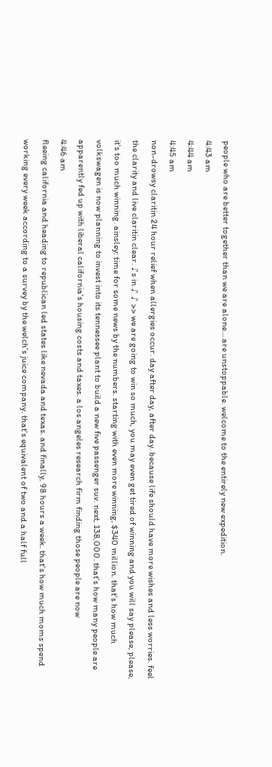people who are better together than we are alone... are unstoppable. welcome to the entirely new expedition.
4:43 am
4:44 am
4:45 am
non-drowsy claritin 24 hour relief when allergies occur. day after day, after day. because life should have more wishes and less worries. feel the clarity and live claritin clear. ♪s in ♪ ♪ >> we are going to win so much, you may even get tired of winning and you will say please, please, it's too much winning. ainsley: time for some news by the numbers. starting with even more winning, $340 million. that's how much volkswagen is now planning to invest into its tennessee plant to build a new five passenger suv. next, 138,000. that's how many people are apparently fed up with liberal california's housing costs and taxes. a los angeles research firm finding those people are now
4:46 am
fleeing california and heading to republican led states like nevada and texas. and finally, 98 hours a week. that's how much moms spend working every week according to a survey by the welch's juice company. that's equivalent of two and a half full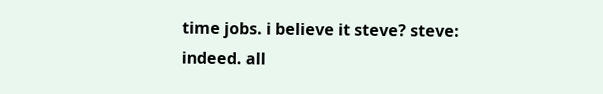time jobs. i believe it steve? steve: indeed. all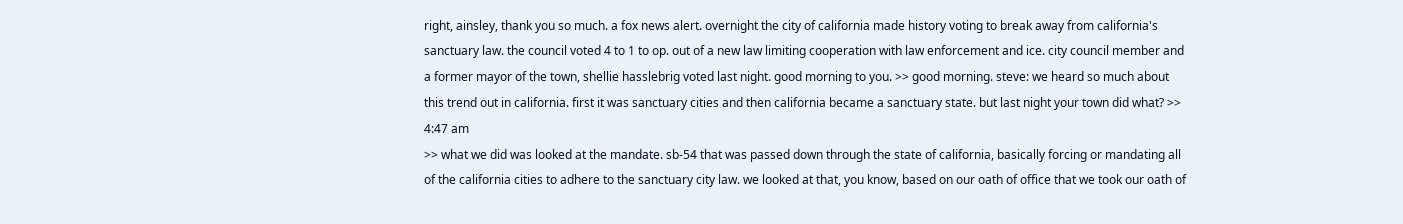right, ainsley, thank you so much. a fox news alert. overnight the city of california made history voting to break away from california's sanctuary law. the council voted 4 to 1 to op. out of a new law limiting cooperation with law enforcement and ice. city council member and a former mayor of the town, shellie hasslebrig voted last night. good morning to you. >> good morning. steve: we heard so much about this trend out in california. first it was sanctuary cities and then california became a sanctuary state. but last night your town did what? >>
4:47 am
>> what we did was looked at the mandate. sb-54 that was passed down through the state of california, basically forcing or mandating all of the california cities to adhere to the sanctuary city law. we looked at that, you know, based on our oath of office that we took our oath of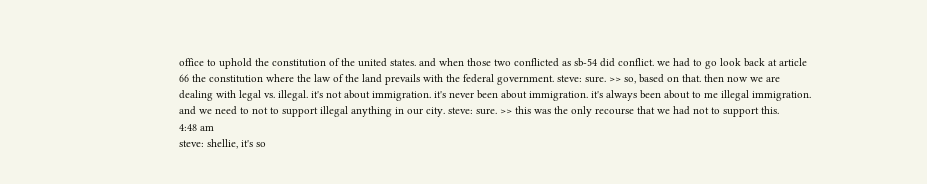office to uphold the constitution of the united states. and when those two conflicted as sb-54 did conflict. we had to go look back at article 66 the constitution where the law of the land prevails with the federal government. steve: sure. >> so, based on that. then now we are dealing with legal vs. illegal. it's not about immigration. it's never been about immigration. it's always been about to me illegal immigration. and we need to not to support illegal anything in our city. steve: sure. >> this was the only recourse that we had not to support this.
4:48 am
steve: shellie, it's so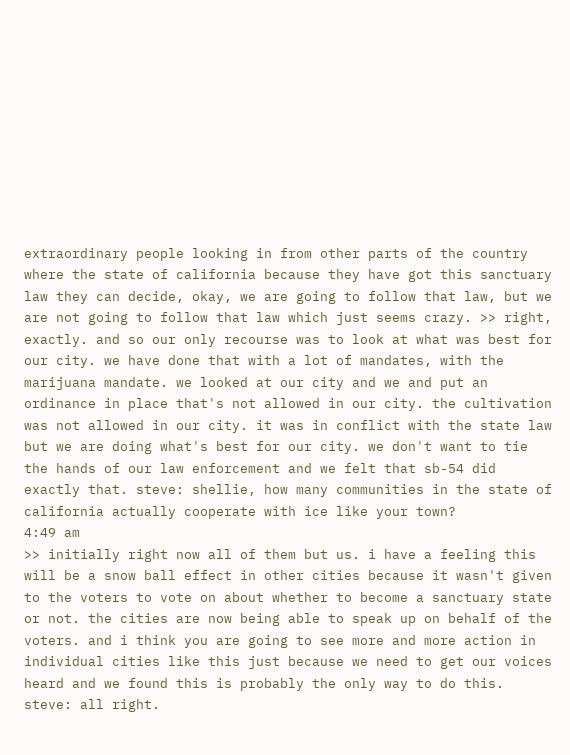extraordinary people looking in from other parts of the country where the state of california because they have got this sanctuary law they can decide, okay, we are going to follow that law, but we are not going to follow that law which just seems crazy. >> right, exactly. and so our only recourse was to look at what was best for our city. we have done that with a lot of mandates, with the marijuana mandate. we looked at our city and we and put an ordinance in place that's not allowed in our city. the cultivation was not allowed in our city. it was in conflict with the state law but we are doing what's best for our city. we don't want to tie the hands of our law enforcement and we felt that sb-54 did exactly that. steve: shellie, how many communities in the state of california actually cooperate with ice like your town?
4:49 am
>> initially right now all of them but us. i have a feeling this will be a snow ball effect in other cities because it wasn't given to the voters to vote on about whether to become a sanctuary state or not. the cities are now being able to speak up on behalf of the voters. and i think you are going to see more and more action in individual cities like this just because we need to get our voices heard and we found this is probably the only way to do this. steve: all right.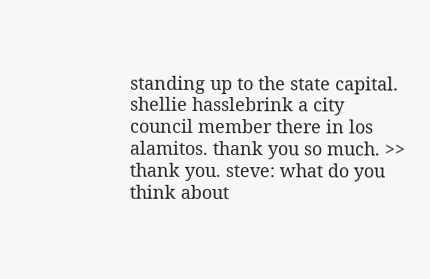standing up to the state capital. shellie hasslebrink a city council member there in los alamitos. thank you so much. >> thank you. steve: what do you think about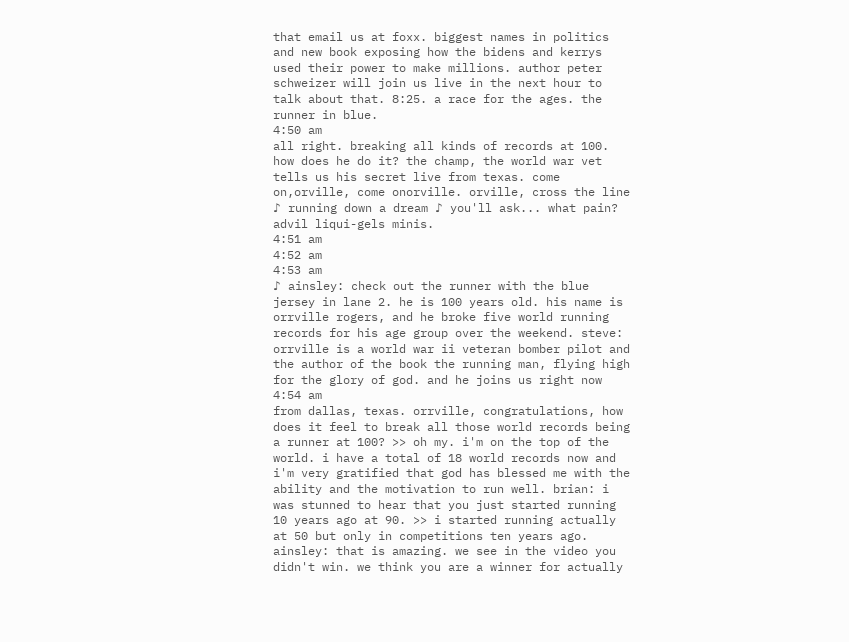that email us at foxx. biggest names in politics and new book exposing how the bidens and kerrys used their power to make millions. author peter schweizer will join us live in the next hour to talk about that. 8:25. a race for the ages. the runner in blue.
4:50 am
all right. breaking all kinds of records at 100. how does he do it? the champ, the world war vet tells us his secret live from texas. come on,orville, come onorville. orville, cross the line ♪ running down a dream ♪ you'll ask... what pain? advil liqui-gels minis.
4:51 am
4:52 am
4:53 am
♪ ainsley: check out the runner with the blue jersey in lane 2. he is 100 years old. his name is orrville rogers, and he broke five world running records for his age group over the weekend. steve: orrville is a world war ii veteran bomber pilot and the author of the book the running man, flying high for the glory of god. and he joins us right now
4:54 am
from dallas, texas. orrville, congratulations, how does it feel to break all those world records being a runner at 100? >> oh my. i'm on the top of the world. i have a total of 18 world records now and i'm very gratified that god has blessed me with the ability and the motivation to run well. brian: i was stunned to hear that you just started running 10 years ago at 90. >> i started running actually at 50 but only in competitions ten years ago. ainsley: that is amazing. we see in the video you didn't win. we think you are a winner for actually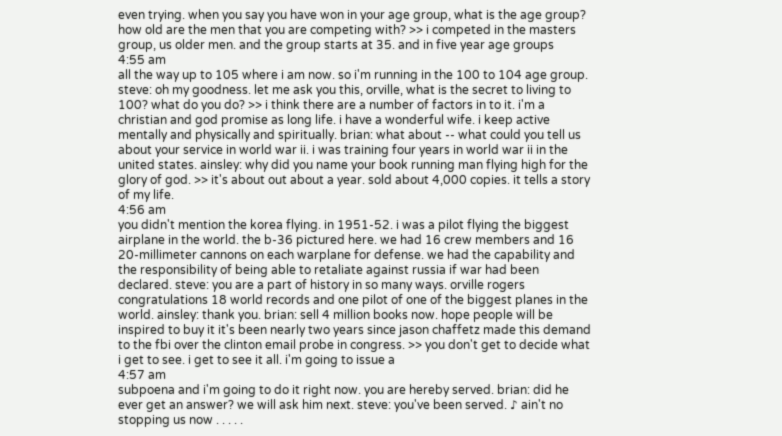even trying. when you say you have won in your age group, what is the age group? how old are the men that you are competing with? >> i competed in the masters group, us older men. and the group starts at 35. and in five year age groups
4:55 am
all the way up to 105 where i am now. so i'm running in the 100 to 104 age group. steve: oh my goodness. let me ask you this, orville, what is the secret to living to 100? what do you do? >> i think there are a number of factors in to it. i'm a christian and god promise as long life. i have a wonderful wife. i keep active mentally and physically and spiritually. brian: what about -- what could you tell us about your service in world war ii. i was training four years in world war ii in the united states. ainsley: why did you name your book running man flying high for the glory of god. >> it's about out about a year. sold about 4,000 copies. it tells a story of my life.
4:56 am
you didn't mention the korea flying. in 1951-52. i was a pilot flying the biggest airplane in the world. the b-36 pictured here. we had 16 crew members and 16 20-millimeter cannons on each warplane for defense. we had the capability and the responsibility of being able to retaliate against russia if war had been declared. steve: you are a part of history in so many ways. orville rogers congratulations 18 world records and one pilot of one of the biggest planes in the world. ainsley: thank you. brian: sell 4 million books now. hope people will be inspired to buy it it's been nearly two years since jason chaffetz made this demand to the fbi over the clinton email probe in congress. >> you don't get to decide what i get to see. i get to see it all. i'm going to issue a
4:57 am
subpoena and i'm going to do it right now. you are hereby served. brian: did he ever get an answer? we will ask him next. steve: you've been served. ♪ ain't no stopping us now . . . . .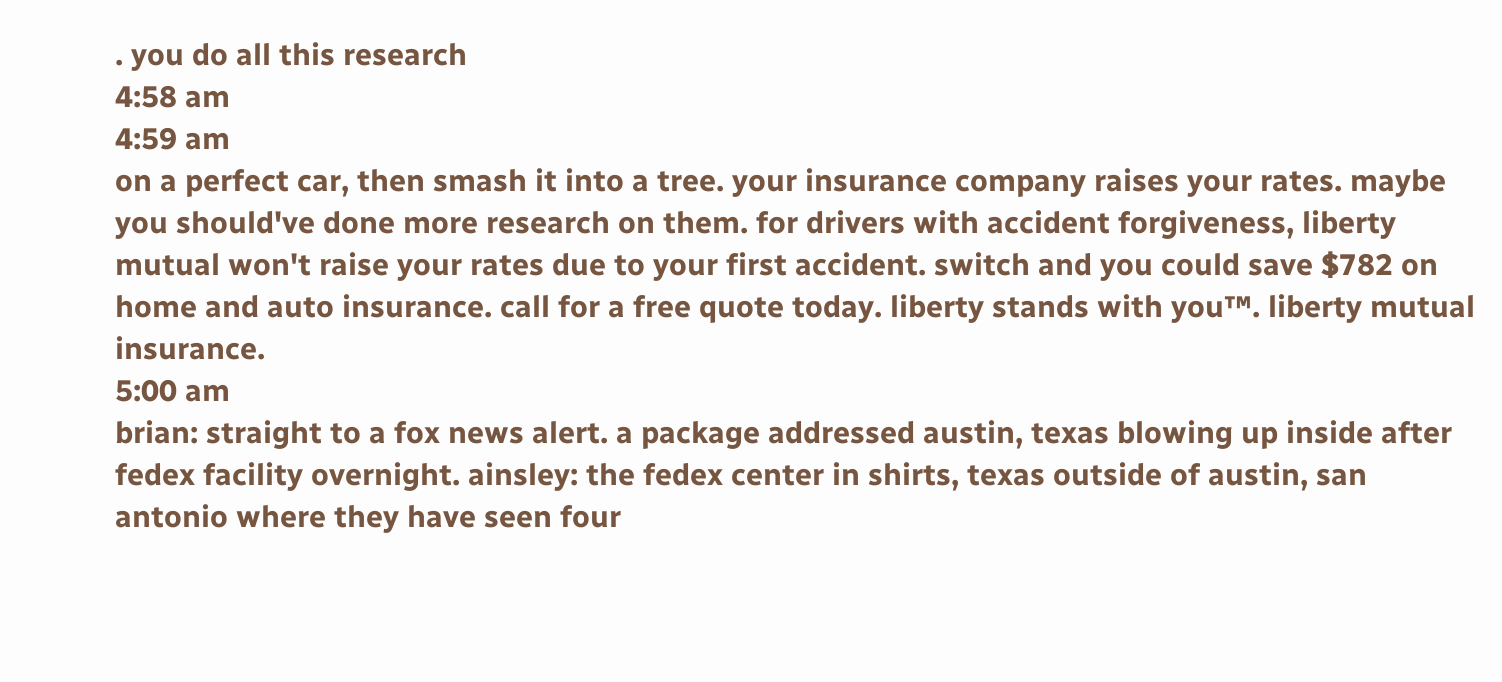. you do all this research
4:58 am
4:59 am
on a perfect car, then smash it into a tree. your insurance company raises your rates. maybe you should've done more research on them. for drivers with accident forgiveness, liberty mutual won't raise your rates due to your first accident. switch and you could save $782 on home and auto insurance. call for a free quote today. liberty stands with you™. liberty mutual insurance.
5:00 am
brian: straight to a fox news alert. a package addressed austin, texas blowing up inside after fedex facility overnight. ainsley: the fedex center in shirts, texas outside of austin, san antonio where they have seen four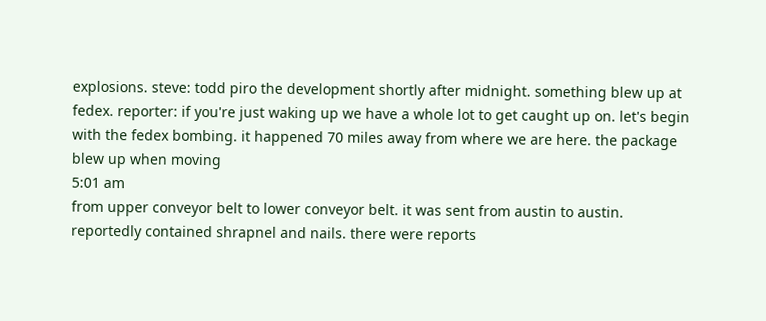explosions. steve: todd piro the development shortly after midnight. something blew up at fedex. reporter: if you're just waking up we have a whole lot to get caught up on. let's begin with the fedex bombing. it happened 70 miles away from where we are here. the package blew up when moving
5:01 am
from upper conveyor belt to lower conveyor belt. it was sent from austin to austin. reportedly contained shrapnel and nails. there were reports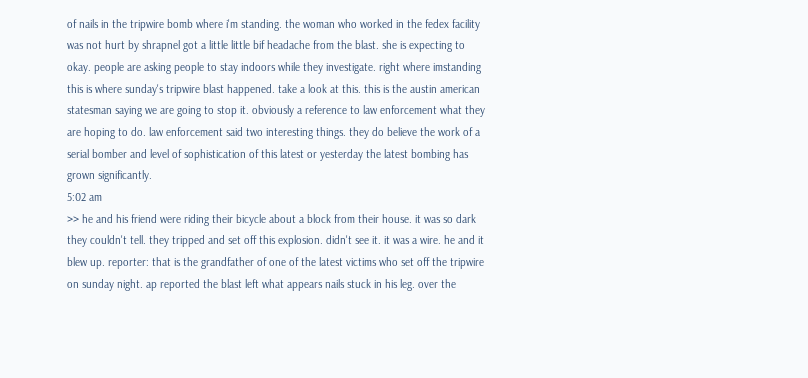of nails in the tripwire bomb where i'm standing. the woman who worked in the fedex facility was not hurt by shrapnel got a little little bif headache from the blast. she is expecting to okay. people are asking people to stay indoors while they investigate. right where imstanding this is where sunday's tripwire blast happened. take a look at this. this is the austin american statesman saying we are going to stop it. obviously a reference to law enforcement what they are hoping to do. law enforcement said two interesting things. they do believe the work of a serial bomber and level of sophistication of this latest or yesterday the latest bombing has grown significantly.
5:02 am
>> he and his friend were riding their bicycle about a block from their house. it was so dark they couldn't tell. they tripped and set off this explosion. didn't see it. it was a wire. he and it blew up. reporter: that is the grandfather of one of the latest victims who set off the tripwire on sunday night. ap reported the blast left what appears nails stuck in his leg. over the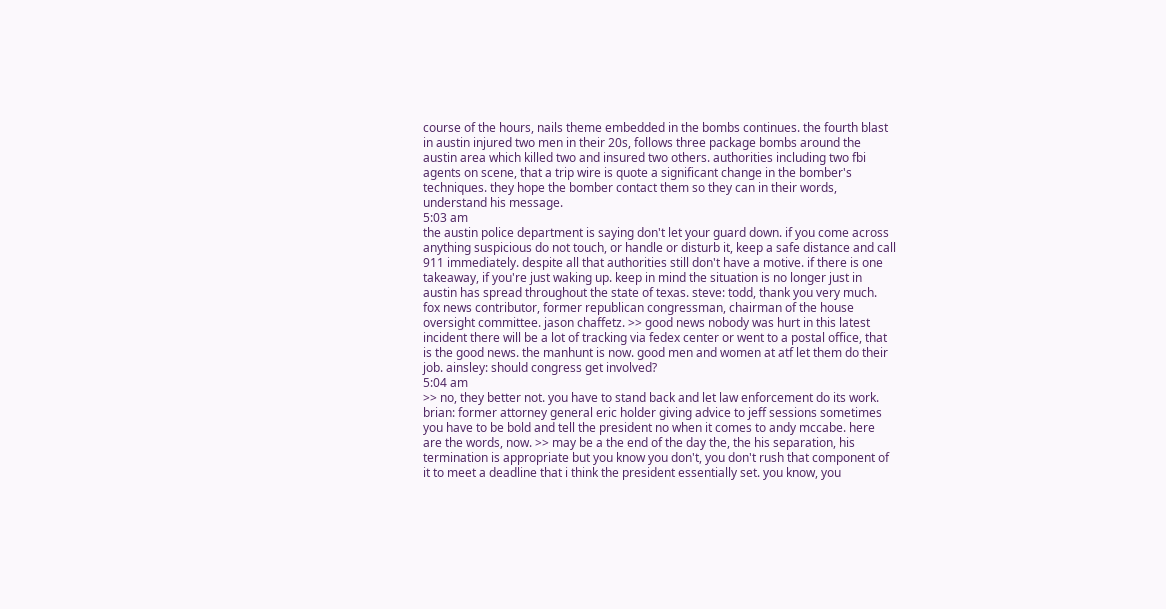course of the hours, nails theme embedded in the bombs continues. the fourth blast in austin injured two men in their 20s, follows three package bombs around the austin area which killed two and insured two others. authorities including two fbi agents on scene, that a trip wire is quote a significant change in the bomber's techniques. they hope the bomber contact them so they can in their words, understand his message.
5:03 am
the austin police department is saying don't let your guard down. if you come across anything suspicious do not touch, or handle or disturb it, keep a safe distance and call 911 immediately. despite all that authorities still don't have a motive. if there is one takeaway, if you're just waking up. keep in mind the situation is no longer just in austin has spread throughout the state of texas. steve: todd, thank you very much. fox news contributor, former republican congressman, chairman of the house oversight committee. jason chaffetz. >> good news nobody was hurt in this latest incident there will be a lot of tracking via fedex center or went to a postal office, that is the good news. the manhunt is now. good men and women at atf let them do their job. ainsley: should congress get involved?
5:04 am
>> no, they better not. you have to stand back and let law enforcement do its work. brian: former attorney general eric holder giving advice to jeff sessions sometimes you have to be bold and tell the president no when it comes to andy mccabe. here are the words, now. >> may be a the end of the day the, the his separation, his termination is appropriate but you know you don't, you don't rush that component of it to meet a deadline that i think the president essentially set. you know, you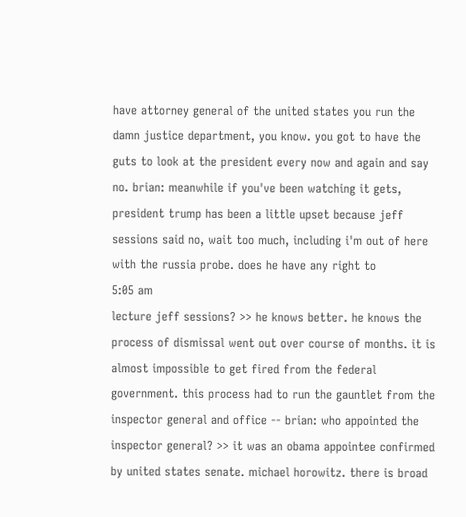have attorney general of the united states you run the damn justice department, you know. you got to have the guts to look at the president every now and again and say no. brian: meanwhile if you've been watching it gets, president trump has been a little upset because jeff sessions said no, wait too much, including i'm out of here with the russia probe. does he have any right to
5:05 am
lecture jeff sessions? >> he knows better. he knows the process of dismissal went out over course of months. it is almost impossible to get fired from the federal government. this process had to run the gauntlet from the inspector general and office -- brian: who appointed the inspector general? >> it was an obama appointee confirmed by united states senate. michael horowitz. there is broad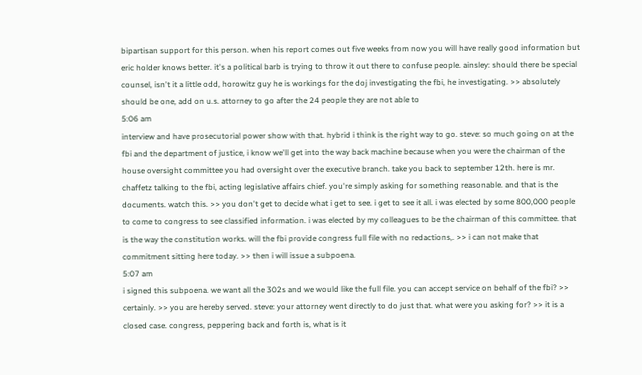bipartisan support for this person. when his report comes out five weeks from now you will have really good information but eric holder knows better. it's a political barb is trying to throw it out there to confuse people. ainsley: should there be special counsel, isn't it a little odd, horowitz guy he is workings for the doj investigating the fbi, he investigating. >> absolutely should be one, add on u.s. attorney to go after the 24 people they are not able to
5:06 am
interview and have prosecutorial power show with that. hybrid i think is the right way to go. steve: so much going on at the fbi and the department of justice, i know we'll get into the way back machine because when you were the chairman of the house oversight committee you had oversight over the executive branch. take you back to september 12th. here is mr. chaffetz talking to the fbi, acting legislative affairs chief. you're simply asking for something reasonable. and that is the documents. watch this. >> you don't get to decide what i get to see. i get to see it all. i was elected by some 800,000 people to come to congress to see classified information. i was elected by my colleagues to be the chairman of this committee. that is the way the constitution works. will the fbi provide congress full file with no redactions,. >> i can not make that commitment sitting here today. >> then i will issue a subpoena.
5:07 am
i signed this subpoena. we want all the 302s and we would like the full file. you can accept service on behalf of the fbi? >> certainly. >> you are hereby served. steve: your attorney went directly to do just that. what were you asking for? >> it is a closed case. congress, peppering back and forth is, what is it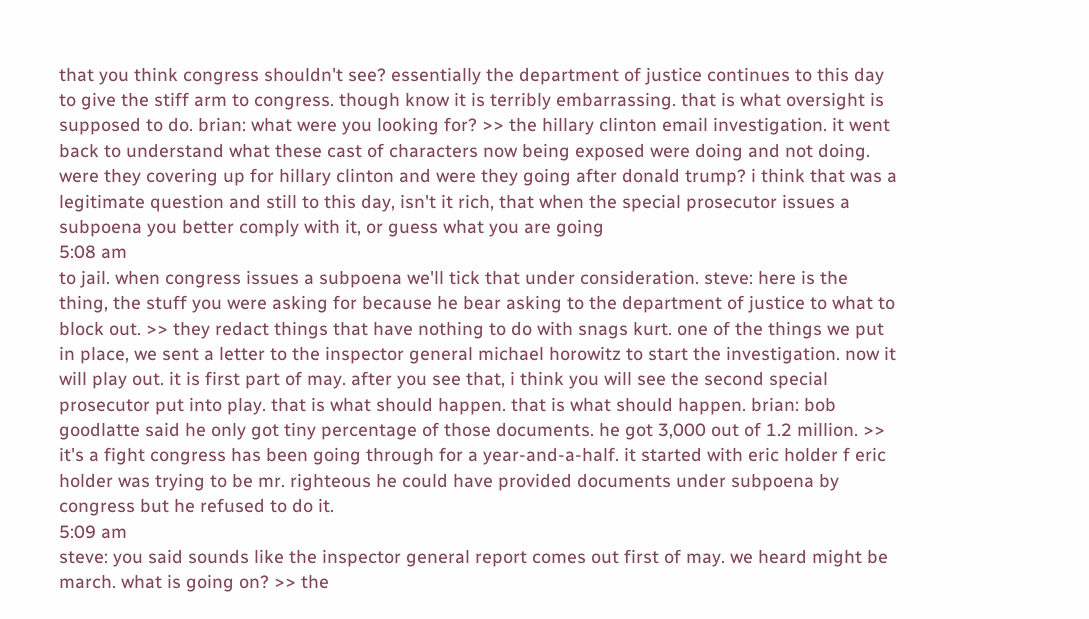that you think congress shouldn't see? essentially the department of justice continues to this day to give the stiff arm to congress. though know it is terribly embarrassing. that is what oversight is supposed to do. brian: what were you looking for? >> the hillary clinton email investigation. it went back to understand what these cast of characters now being exposed were doing and not doing. were they covering up for hillary clinton and were they going after donald trump? i think that was a legitimate question and still to this day, isn't it rich, that when the special prosecutor issues a subpoena you better comply with it, or guess what you are going
5:08 am
to jail. when congress issues a subpoena we'll tick that under consideration. steve: here is the thing, the stuff you were asking for because he bear asking to the department of justice to what to block out. >> they redact things that have nothing to do with snags kurt. one of the things we put in place, we sent a letter to the inspector general michael horowitz to start the investigation. now it will play out. it is first part of may. after you see that, i think you will see the second special prosecutor put into play. that is what should happen. that is what should happen. brian: bob goodlatte said he only got tiny percentage of those documents. he got 3,000 out of 1.2 million. >> it's a fight congress has been going through for a year-and-a-half. it started with eric holder f eric holder was trying to be mr. righteous he could have provided documents under subpoena by congress but he refused to do it.
5:09 am
steve: you said sounds like the inspector general report comes out first of may. we heard might be march. what is going on? >> the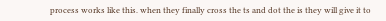process works like this. when they finally cross the ts and dot the is they will give it to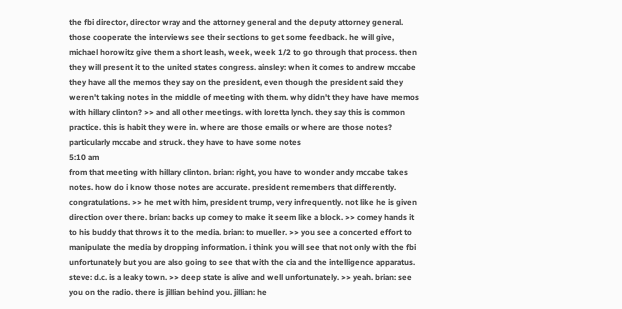the fbi director, director wray and the attorney general and the deputy attorney general. those cooperate the interviews see their sections to get some feedback. he will give, michael horowitz give them a short leash, week, week 1/2 to go through that process. then they will present it to the united states congress. ainsley: when it comes to andrew mccabe they have all the memos they say on the president, even though the president said they weren't taking notes in the middle of meeting with them. why didn't they have have memos with hillary clinton? >> and all other meetings. with loretta lynch. they say this is common practice. this is habit they were in. where are those emails or where are those notes? particularly mccabe and struck. they have to have some notes
5:10 am
from that meeting with hillary clinton. brian: right, you have to wonder andy mccabe takes notes. how do i know those notes are accurate. president remembers that differently. congratulations. >> he met with him, president trump, very infrequently. not like he is given direction over there. brian: backs up comey to make it seem like a block. >> comey hands it to his buddy that throws it to the media. brian: to mueller. >> you see a concerted effort to manipulate the media by dropping information. i think you will see that not only with the fbi unfortunately but you are also going to see that with the cia and the intelligence apparatus. steve: d.c. is a leaky town. >> deep state is alive and well unfortunately. >> yeah. brian: see you on the radio. there is jillian behind you. jillian: he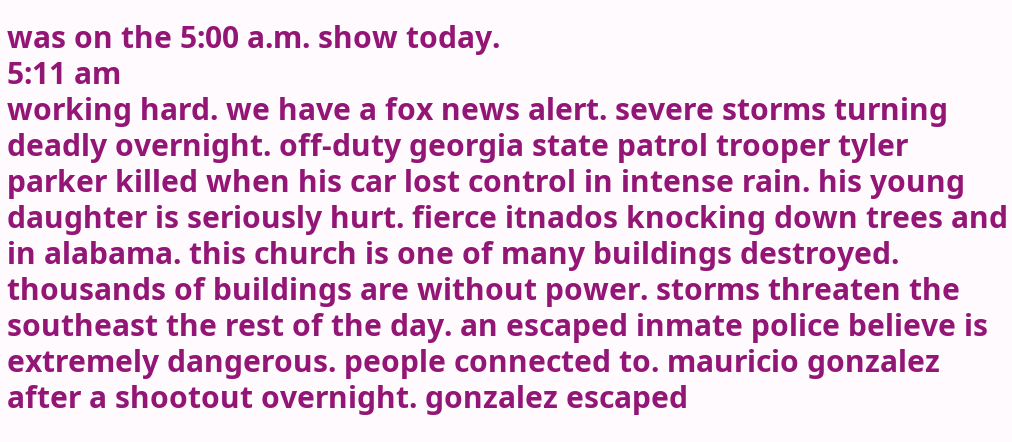was on the 5:00 a.m. show today.
5:11 am
working hard. we have a fox news alert. severe storms turning deadly overnight. off-duty georgia state patrol trooper tyler parker killed when his car lost control in intense rain. his young daughter is seriously hurt. fierce itnados knocking down trees and in alabama. this church is one of many buildings destroyed. thousands of buildings are without power. storms threaten the southeast the rest of the day. an escaped inmate police believe is extremely dangerous. people connected to. mauricio gonzalez after a shootout overnight. gonzalez escaped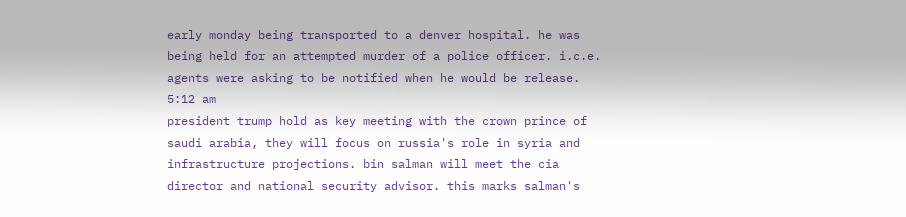early monday being transported to a denver hospital. he was being held for an attempted murder of a police officer. i.c.e. agents were asking to be notified when he would be release.
5:12 am
president trump hold as key meeting with the crown prince of saudi arabia, they will focus on russia's role in syria and infrastructure projections. bin salman will meet the cia director and national security advisor. this marks salman's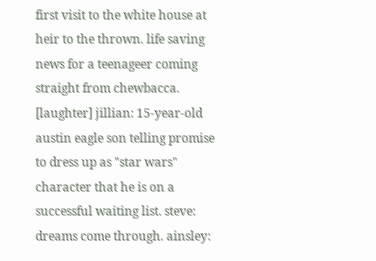first visit to the white house at heir to the thrown. life saving news for a teenageer coming straight from chewbacca. [laughter] jillian: 15-year-old austin eagle son telling promise to dress up as "star wars" character that he is on a successful waiting list. steve: dreams come through. ainsley: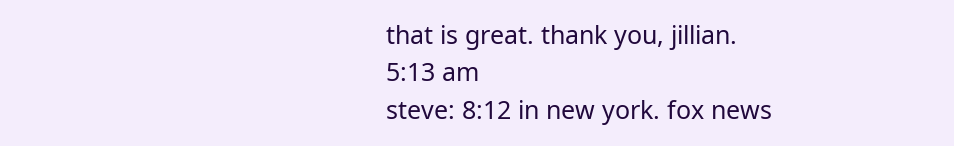that is great. thank you, jillian.
5:13 am
steve: 8:12 in new york. fox news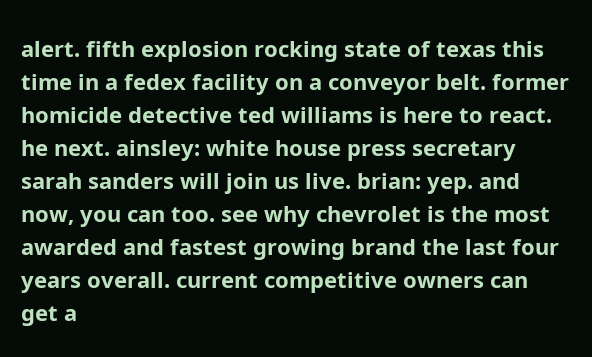alert. fifth explosion rocking state of texas this time in a fedex facility on a conveyor belt. former homicide detective ted williams is here to react. he next. ainsley: white house press secretary sarah sanders will join us live. brian: yep. and now, you can too. see why chevrolet is the most awarded and fastest growing brand the last four years overall. current competitive owners can get a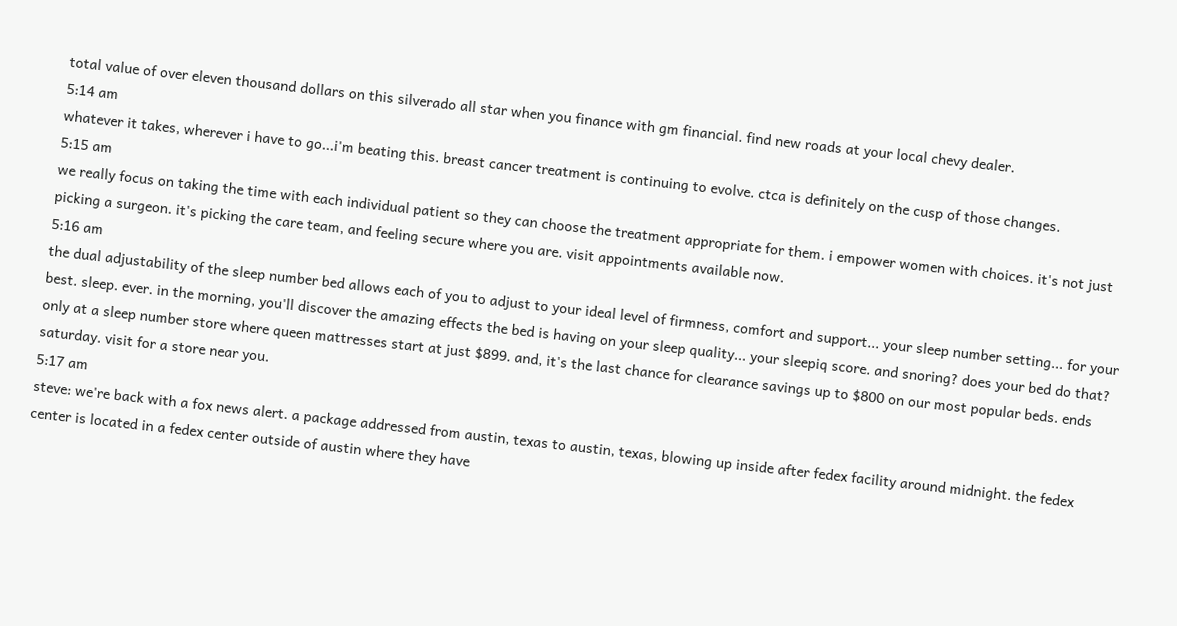total value of over eleven thousand dollars on this silverado all star when you finance with gm financial. find new roads at your local chevy dealer.
5:14 am
whatever it takes, wherever i have to go...i'm beating this. breast cancer treatment is continuing to evolve. ctca is definitely on the cusp of those changes.
5:15 am
we really focus on taking the time with each individual patient so they can choose the treatment appropriate for them. i empower women with choices. it's not just picking a surgeon. it's picking the care team, and feeling secure where you are. visit appointments available now.
5:16 am
the dual adjustability of the sleep number bed allows each of you to adjust to your ideal level of firmness, comfort and support... your sleep number setting... for your best. sleep. ever. in the morning, you'll discover the amazing effects the bed is having on your sleep quality... your sleepiq score. and snoring? does your bed do that? only at a sleep number store where queen mattresses start at just $899. and, it's the last chance for clearance savings up to $800 on our most popular beds. ends saturday. visit for a store near you.
5:17 am
steve: we're back with a fox news alert. a package addressed from austin, texas to austin, texas, blowing up inside after fedex facility around midnight. the fedex center is located in a fedex center outside of austin where they have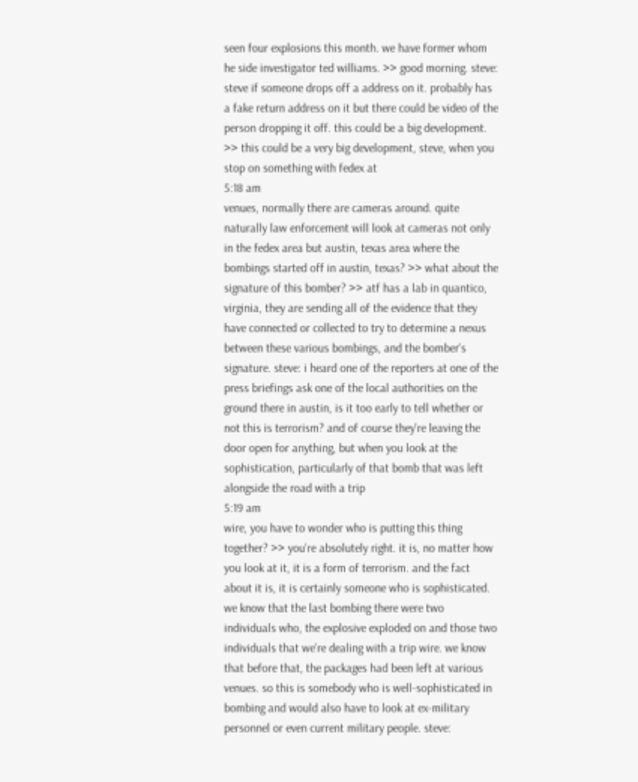seen four explosions this month. we have former whom he side investigator ted williams. >> good morning. steve: steve if someone drops off a address on it. probably has a fake return address on it but there could be video of the person dropping it off. this could be a big development. >> this could be a very big development, steve, when you stop on something with fedex at
5:18 am
venues, normally there are cameras around. quite naturally law enforcement will look at cameras not only in the fedex area but austin, texas area where the bombings started off in austin, texas? >> what about the signature of this bomber? >> atf has a lab in quantico, virginia, they are sending all of the evidence that they have connected or collected to try to determine a nexus between these various bombings, and the bomber's signature. steve: i heard one of the reporters at one of the press briefings ask one of the local authorities on the ground there in austin, is it too early to tell whether or not this is terrorism? and of course they're leaving the door open for anything, but when you look at the sophistication, particularly of that bomb that was left alongside the road with a trip
5:19 am
wire, you have to wonder who is putting this thing together? >> you're absolutely right. it is, no matter how you look at it, it is a form of terrorism. and the fact about it is, it is certainly someone who is sophisticated. we know that the last bombing there were two individuals who, the explosive exploded on and those two individuals that we're dealing with a trip wire. we know that before that, the packages had been left at various venues. so this is somebody who is well-sophisticated in bombing and would also have to look at ex-military personnel or even current military people. steve: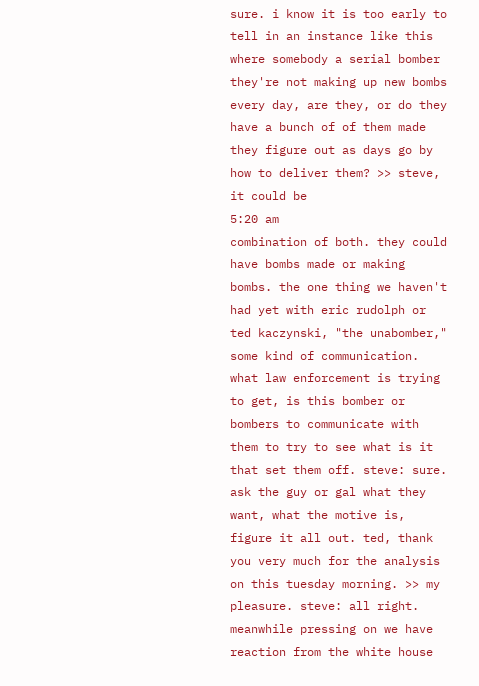sure. i know it is too early to tell in an instance like this where somebody a serial bomber they're not making up new bombs every day, are they, or do they have a bunch of of them made they figure out as days go by how to deliver them? >> steve, it could be
5:20 am
combination of both. they could have bombs made or making bombs. the one thing we haven't had yet with eric rudolph or ted kaczynski, "the unabomber," some kind of communication. what law enforcement is trying to get, is this bomber or bombers to communicate with them to try to see what is it that set them off. steve: sure. ask the guy or gal what they want, what the motive is, figure it all out. ted, thank you very much for the analysis on this tuesday morning. >> my pleasure. steve: all right. meanwhile pressing on we have reaction from the white house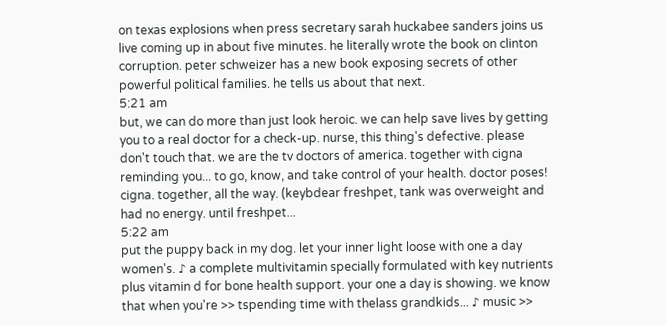on texas explosions when press secretary sarah huckabee sanders joins us live coming up in about five minutes. he literally wrote the book on clinton corruption. peter schweizer has a new book exposing secrets of other powerful political families. he tells us about that next.
5:21 am
but, we can do more than just look heroic. we can help save lives by getting you to a real doctor for a check-up. nurse, this thing's defective. please don't touch that. we are the tv doctors of america. together with cigna reminding you... to go, know, and take control of your health. doctor poses! cigna. together, all the way. (keybdear freshpet, tank was overweight and had no energy. until freshpet...
5:22 am
put the puppy back in my dog. let your inner light loose with one a day women's. ♪ a complete multivitamin specially formulated with key nutrients plus vitamin d for bone health support. your one a day is showing. we know that when you're >> tspending time with thelass grandkids... ♪ music >>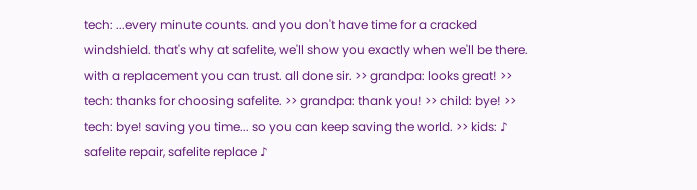tech: ...every minute counts. and you don't have time for a cracked windshield. that's why at safelite, we'll show you exactly when we'll be there. with a replacement you can trust. all done sir. >> grandpa: looks great! >> tech: thanks for choosing safelite. >> grandpa: thank you! >> child: bye! >> tech: bye! saving you time... so you can keep saving the world. >> kids: ♪ safelite repair, safelite replace ♪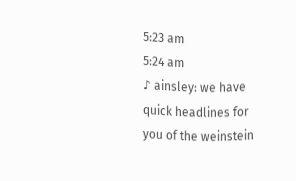5:23 am
5:24 am
♪ ainsley: we have quick headlines for you of the weinstein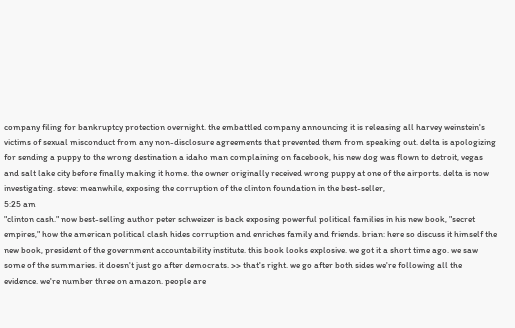company filing for bankruptcy protection overnight. the embattled company announcing it is releasing all harvey weinstein's victims of sexual misconduct from any non-disclosure agreements that prevented them from speaking out. delta is apologizing for sending a puppy to the wrong destination a idaho man complaining on facebook, his new dog was flown to detroit, vegas and salt lake city before finally making it home. the owner originally received wrong puppy at one of the airports. delta is now investigating. steve: meanwhile, exposing the corruption of the clinton foundation in the best-seller,
5:25 am
"clinton cash." now best-selling author peter schweizer is back exposing powerful political families in his new book, "secret empires," how the american political clash hides corruption and enriches family and friends. brian: here so discuss it himself the new book, president of the government accountability institute. this book looks explosive. we got it a short time ago. we saw some of the summaries. it doesn't just go after democrats. >> that's right. we go after both sides we're following all the evidence. we're number three on amazon. people are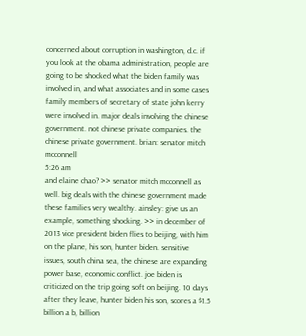concerned about corruption in washington, d.c. if you look at the obama administration, people are going to be shocked what the biden family was involved in, and what associates and in some cases family members of secretary of state john kerry were involved in. major deals involving the chinese government. not chinese private companies. the chinese private government. brian: senator mitch mcconnell
5:26 am
and elaine chao? >> senator mitch mcconnell as well. big deals with the chinese government made these families very wealthy. ainsley: give us an example, something shocking. >> in december of 2013 vice president biden flies to beijing, with him on the plane, his son, hunter biden. sensitive issues, south china sea, the chinese are expanding power base, economic conflict. joe biden is criticized on the trip going soft on beijing. 10 days after they leave, hunter biden his son, scores a $1.5 billion a b, billion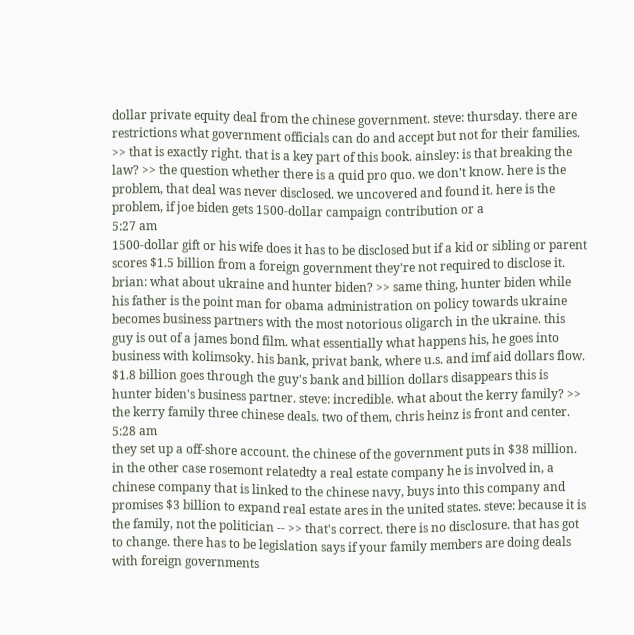dollar private equity deal from the chinese government. steve: thursday. there are restrictions what government officials can do and accept but not for their families. >> that is exactly right. that is a key part of this book. ainsley: is that breaking the law? >> the question whether there is a quid pro quo. we don't know. here is the problem, that deal was never disclosed. we uncovered and found it. here is the problem, if joe biden gets 1500-dollar campaign contribution or a
5:27 am
1500-dollar gift or his wife does it has to be disclosed but if a kid or sibling or parent scores $1.5 billion from a foreign government they're not required to disclose it. brian: what about ukraine and hunter biden? >> same thing, hunter biden while his father is the point man for obama administration on policy towards ukraine becomes business partners with the most notorious oligarch in the ukraine. this guy is out of a james bond film. what essentially what happens his, he goes into business with kolimsoky. his bank, privat bank, where u.s. and imf aid dollars flow. $1.8 billion goes through the guy's bank and billion dollars disappears this is hunter biden's business partner. steve: incredible. what about the kerry family? >> the kerry family three chinese deals. two of them, chris heinz is front and center.
5:28 am
they set up a off-shore account. the chinese of the government puts in $38 million. in the other case rosemont relatedty a real estate company he is involved in, a chinese company that is linked to the chinese navy, buys into this company and promises $3 billion to expand real estate ares in the united states. steve: because it is the family, not the politician -- >> that's correct. there is no disclosure. that has got to change. there has to be legislation says if your family members are doing deals with foreign governments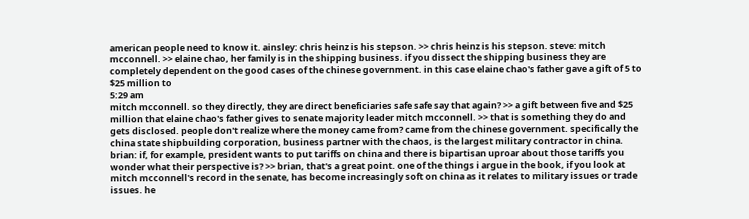american people need to know it. ainsley: chris heinz is his stepson. >> chris heinz is his stepson. steve: mitch mcconnell. >> elaine chao, her family is in the shipping business. if you dissect the shipping business they are completely dependent on the good cases of the chinese government. in this case elaine chao's father gave a gift of 5 to $25 million to
5:29 am
mitch mcconnell. so they directly, they are direct beneficiaries safe safe say that again? >> a gift between five and $25 million that elaine chao's father gives to senate majority leader mitch mcconnell. >> that is something they do and gets disclosed. people don't realize where the money came from? came from the chinese government. specifically the china state shipbuilding corporation, business partner with the chaos, is the largest military contractor in china. brian: if, for example, president wants to put tariffs on china and there is bipartisan uproar about those tariffs you wonder what their perspective is? >> brian, that's a great point. one of the things i argue in the book, if you look at mitch mcconnell's record in the senate, has become increasingly soft on china as it relates to military issues or trade issues. he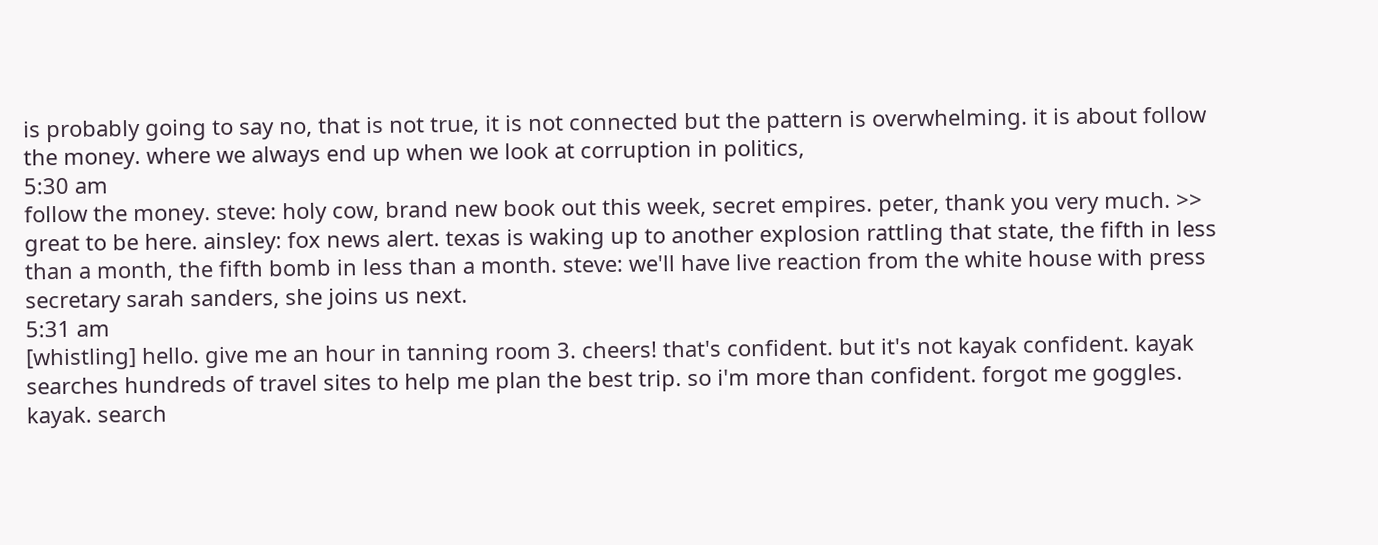is probably going to say no, that is not true, it is not connected but the pattern is overwhelming. it is about follow the money. where we always end up when we look at corruption in politics,
5:30 am
follow the money. steve: holy cow, brand new book out this week, secret empires. peter, thank you very much. >> great to be here. ainsley: fox news alert. texas is waking up to another explosion rattling that state, the fifth in less than a month, the fifth bomb in less than a month. steve: we'll have live reaction from the white house with press secretary sarah sanders, she joins us next.
5:31 am
[whistling] hello. give me an hour in tanning room 3. cheers! that's confident. but it's not kayak confident. kayak searches hundreds of travel sites to help me plan the best trip. so i'm more than confident. forgot me goggles. kayak. search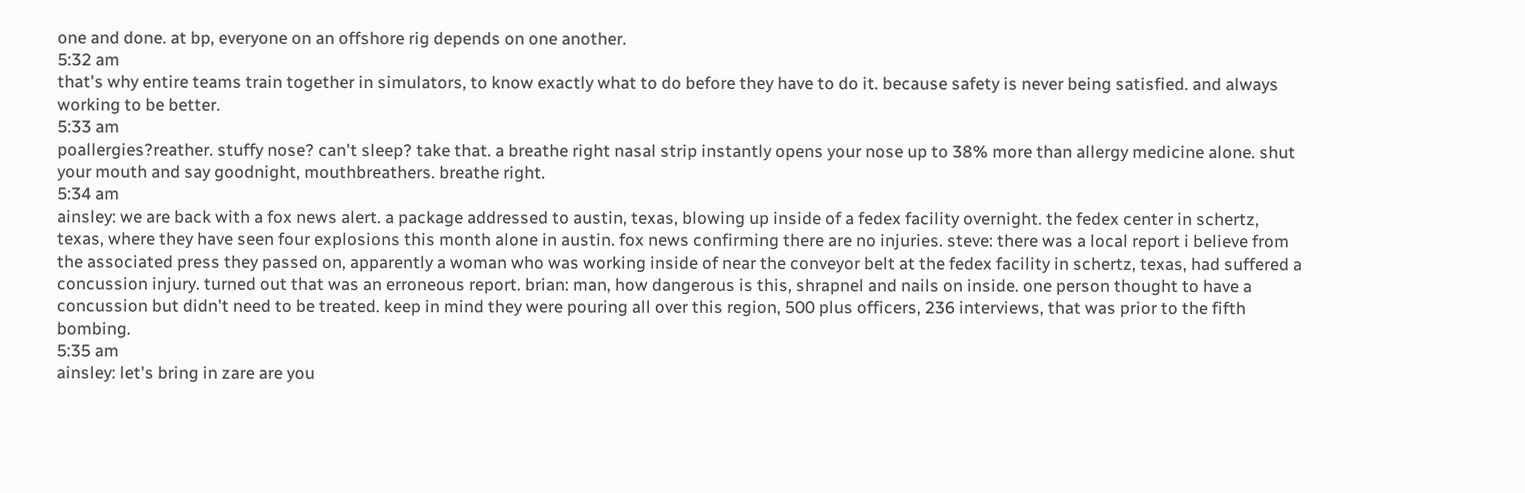one and done. at bp, everyone on an offshore rig depends on one another.
5:32 am
that's why entire teams train together in simulators, to know exactly what to do before they have to do it. because safety is never being satisfied. and always working to be better.
5:33 am
poallergies?reather. stuffy nose? can't sleep? take that. a breathe right nasal strip instantly opens your nose up to 38% more than allergy medicine alone. shut your mouth and say goodnight, mouthbreathers. breathe right.
5:34 am
ainsley: we are back with a fox news alert. a package addressed to austin, texas, blowing up inside of a fedex facility overnight. the fedex center in schertz, texas, where they have seen four explosions this month alone in austin. fox news confirming there are no injuries. steve: there was a local report i believe from the associated press they passed on, apparently a woman who was working inside of near the conveyor belt at the fedex facility in schertz, texas, had suffered a concussion injury. turned out that was an erroneous report. brian: man, how dangerous is this, shrapnel and nails on inside. one person thought to have a concussion but didn't need to be treated. keep in mind they were pouring all over this region, 500 plus officers, 236 interviews, that was prior to the fifth bombing.
5:35 am
ainsley: let's bring in zare are you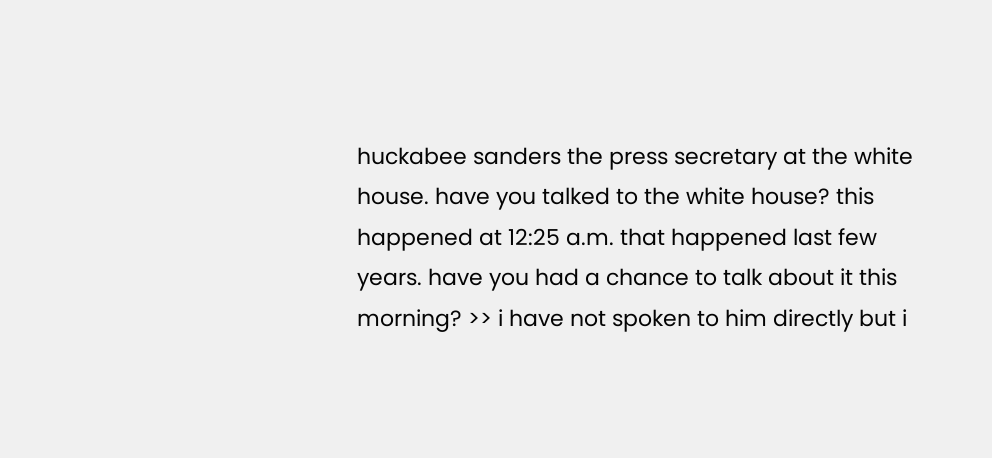huckabee sanders the press secretary at the white house. have you talked to the white house? this happened at 12:25 a.m. that happened last few years. have you had a chance to talk about it this morning? >> i have not spoken to him directly but i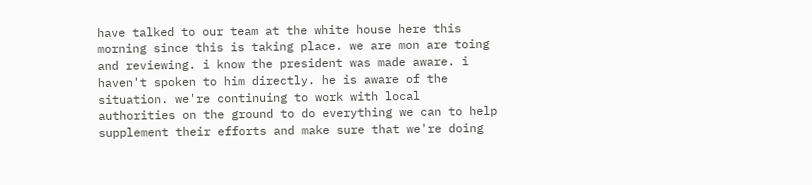have talked to our team at the white house here this morning since this is taking place. we are mon are toing and reviewing. i know the president was made aware. i haven't spoken to him directly. he is aware of the situation. we're continuing to work with local authorities on the ground to do everything we can to help supplement their efforts and make sure that we're doing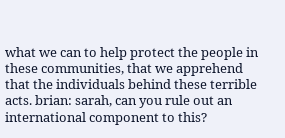what we can to help protect the people in these communities, that we apprehend that the individuals behind these terrible acts. brian: sarah, can you rule out an international component to this?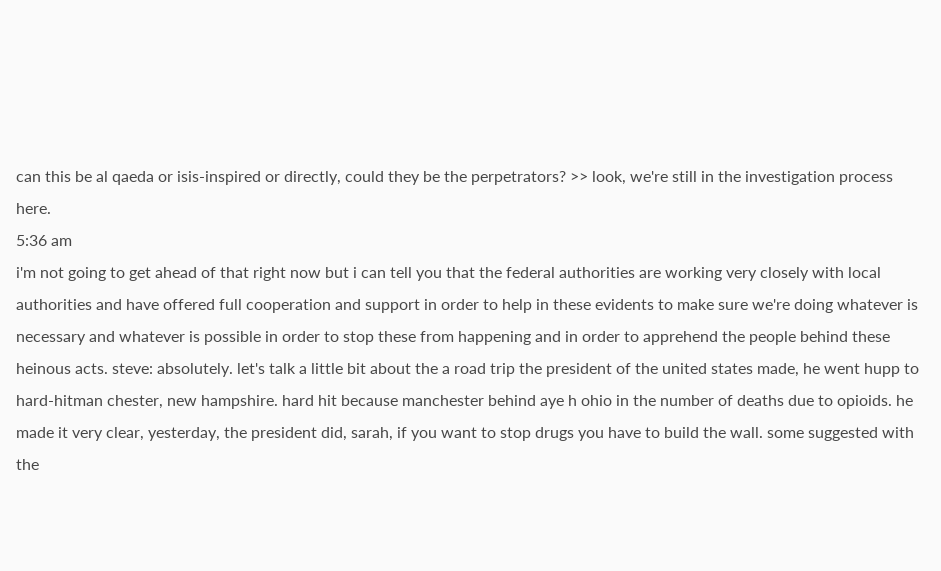can this be al qaeda or isis-inspired or directly, could they be the perpetrators? >> look, we're still in the investigation process here.
5:36 am
i'm not going to get ahead of that right now but i can tell you that the federal authorities are working very closely with local authorities and have offered full cooperation and support in order to help in these evidents to make sure we're doing whatever is necessary and whatever is possible in order to stop these from happening and in order to apprehend the people behind these heinous acts. steve: absolutely. let's talk a little bit about the a road trip the president of the united states made, he went hupp to hard-hitman chester, new hampshire. hard hit because manchester behind aye h ohio in the number of deaths due to opioids. he made it very clear, yesterday, the president did, sarah, if you want to stop drugs you have to build the wall. some suggested with the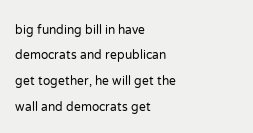big funding bill in have democrats and republican get together, he will get the wall and democrats get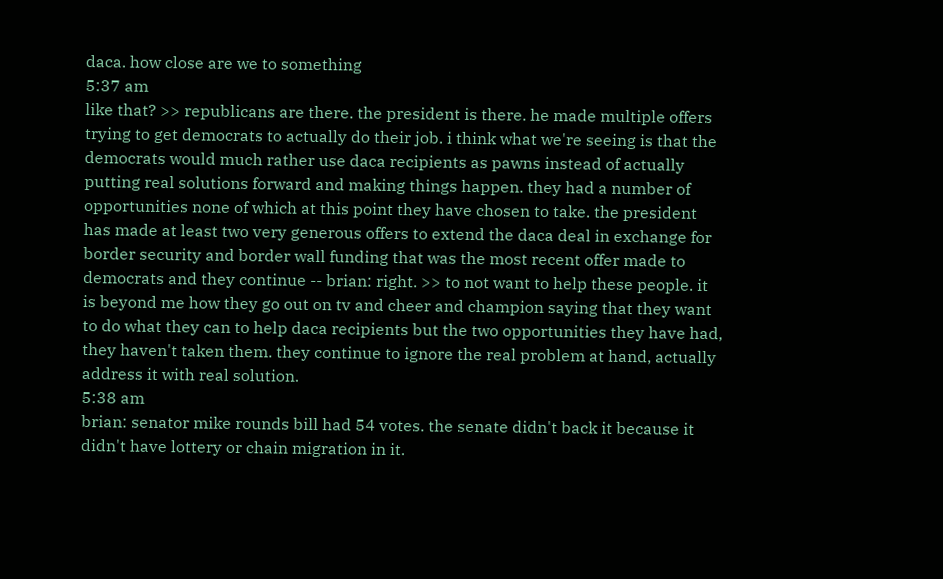daca. how close are we to something
5:37 am
like that? >> republicans are there. the president is there. he made multiple offers trying to get democrats to actually do their job. i think what we're seeing is that the democrats would much rather use daca recipients as pawns instead of actually putting real solutions forward and making things happen. they had a number of opportunities none of which at this point they have chosen to take. the president has made at least two very generous offers to extend the daca deal in exchange for border security and border wall funding that was the most recent offer made to democrats and they continue -- brian: right. >> to not want to help these people. it is beyond me how they go out on tv and cheer and champion saying that they want to do what they can to help daca recipients but the two opportunities they have had, they haven't taken them. they continue to ignore the real problem at hand, actually address it with real solution.
5:38 am
brian: senator mike rounds bill had 54 votes. the senate didn't back it because it didn't have lottery or chain migration in it.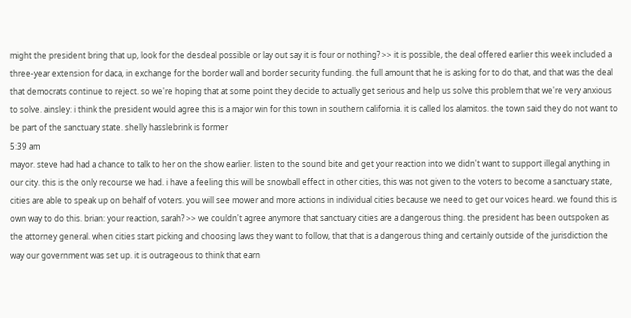might the president bring that up, look for the desdeal possible or lay out say it is four or nothing? >> it is possible, the deal offered earlier this week included a three-year extension for daca, in exchange for the border wall and border security funding. the full amount that he is asking for to do that, and that was the deal that democrats continue to reject. so we're hoping that at some point they decide to actually get serious and help us solve this problem that we're very anxious to solve. ainsley: i think the president would agree this is a major win for this town in southern california. it is called los alamitos. the town said they do not want to be part of the sanctuary state. shelly hasslebrink is former
5:39 am
mayor. steve had had a chance to talk to her on the show earlier. listen to the sound bite and get your reaction into we didn't want to support illegal anything in our city. this is the only recourse we had. i have a feeling this will be snowball effect in other cities, this was not given to the voters to become a sanctuary state, cities are able to speak up on behalf of voters. you will see mower and more actions in individual cities because we need to get our voices heard. we found this is own way to do this. brian: your reaction, sarah? >> we couldn't agree anymore that sanctuary cities are a dangerous thing. the president has been outspoken as the attorney general. when cities start picking and choosing laws they want to follow, that that is a dangerous thing and certainly outside of the jurisdiction the way our government was set up. it is outrageous to think that earn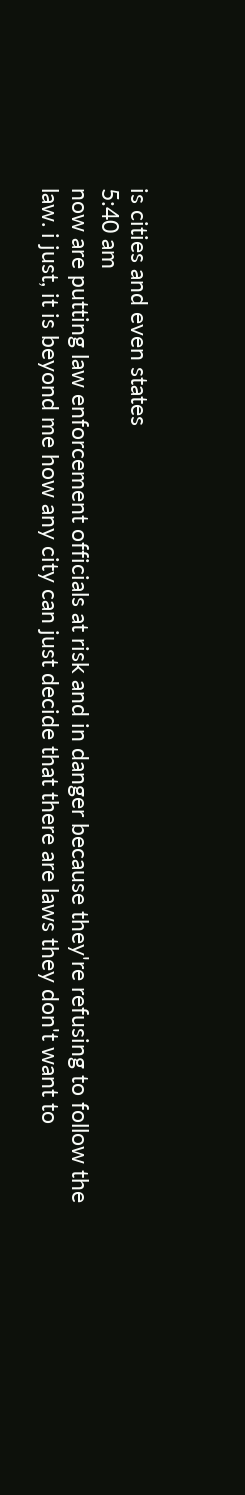is cities and even states
5:40 am
now are putting law enforcement officials at risk and in danger because they're refusing to follow the law. i just, it is beyond me how any city can just decide that there are laws they don't want to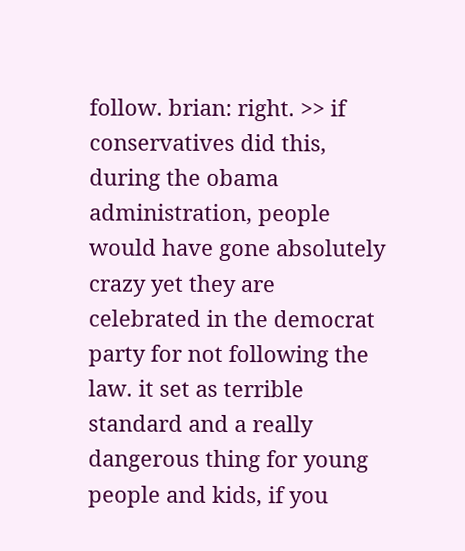follow. brian: right. >> if conservatives did this, during the obama administration, people would have gone absolutely crazy yet they are celebrated in the democrat party for not following the law. it set as terrible standard and a really dangerous thing for young people and kids, if you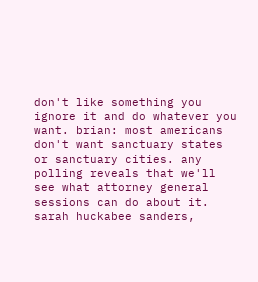don't like something you ignore it and do whatever you want. brian: most americans don't want sanctuary states or sanctuary cities. any polling reveals that we'll see what attorney general sessions can do about it. sarah huckabee sanders,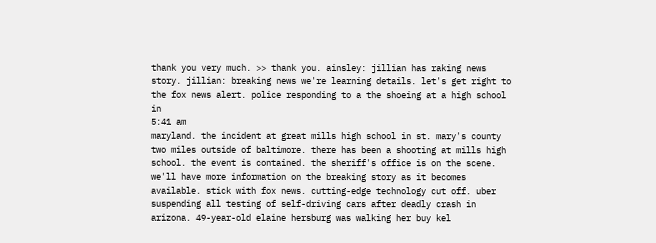thank you very much. >> thank you. ainsley: jillian has raking news story. jillian: breaking news we're learning details. let's get right to the fox news alert. police responding to a the shoeing at a high school in
5:41 am
maryland. the incident at great mills high school in st. mary's county two miles outside of baltimore. there has been a shooting at mills high school. the event is contained. the sheriff's office is on the scene. we'll have more information on the breaking story as it becomes available. stick with fox news. cutting-edge technology cut off. uber suspending all testing of self-driving cars after deadly crash in arizona. 49-year-old elaine hersburg was walking her buy kel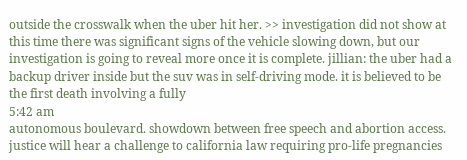outside the crosswalk when the uber hit her. >> investigation did not show at this time there was significant signs of the vehicle slowing down, but our investigation is going to reveal more once it is complete. jillian: the uber had a backup driver inside but the suv was in self-driving mode. it is believed to be the first death involving a fully
5:42 am
autonomous boulevard. showdown between free speech and abortion access. justice will hear a challenge to california law requiring pro-life pregnancies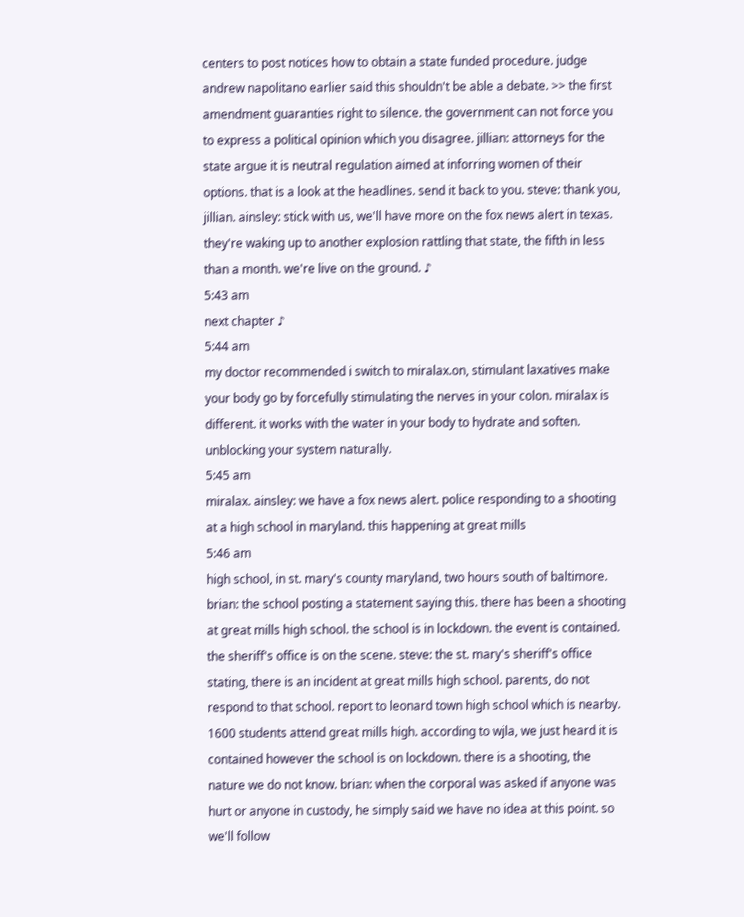centers to post notices how to obtain a state funded procedure. judge andrew napolitano earlier said this shouldn't be able a debate. >> the first amendment guaranties right to silence. the government can not force you to express a political opinion which you disagree. jillian: attorneys for the state argue it is neutral regulation aimed at inforring women of their options. that is a look at the headlines. send it back to you. steve: thank you, jillian. ainsley: stick with us, we'll have more on the fox news alert in texas. they're waking up to another explosion rattling that state, the fifth in less than a month. we're live on the ground. ♪
5:43 am
next chapter ♪
5:44 am
my doctor recommended i switch to miralax.on, stimulant laxatives make your body go by forcefully stimulating the nerves in your colon. miralax is different. it works with the water in your body to hydrate and soften. unblocking your system naturally.
5:45 am
miralax. ainsley: we have a fox news alert. police responding to a shooting at a high school in maryland. this happening at great mills
5:46 am
high school, in st. mary's county maryland, two hours south of baltimore. brian: the school posting a statement saying this. there has been a shooting at great mills high school. the school is in lockdown. the event is contained. the sheriff's office is on the scene. steve: the st. mary's sheriff's office stating, there is an incident at great mills high school. parents, do not respond to that school. report to leonard town high school which is nearby. 1600 students attend great mills high. according to wjla, we just heard it is contained however the school is on lockdown. there is a shooting, the nature we do not know. brian: when the corporal was asked if anyone was hurt or anyone in custody, he simply said we have no idea at this point. so we'll follow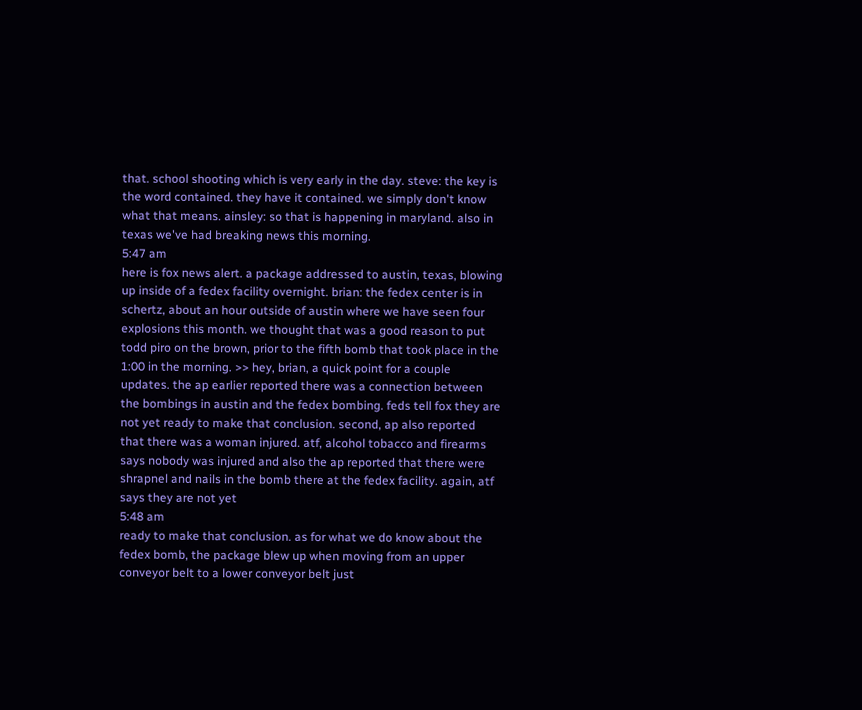that. school shooting which is very early in the day. steve: the key is the word contained. they have it contained. we simply don't know what that means. ainsley: so that is happening in maryland. also in texas we've had breaking news this morning.
5:47 am
here is fox news alert. a package addressed to austin, texas, blowing up inside of a fedex facility overnight. brian: the fedex center is in schertz, about an hour outside of austin where we have seen four explosions this month. we thought that was a good reason to put todd piro on the brown, prior to the fifth bomb that took place in the 1:00 in the morning. >> hey, brian, a quick point for a couple updates. the ap earlier reported there was a connection between the bombings in austin and the fedex bombing. feds tell fox they are not yet ready to make that conclusion. second, ap also reported that there was a woman injured. atf, alcohol tobacco and firearms says nobody was injured and also the ap reported that there were shrapnel and nails in the bomb there at the fedex facility. again, atf says they are not yet
5:48 am
ready to make that conclusion. as for what we do know about the fedex bomb, the package blew up when moving from an upper conveyor belt to a lower conveyor belt just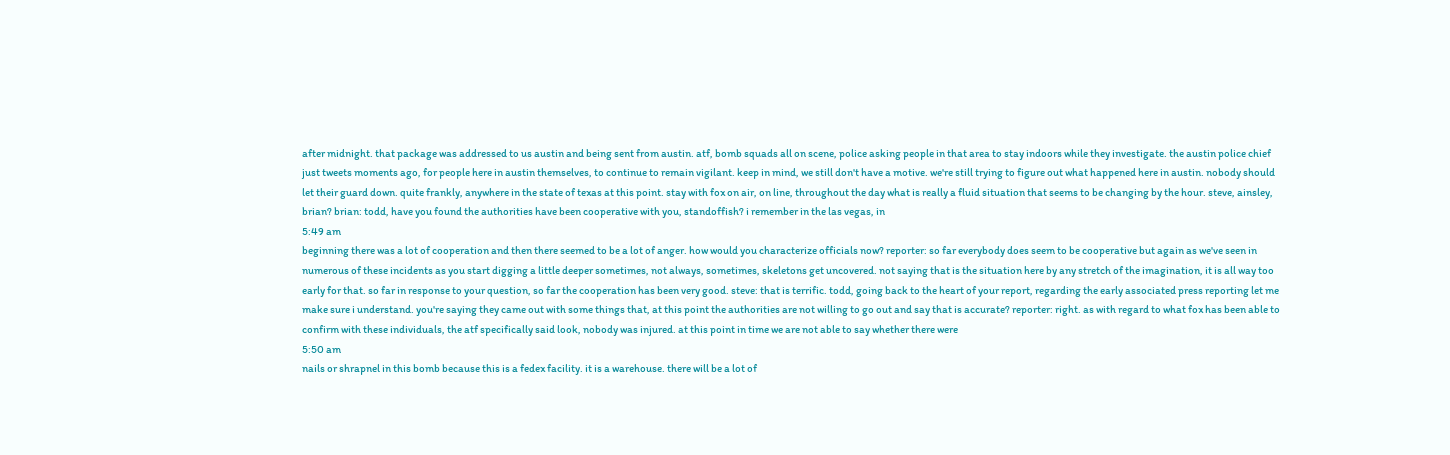after midnight. that package was addressed to us austin and being sent from austin. atf, bomb squads all on scene, police asking people in that area to stay indoors while they investigate. the austin police chief just tweets moments ago, for people here in austin themselves, to continue to remain vigilant. keep in mind, we still don't have a motive. we're still trying to figure out what happened here in austin. nobody should let their guard down. quite frankly, anywhere in the state of texas at this point. stay with fox on air, on line, throughout the day what is really a fluid situation that seems to be changing by the hour. steve, ainsley, brian? brian: todd, have you found the authorities have been cooperative with you, standoffish? i remember in the las vegas, in
5:49 am
beginning there was a lot of cooperation and then there seemed to be a lot of anger. how would you characterize officials now? reporter: so far everybody does seem to be cooperative but again as we've seen in numerous of these incidents as you start digging a little deeper sometimes, not always, sometimes, skeletons get uncovered. not saying that is the situation here by any stretch of the imagination, it is all way too early for that. so far in response to your question, so far the cooperation has been very good. steve: that is terrific. todd, going back to the heart of your report, regarding the early associated press reporting let me make sure i understand. you're saying they came out with some things that, at this point the authorities are not willing to go out and say that is accurate? reporter: right. as with regard to what fox has been able to confirm with these individuals, the atf specifically said look, nobody was injured. at this point in time we are not able to say whether there were
5:50 am
nails or shrapnel in this bomb because this is a fedex facility. it is a warehouse. there will be a lot of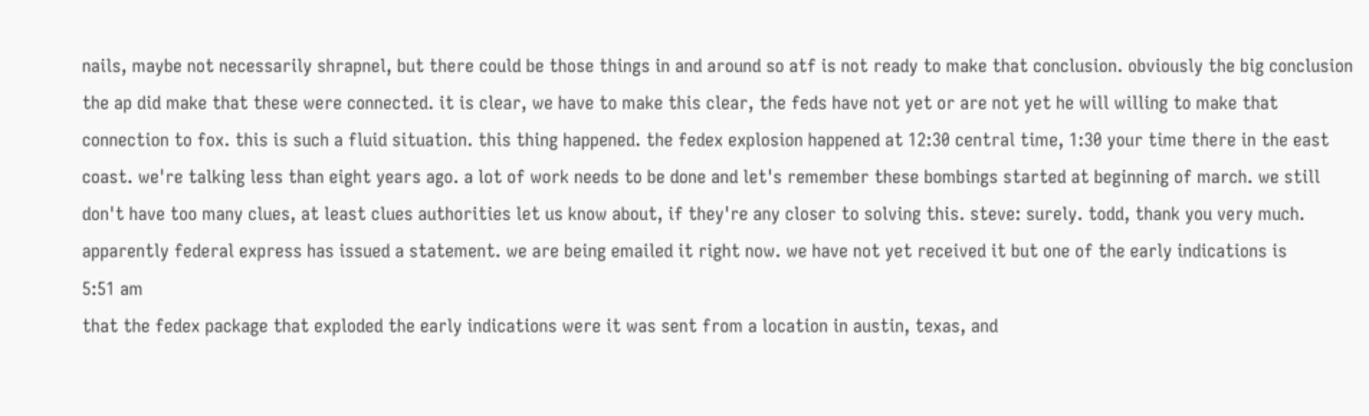nails, maybe not necessarily shrapnel, but there could be those things in and around so atf is not ready to make that conclusion. obviously the big conclusion the ap did make that these were connected. it is clear, we have to make this clear, the feds have not yet or are not yet he will willing to make that connection to fox. this is such a fluid situation. this thing happened. the fedex explosion happened at 12:30 central time, 1:30 your time there in the east coast. we're talking less than eight years ago. a lot of work needs to be done and let's remember these bombings started at beginning of march. we still don't have too many clues, at least clues authorities let us know about, if they're any closer to solving this. steve: surely. todd, thank you very much. apparently federal express has issued a statement. we are being emailed it right now. we have not yet received it but one of the early indications is
5:51 am
that the fedex package that exploded the early indications were it was sent from a location in austin, texas, and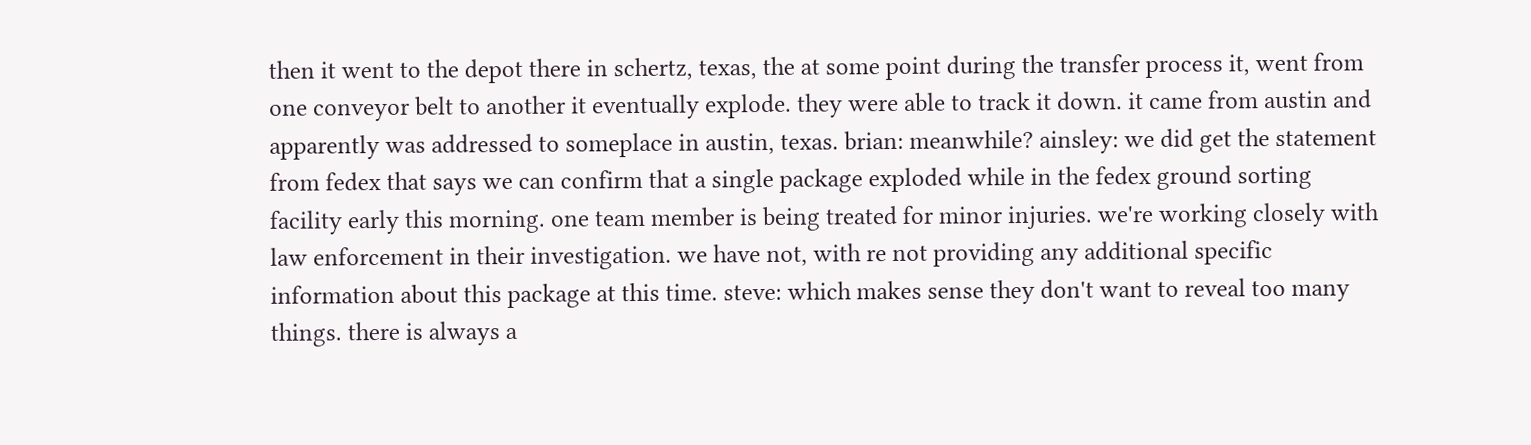then it went to the depot there in schertz, texas, the at some point during the transfer process it, went from one conveyor belt to another it eventually explode. they were able to track it down. it came from austin and apparently was addressed to someplace in austin, texas. brian: meanwhile? ainsley: we did get the statement from fedex that says we can confirm that a single package exploded while in the fedex ground sorting facility early this morning. one team member is being treated for minor injuries. we're working closely with law enforcement in their investigation. we have not, with re not providing any additional specific information about this package at this time. steve: which makes sense they don't want to reveal too many things. there is always a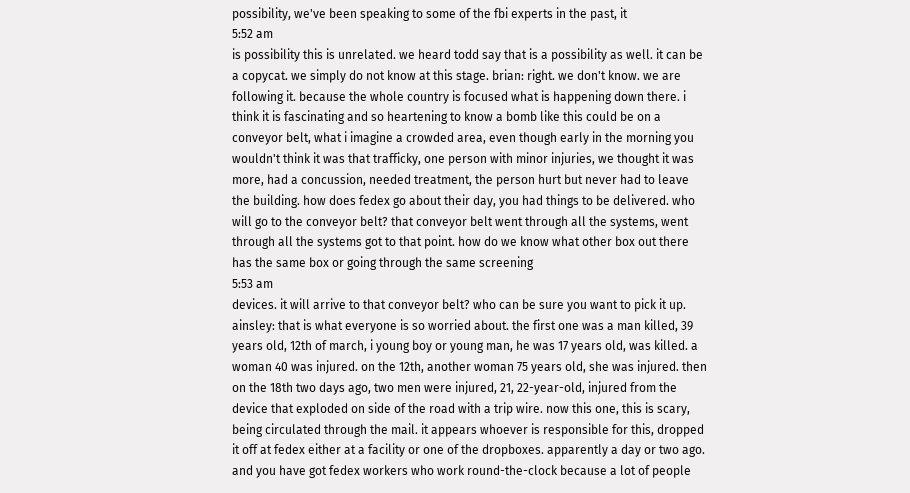possibility, we've been speaking to some of the fbi experts in the past, it
5:52 am
is possibility this is unrelated. we heard todd say that is a possibility as well. it can be a copycat. we simply do not know at this stage. brian: right. we don't know. we are following it. because the whole country is focused what is happening down there. i think it is fascinating and so heartening to know a bomb like this could be on a conveyor belt, what i imagine a crowded area, even though early in the morning you wouldn't think it was that trafficky, one person with minor injuries, we thought it was more, had a concussion, needed treatment, the person hurt but never had to leave the building. how does fedex go about their day, you had things to be delivered. who will go to the conveyor belt? that conveyor belt went through all the systems, went through all the systems got to that point. how do we know what other box out there has the same box or going through the same screening
5:53 am
devices. it will arrive to that conveyor belt? who can be sure you want to pick it up. ainsley: that is what everyone is so worried about. the first one was a man killed, 39 years old, 12th of march, i young boy or young man, he was 17 years old, was killed. a woman 40 was injured. on the 12th, another woman 75 years old, she was injured. then on the 18th two days ago, two men were injured, 21, 22-year-old, injured from the device that exploded on side of the road with a trip wire. now this one, this is scary, being circulated through the mail. it appears whoever is responsible for this, dropped it off at fedex either at a facility or one of the dropboxes. apparently a day or two ago. and you have got fedex workers who work round-the-clock because a lot of people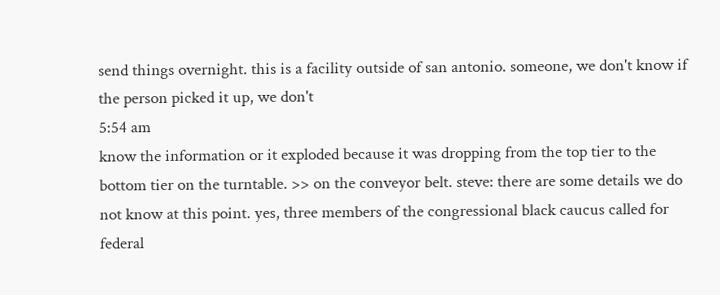send things overnight. this is a facility outside of san antonio. someone, we don't know if the person picked it up, we don't
5:54 am
know the information or it exploded because it was dropping from the top tier to the bottom tier on the turntable. >> on the conveyor belt. steve: there are some details we do not know at this point. yes, three members of the congressional black caucus called for federal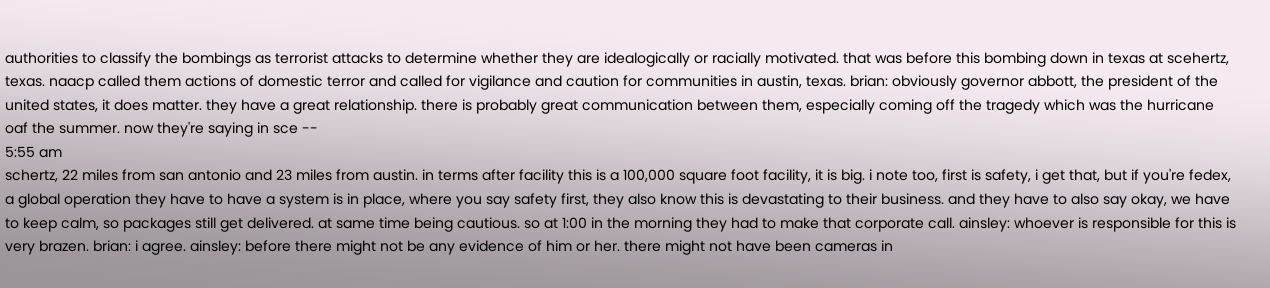authorities to classify the bombings as terrorist attacks to determine whether they are idealogically or racially motivated. that was before this bombing down in texas at scehertz, texas. naacp called them actions of domestic terror and called for vigilance and caution for communities in austin, texas. brian: obviously governor abbott, the president of the united states, it does matter. they have a great relationship. there is probably great communication between them, especially coming off the tragedy which was the hurricane oaf the summer. now they're saying in sce --
5:55 am
schertz, 22 miles from san antonio and 23 miles from austin. in terms after facility this is a 100,000 square foot facility, it is big. i note too, first is safety, i get that, but if you're fedex, a global operation they have to have a system is in place, where you say safety first, they also know this is devastating to their business. and they have to also say okay, we have to keep calm, so packages still get delivered. at same time being cautious. so at 1:00 in the morning they had to make that corporate call. ainsley: whoever is responsible for this is very brazen. brian: i agree. ainsley: before there might not be any evidence of him or her. there might not have been cameras in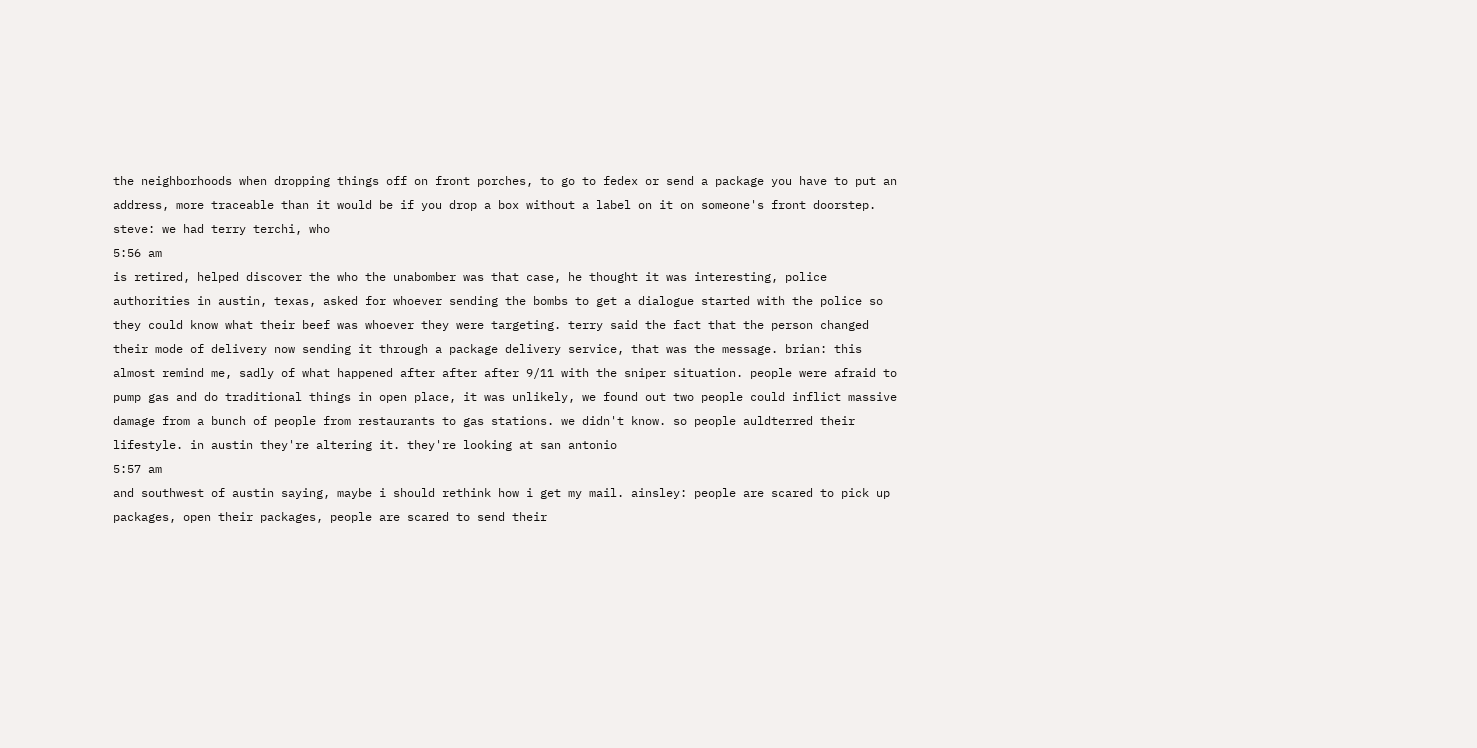the neighborhoods when dropping things off on front porches, to go to fedex or send a package you have to put an address, more traceable than it would be if you drop a box without a label on it on someone's front doorstep. steve: we had terry terchi, who
5:56 am
is retired, helped discover the who the unabomber was that case, he thought it was interesting, police authorities in austin, texas, asked for whoever sending the bombs to get a dialogue started with the police so they could know what their beef was whoever they were targeting. terry said the fact that the person changed their mode of delivery now sending it through a package delivery service, that was the message. brian: this almost remind me, sadly of what happened after after after 9/11 with the sniper situation. people were afraid to pump gas and do traditional things in open place, it was unlikely, we found out two people could inflict massive damage from a bunch of people from restaurants to gas stations. we didn't know. so people auldterred their lifestyle. in austin they're altering it. they're looking at san antonio
5:57 am
and southwest of austin saying, maybe i should rethink how i get my mail. ainsley: people are scared to pick up packages, open their packages, people are scared to send their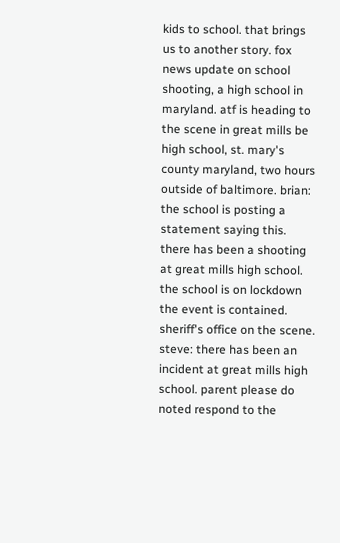kids to school. that brings us to another story. fox news update on school shooting, a high school in maryland. atf is heading to the scene in great mills be high school, st. mary's county maryland, two hours outside of baltimore. brian: the school is posting a statement saying this. there has been a shooting at great mills high school. the school is on lockdown the event is contained. sheriff's office on the scene. steve: there has been an incident at great mills high school. parent please do noted respond to the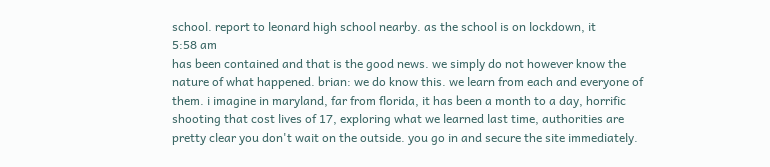school. report to leonard high school nearby. as the school is on lockdown, it
5:58 am
has been contained and that is the good news. we simply do not however know the nature of what happened. brian: we do know this. we learn from each and everyone of them. i imagine in maryland, far from florida, it has been a month to a day, horrific shooting that cost lives of 17, exploring what we learned last time, authorities are pretty clear you don't wait on the outside. you go in and secure the site immediately.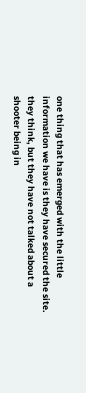one thing that has emerged with the little information we have is they have secured the site. they think, but they have not talked about a shooter being in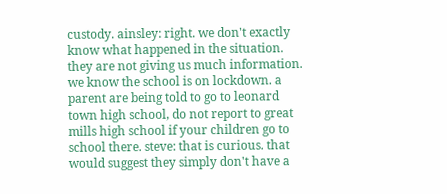custody. ainsley: right. we don't exactly know what happened in the situation. they are not giving us much information. we know the school is on lockdown. a parent are being told to go to leonard town high school, do not report to great mills high school if your children go to school there. steve: that is curious. that would suggest they simply don't have a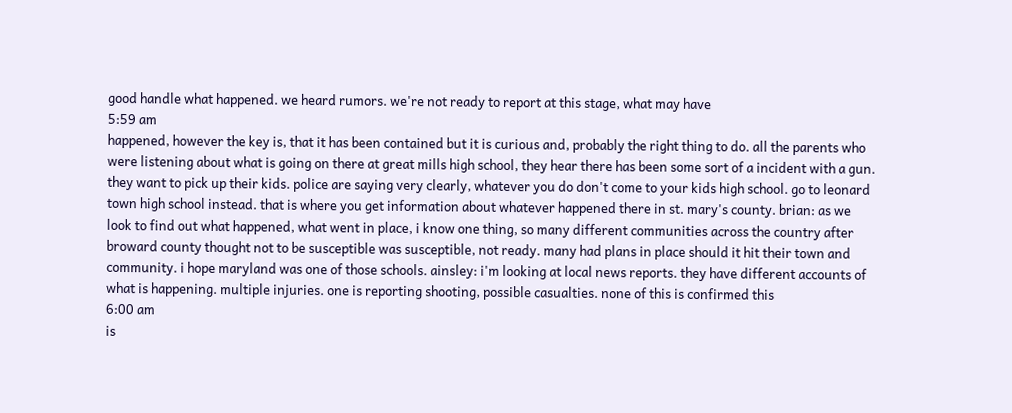good handle what happened. we heard rumors. we're not ready to report at this stage, what may have
5:59 am
happened, however the key is, that it has been contained but it is curious and, probably the right thing to do. all the parents who were listening about what is going on there at great mills high school, they hear there has been some sort of a incident with a gun. they want to pick up their kids. police are saying very clearly, whatever you do don't come to your kids high school. go to leonard town high school instead. that is where you get information about whatever happened there in st. mary's county. brian: as we look to find out what happened, what went in place, i know one thing, so many different communities across the country after broward county thought not to be susceptible was susceptible, not ready. many had plans in place should it hit their town and community. i hope maryland was one of those schools. ainsley: i'm looking at local news reports. they have different accounts of what is happening. multiple injuries. one is reporting shooting, possible casualties. none of this is confirmed this
6:00 am
is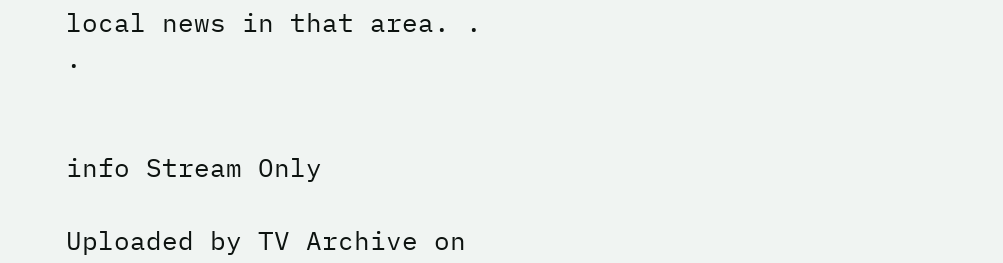local news in that area. . .


info Stream Only

Uploaded by TV Archive on